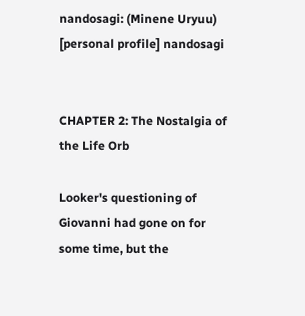nandosagi: (Minene Uryuu)
[personal profile] nandosagi


CHAPTER 2: The Nostalgia of the Life Orb

Looker's questioning of Giovanni had gone on for some time, but the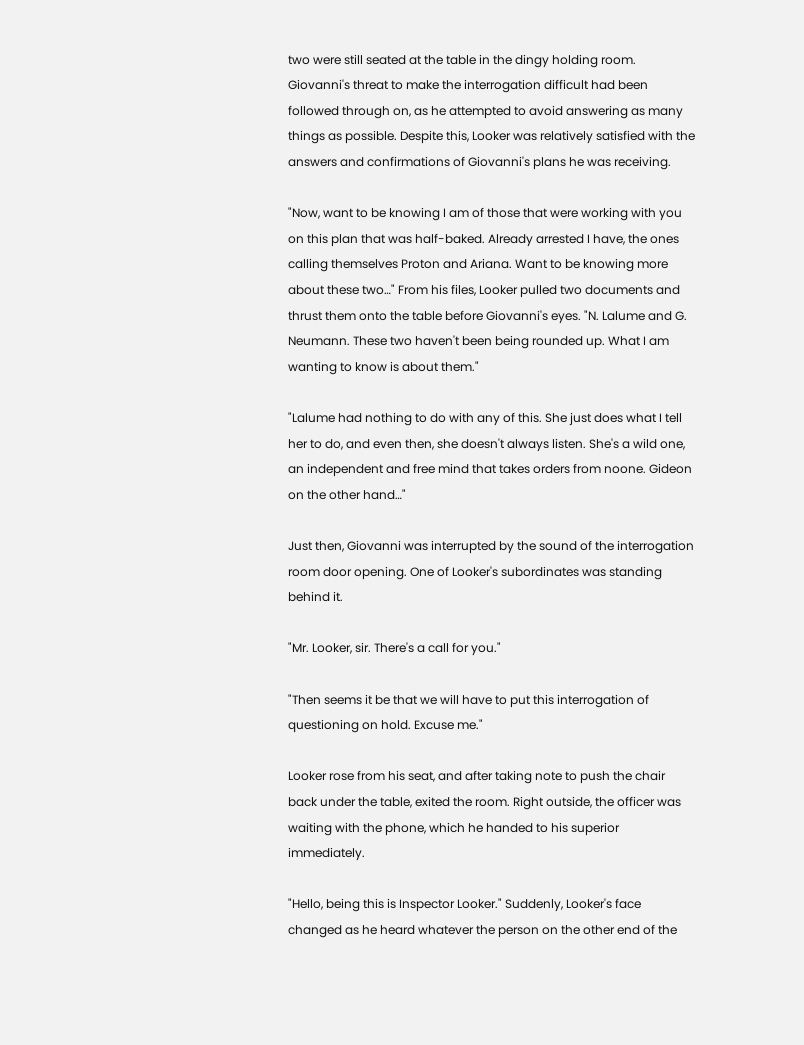two were still seated at the table in the dingy holding room. Giovanni's threat to make the interrogation difficult had been followed through on, as he attempted to avoid answering as many things as possible. Despite this, Looker was relatively satisfied with the answers and confirmations of Giovanni's plans he was receiving.

"Now, want to be knowing I am of those that were working with you on this plan that was half-baked. Already arrested I have, the ones calling themselves Proton and Ariana. Want to be knowing more about these two…" From his files, Looker pulled two documents and thrust them onto the table before Giovanni's eyes. "N. Lalume and G. Neumann. These two haven't been being rounded up. What I am wanting to know is about them."

"Lalume had nothing to do with any of this. She just does what I tell her to do, and even then, she doesn't always listen. She's a wild one, an independent and free mind that takes orders from noone. Gideon on the other hand…"

Just then, Giovanni was interrupted by the sound of the interrogation room door opening. One of Looker's subordinates was standing behind it.

"Mr. Looker, sir. There's a call for you."

"Then seems it be that we will have to put this interrogation of questioning on hold. Excuse me."

Looker rose from his seat, and after taking note to push the chair back under the table, exited the room. Right outside, the officer was waiting with the phone, which he handed to his superior immediately.

"Hello, being this is Inspector Looker." Suddenly, Looker's face changed as he heard whatever the person on the other end of the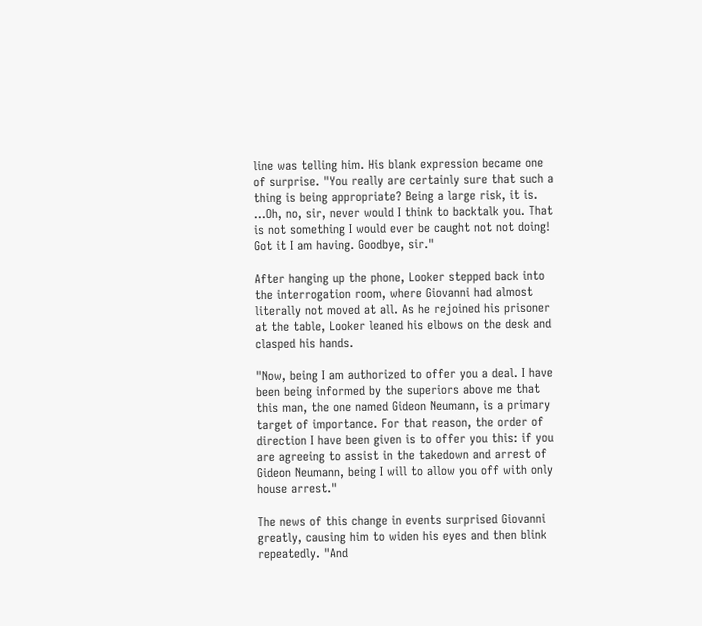line was telling him. His blank expression became one of surprise. "You really are certainly sure that such a thing is being appropriate? Being a large risk, it is. …Oh, no, sir, never would I think to backtalk you. That is not something I would ever be caught not not doing! Got it I am having. Goodbye, sir."

After hanging up the phone, Looker stepped back into the interrogation room, where Giovanni had almost literally not moved at all. As he rejoined his prisoner at the table, Looker leaned his elbows on the desk and clasped his hands.

"Now, being I am authorized to offer you a deal. I have been being informed by the superiors above me that this man, the one named Gideon Neumann, is a primary target of importance. For that reason, the order of direction I have been given is to offer you this: if you are agreeing to assist in the takedown and arrest of Gideon Neumann, being I will to allow you off with only house arrest."

The news of this change in events surprised Giovanni greatly, causing him to widen his eyes and then blink repeatedly. "And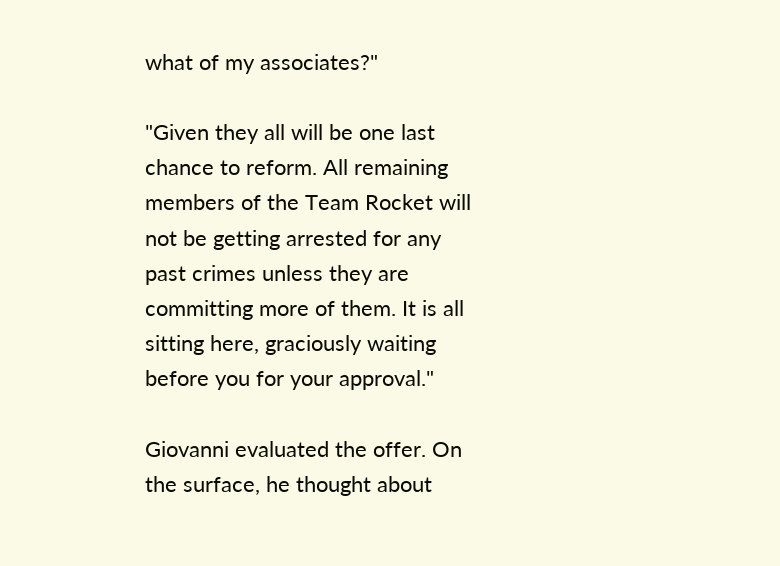what of my associates?"

"Given they all will be one last chance to reform. All remaining members of the Team Rocket will not be getting arrested for any past crimes unless they are committing more of them. It is all sitting here, graciously waiting before you for your approval."

Giovanni evaluated the offer. On the surface, he thought about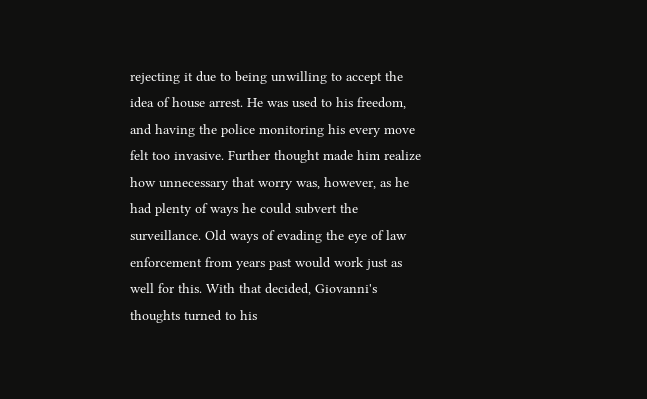rejecting it due to being unwilling to accept the idea of house arrest. He was used to his freedom, and having the police monitoring his every move felt too invasive. Further thought made him realize how unnecessary that worry was, however, as he had plenty of ways he could subvert the surveillance. Old ways of evading the eye of law enforcement from years past would work just as well for this. With that decided, Giovanni's thoughts turned to his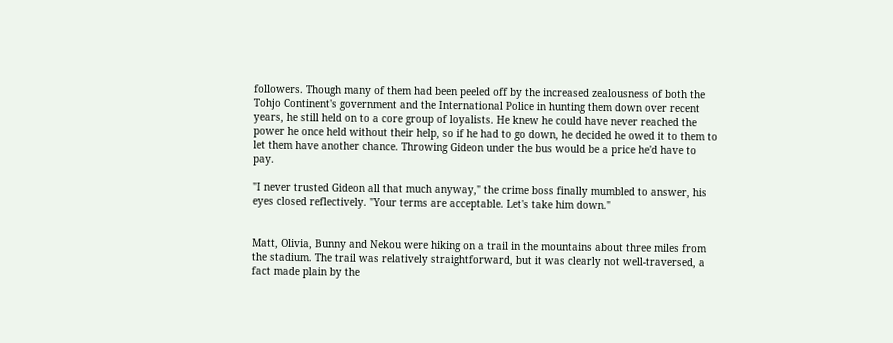followers. Though many of them had been peeled off by the increased zealousness of both the Tohjo Continent's government and the International Police in hunting them down over recent years, he still held on to a core group of loyalists. He knew he could have never reached the power he once held without their help, so if he had to go down, he decided he owed it to them to let them have another chance. Throwing Gideon under the bus would be a price he'd have to pay.

"I never trusted Gideon all that much anyway," the crime boss finally mumbled to answer, his eyes closed reflectively. "Your terms are acceptable. Let's take him down."


Matt, Olivia, Bunny and Nekou were hiking on a trail in the mountains about three miles from the stadium. The trail was relatively straightforward, but it was clearly not well-traversed, a fact made plain by the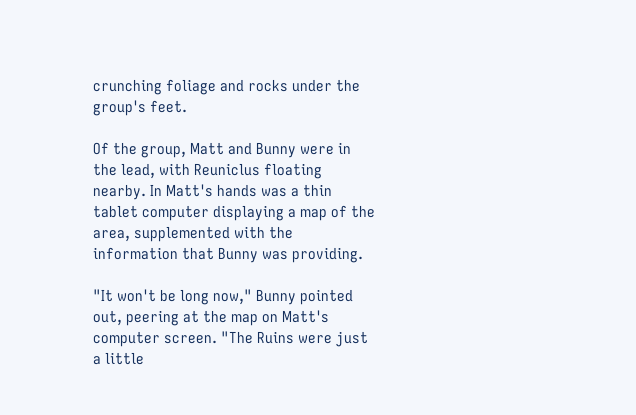crunching foliage and rocks under the group's feet.

Of the group, Matt and Bunny were in the lead, with Reuniclus floating nearby. In Matt's hands was a thin tablet computer displaying a map of the area, supplemented with the information that Bunny was providing.

"It won't be long now," Bunny pointed out, peering at the map on Matt's computer screen. "The Ruins were just a little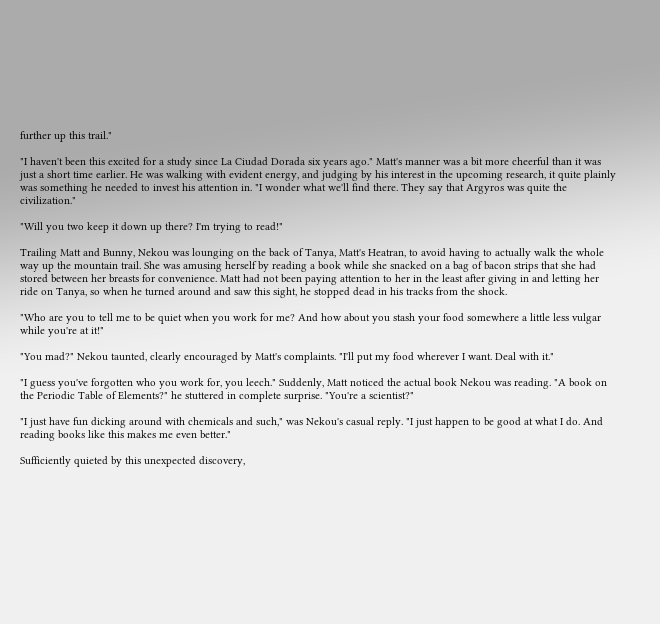further up this trail."

"I haven't been this excited for a study since La Ciudad Dorada six years ago." Matt's manner was a bit more cheerful than it was just a short time earlier. He was walking with evident energy, and judging by his interest in the upcoming research, it quite plainly was something he needed to invest his attention in. "I wonder what we'll find there. They say that Argyros was quite the civilization."

"Will you two keep it down up there? I'm trying to read!"

Trailing Matt and Bunny, Nekou was lounging on the back of Tanya, Matt's Heatran, to avoid having to actually walk the whole way up the mountain trail. She was amusing herself by reading a book while she snacked on a bag of bacon strips that she had stored between her breasts for convenience. Matt had not been paying attention to her in the least after giving in and letting her ride on Tanya, so when he turned around and saw this sight, he stopped dead in his tracks from the shock.

"Who are you to tell me to be quiet when you work for me? And how about you stash your food somewhere a little less vulgar while you're at it!"

"You mad?" Nekou taunted, clearly encouraged by Matt's complaints. "I'll put my food wherever I want. Deal with it."

"I guess you've forgotten who you work for, you leech." Suddenly, Matt noticed the actual book Nekou was reading. "A book on the Periodic Table of Elements?" he stuttered in complete surprise. "You're a scientist?"

"I just have fun dicking around with chemicals and such," was Nekou's casual reply. "I just happen to be good at what I do. And reading books like this makes me even better."

Sufficiently quieted by this unexpected discovery,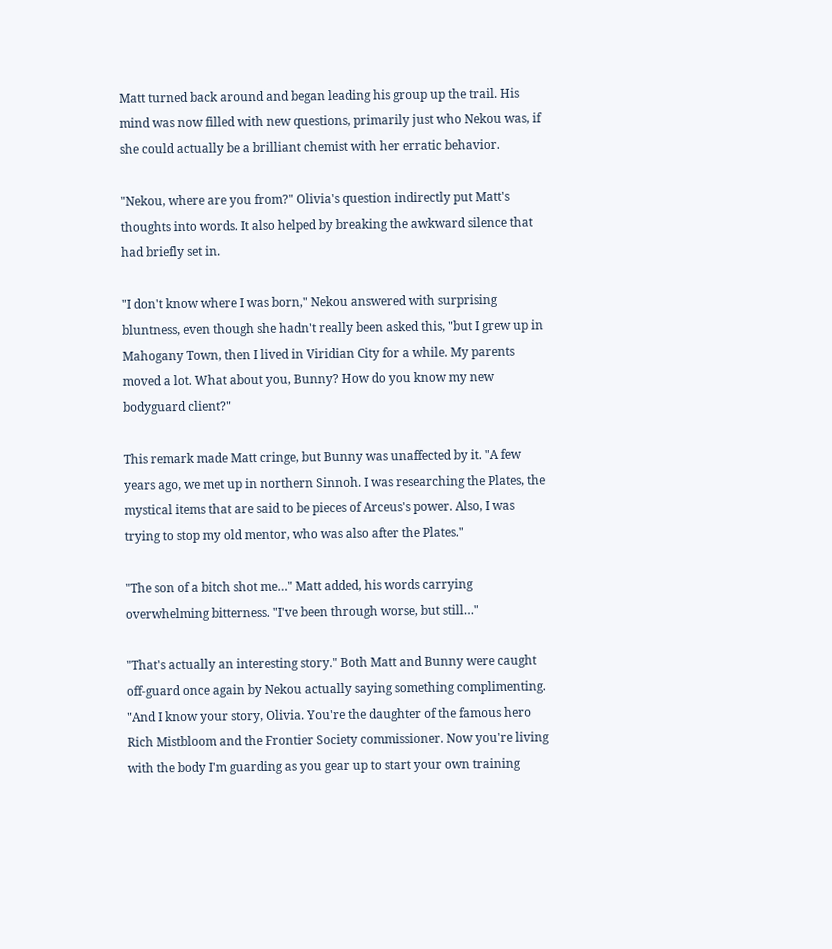Matt turned back around and began leading his group up the trail. His mind was now filled with new questions, primarily just who Nekou was, if she could actually be a brilliant chemist with her erratic behavior.

"Nekou, where are you from?" Olivia's question indirectly put Matt's thoughts into words. It also helped by breaking the awkward silence that had briefly set in.

"I don't know where I was born," Nekou answered with surprising bluntness, even though she hadn't really been asked this, "but I grew up in Mahogany Town, then I lived in Viridian City for a while. My parents moved a lot. What about you, Bunny? How do you know my new bodyguard client?"

This remark made Matt cringe, but Bunny was unaffected by it. "A few years ago, we met up in northern Sinnoh. I was researching the Plates, the mystical items that are said to be pieces of Arceus's power. Also, I was trying to stop my old mentor, who was also after the Plates."

"The son of a bitch shot me…" Matt added, his words carrying overwhelming bitterness. "I've been through worse, but still…"

"That's actually an interesting story." Both Matt and Bunny were caught off-guard once again by Nekou actually saying something complimenting. "And I know your story, Olivia. You're the daughter of the famous hero Rich Mistbloom and the Frontier Society commissioner. Now you're living with the body I'm guarding as you gear up to start your own training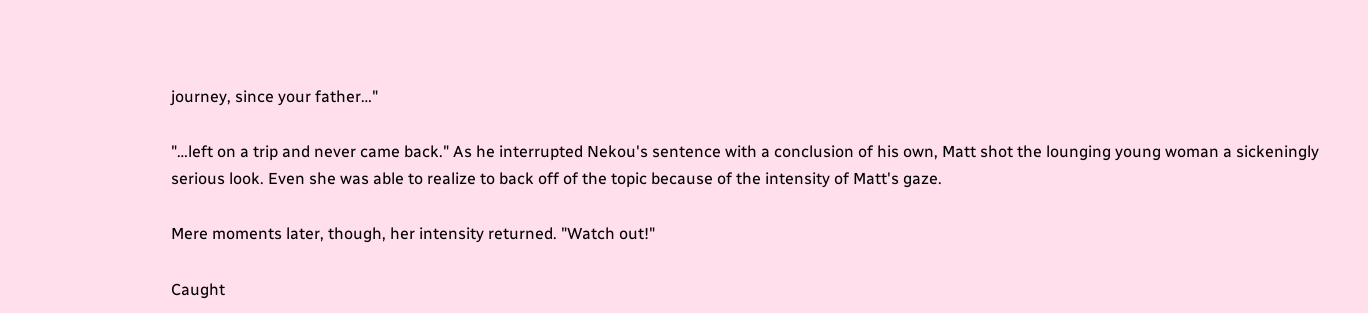journey, since your father…"

"…left on a trip and never came back." As he interrupted Nekou's sentence with a conclusion of his own, Matt shot the lounging young woman a sickeningly serious look. Even she was able to realize to back off of the topic because of the intensity of Matt's gaze.

Mere moments later, though, her intensity returned. "Watch out!"

Caught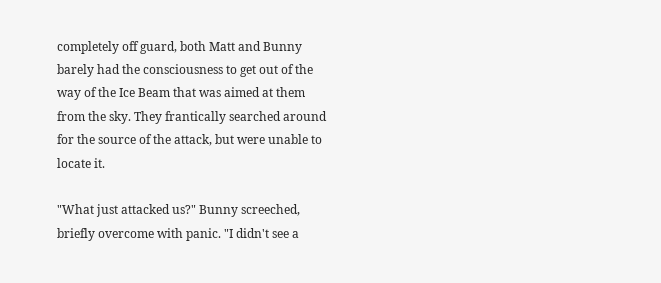completely off guard, both Matt and Bunny barely had the consciousness to get out of the way of the Ice Beam that was aimed at them from the sky. They frantically searched around for the source of the attack, but were unable to locate it.

"What just attacked us?" Bunny screeched, briefly overcome with panic. "I didn't see a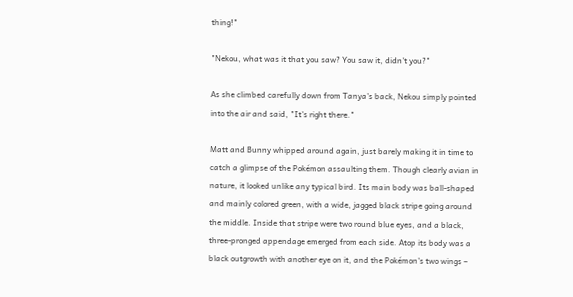thing!"

"Nekou, what was it that you saw? You saw it, didn't you?"

As she climbed carefully down from Tanya's back, Nekou simply pointed into the air and said, "It's right there."

Matt and Bunny whipped around again, just barely making it in time to catch a glimpse of the Pokémon assaulting them. Though clearly avian in nature, it looked unlike any typical bird. Its main body was ball-shaped and mainly colored green, with a wide, jagged black stripe going around the middle. Inside that stripe were two round blue eyes, and a black, three-pronged appendage emerged from each side. Atop its body was a black outgrowth with another eye on it, and the Pokémon's two wings –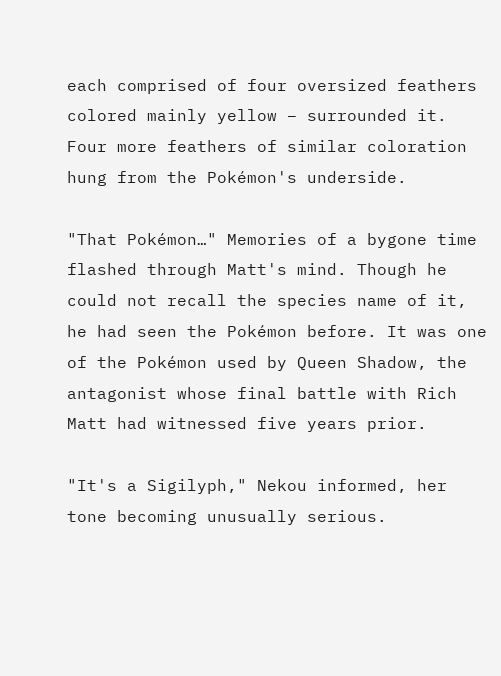each comprised of four oversized feathers colored mainly yellow – surrounded it. Four more feathers of similar coloration hung from the Pokémon's underside.

"That Pokémon…" Memories of a bygone time flashed through Matt's mind. Though he could not recall the species name of it, he had seen the Pokémon before. It was one of the Pokémon used by Queen Shadow, the antagonist whose final battle with Rich Matt had witnessed five years prior.

"It's a Sigilyph," Nekou informed, her tone becoming unusually serious.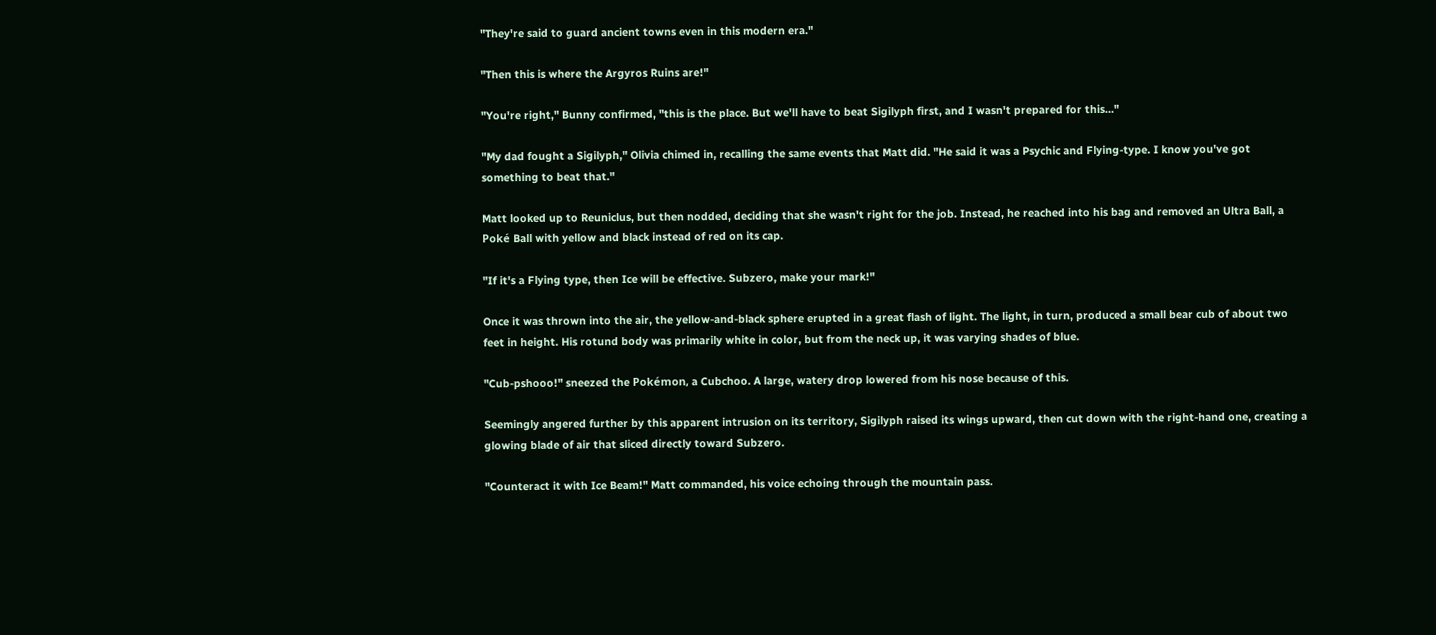"They're said to guard ancient towns even in this modern era."

"Then this is where the Argyros Ruins are!"

"You're right," Bunny confirmed, "this is the place. But we'll have to beat Sigilyph first, and I wasn't prepared for this…"

"My dad fought a Sigilyph," Olivia chimed in, recalling the same events that Matt did. "He said it was a Psychic and Flying-type. I know you've got something to beat that."

Matt looked up to Reuniclus, but then nodded, deciding that she wasn't right for the job. Instead, he reached into his bag and removed an Ultra Ball, a Poké Ball with yellow and black instead of red on its cap.

"If it's a Flying type, then Ice will be effective. Subzero, make your mark!"

Once it was thrown into the air, the yellow-and-black sphere erupted in a great flash of light. The light, in turn, produced a small bear cub of about two feet in height. His rotund body was primarily white in color, but from the neck up, it was varying shades of blue.

"Cub-pshooo!" sneezed the Pokémon, a Cubchoo. A large, watery drop lowered from his nose because of this.

Seemingly angered further by this apparent intrusion on its territory, Sigilyph raised its wings upward, then cut down with the right-hand one, creating a glowing blade of air that sliced directly toward Subzero.

"Counteract it with Ice Beam!" Matt commanded, his voice echoing through the mountain pass.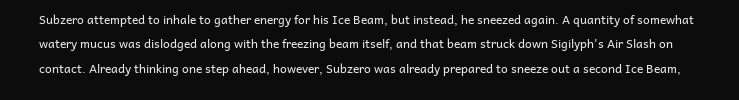Subzero attempted to inhale to gather energy for his Ice Beam, but instead, he sneezed again. A quantity of somewhat watery mucus was dislodged along with the freezing beam itself, and that beam struck down Sigilyph's Air Slash on contact. Already thinking one step ahead, however, Subzero was already prepared to sneeze out a second Ice Beam,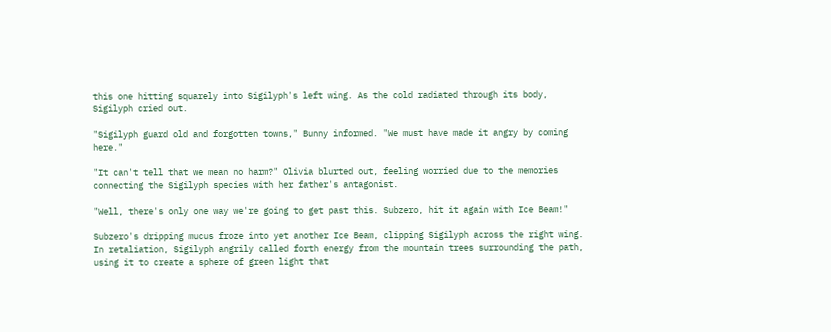this one hitting squarely into Sigilyph's left wing. As the cold radiated through its body, Sigilyph cried out.

"Sigilyph guard old and forgotten towns," Bunny informed. "We must have made it angry by coming here."

"It can't tell that we mean no harm?" Olivia blurted out, feeling worried due to the memories connecting the Sigilyph species with her father's antagonist.

"Well, there's only one way we're going to get past this. Subzero, hit it again with Ice Beam!"

Subzero's dripping mucus froze into yet another Ice Beam, clipping Sigilyph across the right wing. In retaliation, Sigilyph angrily called forth energy from the mountain trees surrounding the path, using it to create a sphere of green light that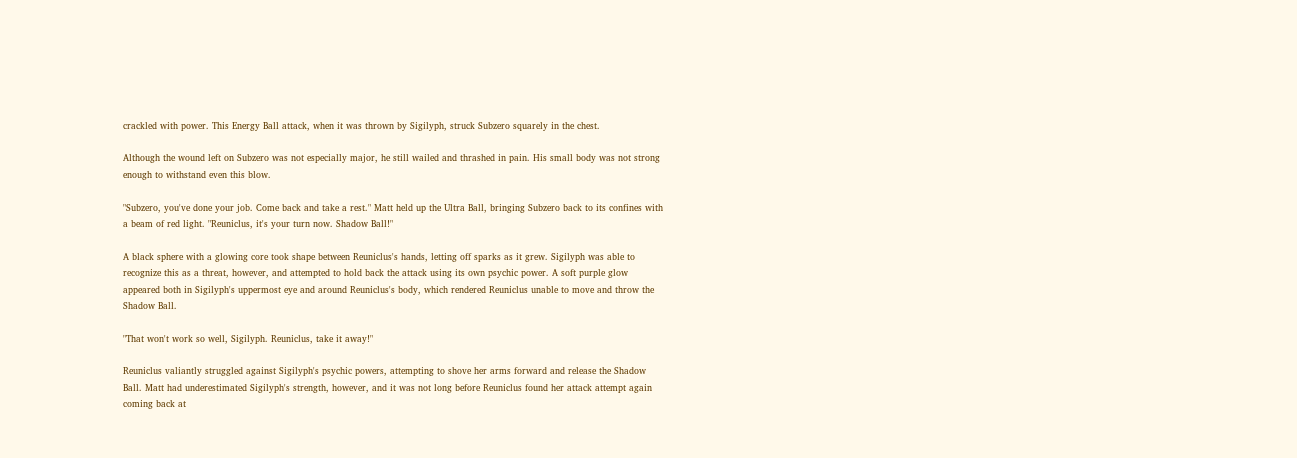crackled with power. This Energy Ball attack, when it was thrown by Sigilyph, struck Subzero squarely in the chest.

Although the wound left on Subzero was not especially major, he still wailed and thrashed in pain. His small body was not strong enough to withstand even this blow.

"Subzero, you've done your job. Come back and take a rest." Matt held up the Ultra Ball, bringing Subzero back to its confines with a beam of red light. "Reuniclus, it's your turn now. Shadow Ball!"

A black sphere with a glowing core took shape between Reuniclus's hands, letting off sparks as it grew. Sigilyph was able to recognize this as a threat, however, and attempted to hold back the attack using its own psychic power. A soft purple glow appeared both in Sigilyph's uppermost eye and around Reuniclus's body, which rendered Reuniclus unable to move and throw the Shadow Ball.

"That won't work so well, Sigilyph. Reuniclus, take it away!"

Reuniclus valiantly struggled against Sigilyph's psychic powers, attempting to shove her arms forward and release the Shadow Ball. Matt had underestimated Sigilyph's strength, however, and it was not long before Reuniclus found her attack attempt again coming back at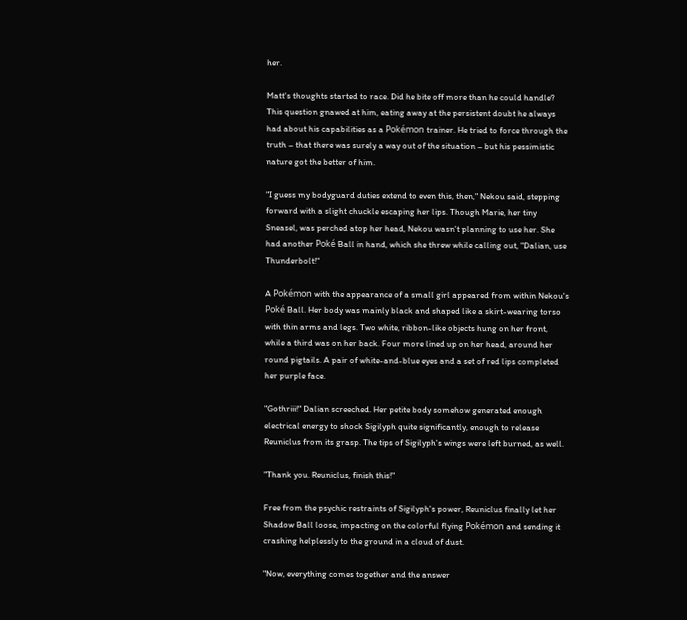her.

Matt's thoughts started to race. Did he bite off more than he could handle? This question gnawed at him, eating away at the persistent doubt he always had about his capabilities as a Pokémon trainer. He tried to force through the truth – that there was surely a way out of the situation – but his pessimistic nature got the better of him.

"I guess my bodyguard duties extend to even this, then," Nekou said, stepping forward with a slight chuckle escaping her lips. Though Marie, her tiny Sneasel, was perched atop her head, Nekou wasn't planning to use her. She had another Poké Ball in hand, which she threw while calling out, "Dalian, use Thunderbolt!"

A Pokémon with the appearance of a small girl appeared from within Nekou's Poké Ball. Her body was mainly black and shaped like a skirt-wearing torso with thin arms and legs. Two white, ribbon-like objects hung on her front, while a third was on her back. Four more lined up on her head, around her round pigtails. A pair of white-and-blue eyes and a set of red lips completed her purple face.

"Gothriii!" Dalian screeched. Her petite body somehow generated enough electrical energy to shock Sigilyph quite significantly, enough to release Reuniclus from its grasp. The tips of Sigilyph's wings were left burned, as well.

"Thank you. Reuniclus, finish this!"

Free from the psychic restraints of Sigilyph's power, Reuniclus finally let her Shadow Ball loose, impacting on the colorful flying Pokémon and sending it crashing helplessly to the ground in a cloud of dust.

"Now, everything comes together and the answer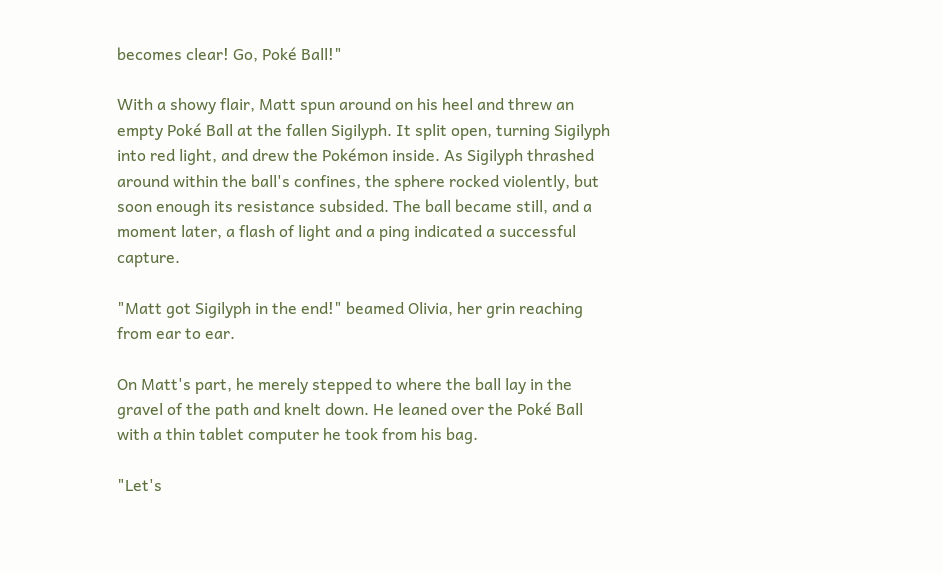becomes clear! Go, Poké Ball!"

With a showy flair, Matt spun around on his heel and threw an empty Poké Ball at the fallen Sigilyph. It split open, turning Sigilyph into red light, and drew the Pokémon inside. As Sigilyph thrashed around within the ball's confines, the sphere rocked violently, but soon enough its resistance subsided. The ball became still, and a moment later, a flash of light and a ping indicated a successful capture.

"Matt got Sigilyph in the end!" beamed Olivia, her grin reaching from ear to ear.

On Matt's part, he merely stepped to where the ball lay in the gravel of the path and knelt down. He leaned over the Poké Ball with a thin tablet computer he took from his bag.

"Let's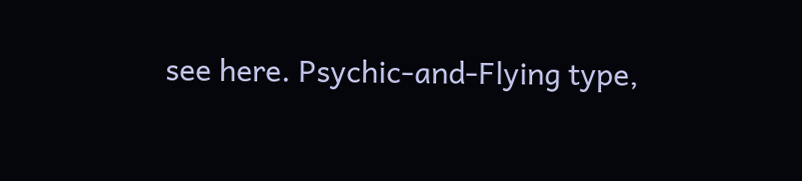see here. Psychic-and-Flying type,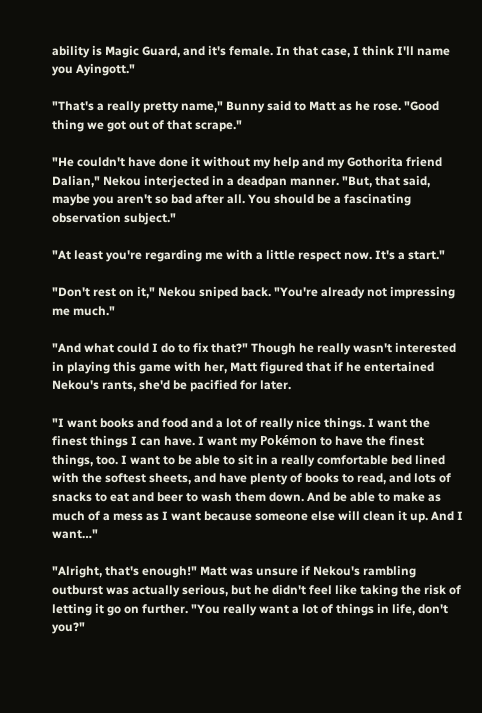ability is Magic Guard, and it's female. In that case, I think I'll name you Ayingott."

"That's a really pretty name," Bunny said to Matt as he rose. "Good thing we got out of that scrape."

"He couldn't have done it without my help and my Gothorita friend Dalian," Nekou interjected in a deadpan manner. "But, that said, maybe you aren't so bad after all. You should be a fascinating observation subject."

"At least you're regarding me with a little respect now. It's a start."

"Don't rest on it," Nekou sniped back. "You're already not impressing me much."

"And what could I do to fix that?" Though he really wasn't interested in playing this game with her, Matt figured that if he entertained Nekou's rants, she'd be pacified for later.

"I want books and food and a lot of really nice things. I want the finest things I can have. I want my Pokémon to have the finest things, too. I want to be able to sit in a really comfortable bed lined with the softest sheets, and have plenty of books to read, and lots of snacks to eat and beer to wash them down. And be able to make as much of a mess as I want because someone else will clean it up. And I want…"

"Alright, that's enough!" Matt was unsure if Nekou's rambling outburst was actually serious, but he didn't feel like taking the risk of letting it go on further. "You really want a lot of things in life, don't you?"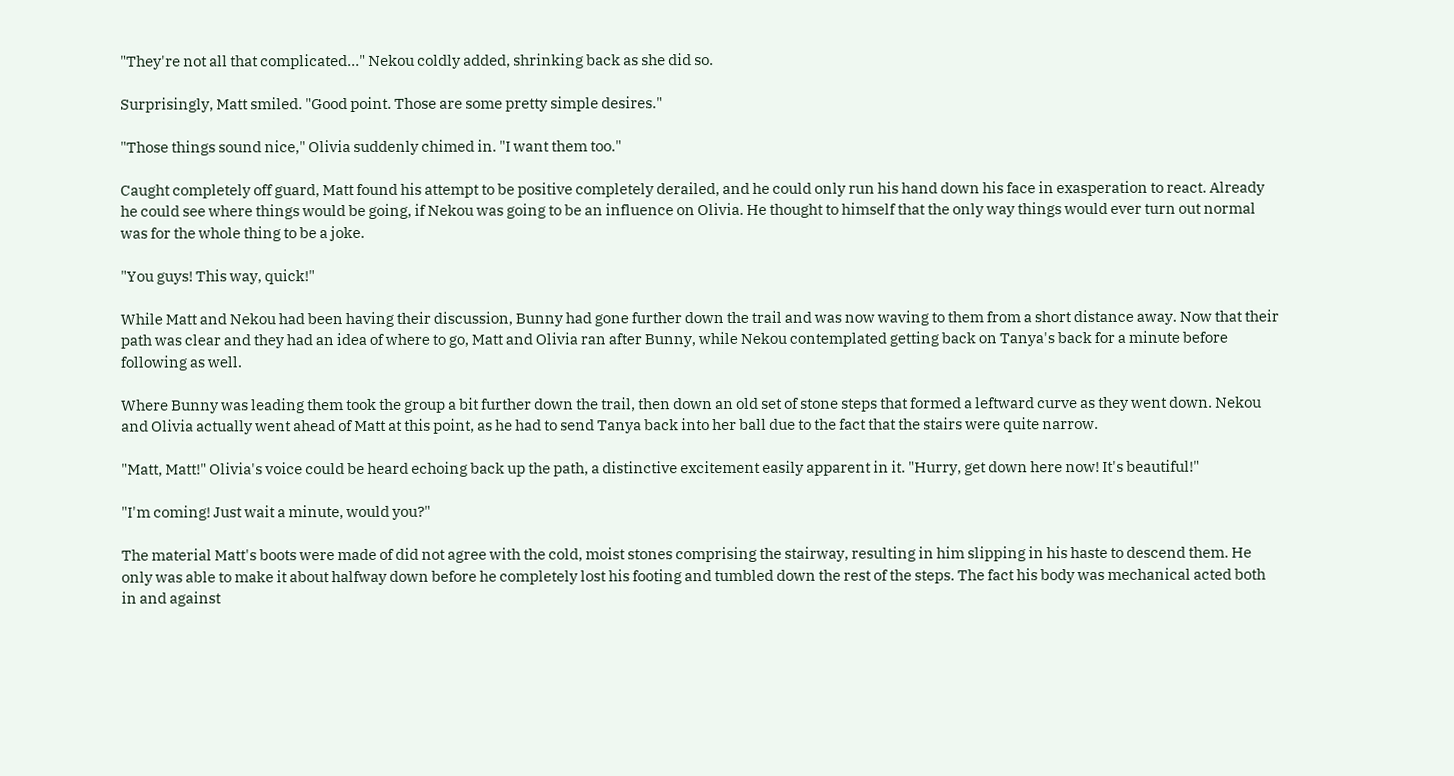"They're not all that complicated…" Nekou coldly added, shrinking back as she did so.

Surprisingly, Matt smiled. "Good point. Those are some pretty simple desires."

"Those things sound nice," Olivia suddenly chimed in. "I want them too."

Caught completely off guard, Matt found his attempt to be positive completely derailed, and he could only run his hand down his face in exasperation to react. Already he could see where things would be going, if Nekou was going to be an influence on Olivia. He thought to himself that the only way things would ever turn out normal was for the whole thing to be a joke.

"You guys! This way, quick!"

While Matt and Nekou had been having their discussion, Bunny had gone further down the trail and was now waving to them from a short distance away. Now that their path was clear and they had an idea of where to go, Matt and Olivia ran after Bunny, while Nekou contemplated getting back on Tanya's back for a minute before following as well.

Where Bunny was leading them took the group a bit further down the trail, then down an old set of stone steps that formed a leftward curve as they went down. Nekou and Olivia actually went ahead of Matt at this point, as he had to send Tanya back into her ball due to the fact that the stairs were quite narrow.

"Matt, Matt!" Olivia's voice could be heard echoing back up the path, a distinctive excitement easily apparent in it. "Hurry, get down here now! It's beautiful!"

"I'm coming! Just wait a minute, would you?"

The material Matt's boots were made of did not agree with the cold, moist stones comprising the stairway, resulting in him slipping in his haste to descend them. He only was able to make it about halfway down before he completely lost his footing and tumbled down the rest of the steps. The fact his body was mechanical acted both in and against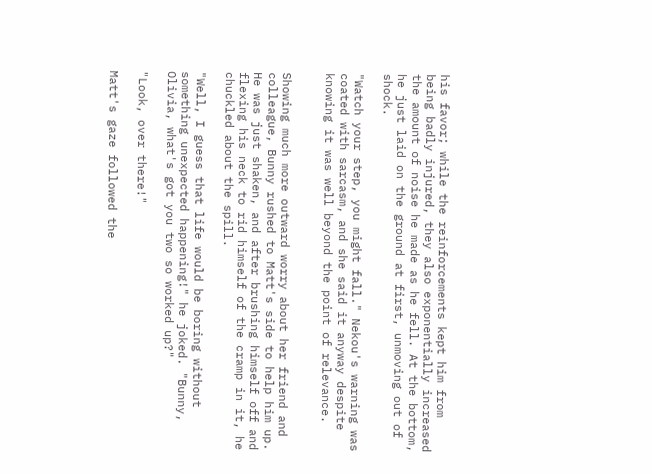his favor; while the reinforcements kept him from being badly injured, they also exponentially increased the amount of noise he made as he fell. At the bottom, he just laid on the ground at first, unmoving out of shock.

"Watch your step, you might fall." Nekou's warning was coated with sarcasm, and she said it anyway despite knowing it was well beyond the point of relevance.


Showing much more outward worry about her friend and colleague, Bunny rushed to Matt's side to help him up. He was just shaken, and after brushing himself off and flexing his neck to rid himself of the cramp in it, he chuckled about the spill.

"Well, I guess that life would be boring without something unexpected happening!" he joked. "Bunny, Olivia, what's got you two so worked up?"

"Look, over there!"

Matt's gaze followed the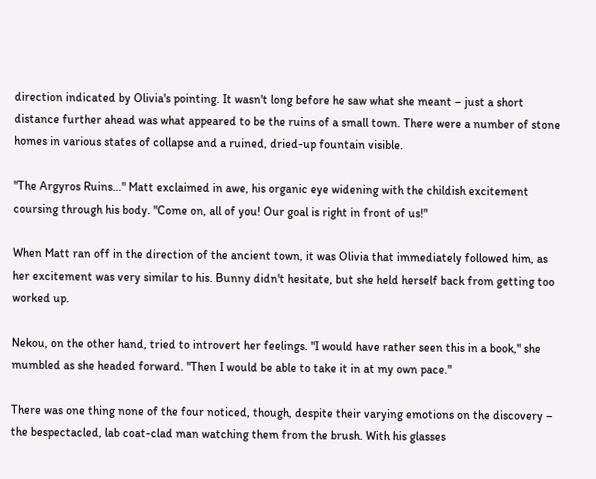direction indicated by Olivia's pointing. It wasn't long before he saw what she meant – just a short distance further ahead was what appeared to be the ruins of a small town. There were a number of stone homes in various states of collapse and a ruined, dried-up fountain visible.

"The Argyros Ruins…" Matt exclaimed in awe, his organic eye widening with the childish excitement coursing through his body. "Come on, all of you! Our goal is right in front of us!"

When Matt ran off in the direction of the ancient town, it was Olivia that immediately followed him, as her excitement was very similar to his. Bunny didn't hesitate, but she held herself back from getting too worked up.

Nekou, on the other hand, tried to introvert her feelings. "I would have rather seen this in a book," she mumbled as she headed forward. "Then I would be able to take it in at my own pace."

There was one thing none of the four noticed, though, despite their varying emotions on the discovery – the bespectacled, lab coat-clad man watching them from the brush. With his glasses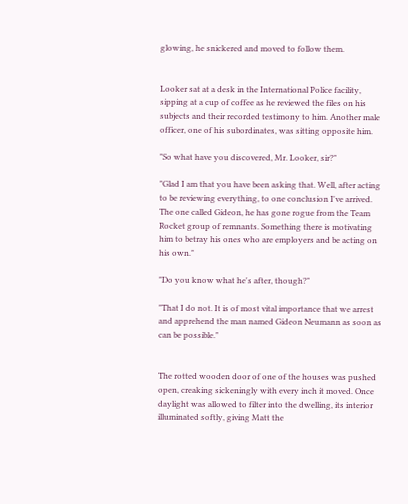glowing, he snickered and moved to follow them.


Looker sat at a desk in the International Police facility, sipping at a cup of coffee as he reviewed the files on his subjects and their recorded testimony to him. Another male officer, one of his subordinates, was sitting opposite him.

"So what have you discovered, Mr. Looker, sir?"

"Glad I am that you have been asking that. Well, after acting to be reviewing everything, to one conclusion I've arrived. The one called Gideon, he has gone rogue from the Team Rocket group of remnants. Something there is motivating him to betray his ones who are employers and be acting on his own."

"Do you know what he's after, though?"

"That I do not. It is of most vital importance that we arrest and apprehend the man named Gideon Neumann as soon as can be possible."


The rotted wooden door of one of the houses was pushed open, creaking sickeningly with every inch it moved. Once daylight was allowed to filter into the dwelling, its interior illuminated softly, giving Matt the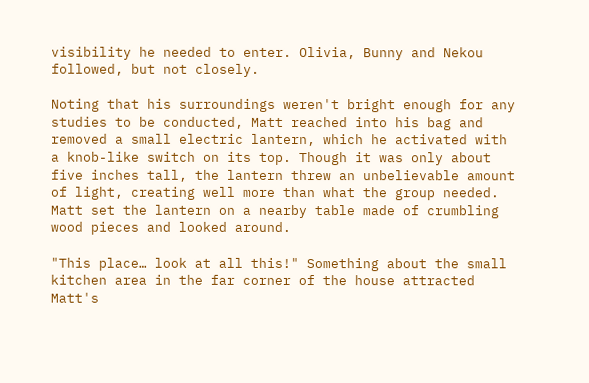visibility he needed to enter. Olivia, Bunny and Nekou followed, but not closely.

Noting that his surroundings weren't bright enough for any studies to be conducted, Matt reached into his bag and removed a small electric lantern, which he activated with a knob-like switch on its top. Though it was only about five inches tall, the lantern threw an unbelievable amount of light, creating well more than what the group needed. Matt set the lantern on a nearby table made of crumbling wood pieces and looked around.

"This place… look at all this!" Something about the small kitchen area in the far corner of the house attracted Matt's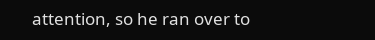attention, so he ran over to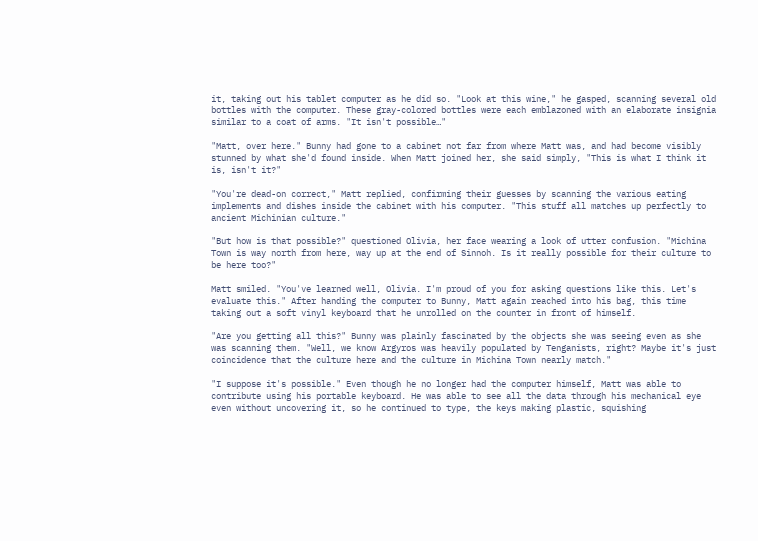it, taking out his tablet computer as he did so. "Look at this wine," he gasped, scanning several old bottles with the computer. These gray-colored bottles were each emblazoned with an elaborate insignia similar to a coat of arms. "It isn't possible…"

"Matt, over here." Bunny had gone to a cabinet not far from where Matt was, and had become visibly stunned by what she'd found inside. When Matt joined her, she said simply, "This is what I think it is, isn't it?"

"You're dead-on correct," Matt replied, confirming their guesses by scanning the various eating implements and dishes inside the cabinet with his computer. "This stuff all matches up perfectly to ancient Michinian culture."

"But how is that possible?" questioned Olivia, her face wearing a look of utter confusion. "Michina Town is way north from here, way up at the end of Sinnoh. Is it really possible for their culture to be here too?"

Matt smiled. "You've learned well, Olivia. I'm proud of you for asking questions like this. Let's evaluate this." After handing the computer to Bunny, Matt again reached into his bag, this time taking out a soft vinyl keyboard that he unrolled on the counter in front of himself.

"Are you getting all this?" Bunny was plainly fascinated by the objects she was seeing even as she was scanning them. "Well, we know Argyros was heavily populated by Tenganists, right? Maybe it's just coincidence that the culture here and the culture in Michina Town nearly match."

"I suppose it's possible." Even though he no longer had the computer himself, Matt was able to contribute using his portable keyboard. He was able to see all the data through his mechanical eye even without uncovering it, so he continued to type, the keys making plastic, squishing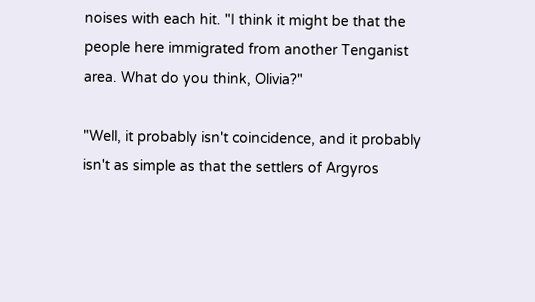noises with each hit. "I think it might be that the people here immigrated from another Tenganist area. What do you think, Olivia?"

"Well, it probably isn't coincidence, and it probably isn't as simple as that the settlers of Argyros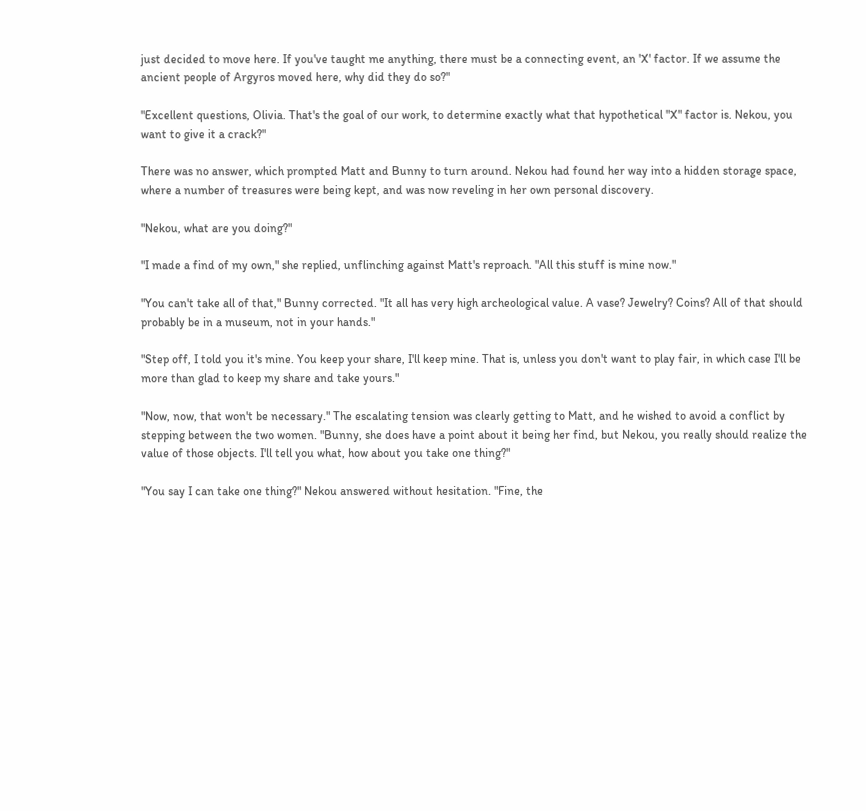just decided to move here. If you've taught me anything, there must be a connecting event, an 'X' factor. If we assume the ancient people of Argyros moved here, why did they do so?"

"Excellent questions, Olivia. That's the goal of our work, to determine exactly what that hypothetical "X" factor is. Nekou, you want to give it a crack?"

There was no answer, which prompted Matt and Bunny to turn around. Nekou had found her way into a hidden storage space, where a number of treasures were being kept, and was now reveling in her own personal discovery.

"Nekou, what are you doing?"

"I made a find of my own," she replied, unflinching against Matt's reproach. "All this stuff is mine now."

"You can't take all of that," Bunny corrected. "It all has very high archeological value. A vase? Jewelry? Coins? All of that should probably be in a museum, not in your hands."

"Step off, I told you it's mine. You keep your share, I'll keep mine. That is, unless you don't want to play fair, in which case I'll be more than glad to keep my share and take yours."

"Now, now, that won't be necessary." The escalating tension was clearly getting to Matt, and he wished to avoid a conflict by stepping between the two women. "Bunny, she does have a point about it being her find, but Nekou, you really should realize the value of those objects. I'll tell you what, how about you take one thing?"

"You say I can take one thing?" Nekou answered without hesitation. "Fine, the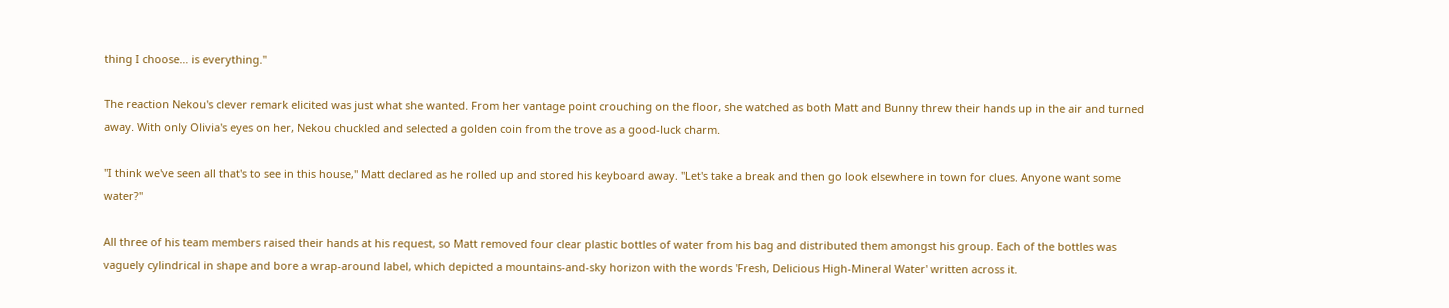thing I choose… is everything."

The reaction Nekou's clever remark elicited was just what she wanted. From her vantage point crouching on the floor, she watched as both Matt and Bunny threw their hands up in the air and turned away. With only Olivia's eyes on her, Nekou chuckled and selected a golden coin from the trove as a good-luck charm.

"I think we've seen all that's to see in this house," Matt declared as he rolled up and stored his keyboard away. "Let's take a break and then go look elsewhere in town for clues. Anyone want some water?"

All three of his team members raised their hands at his request, so Matt removed four clear plastic bottles of water from his bag and distributed them amongst his group. Each of the bottles was vaguely cylindrical in shape and bore a wrap-around label, which depicted a mountains-and-sky horizon with the words 'Fresh, Delicious High-Mineral Water' written across it.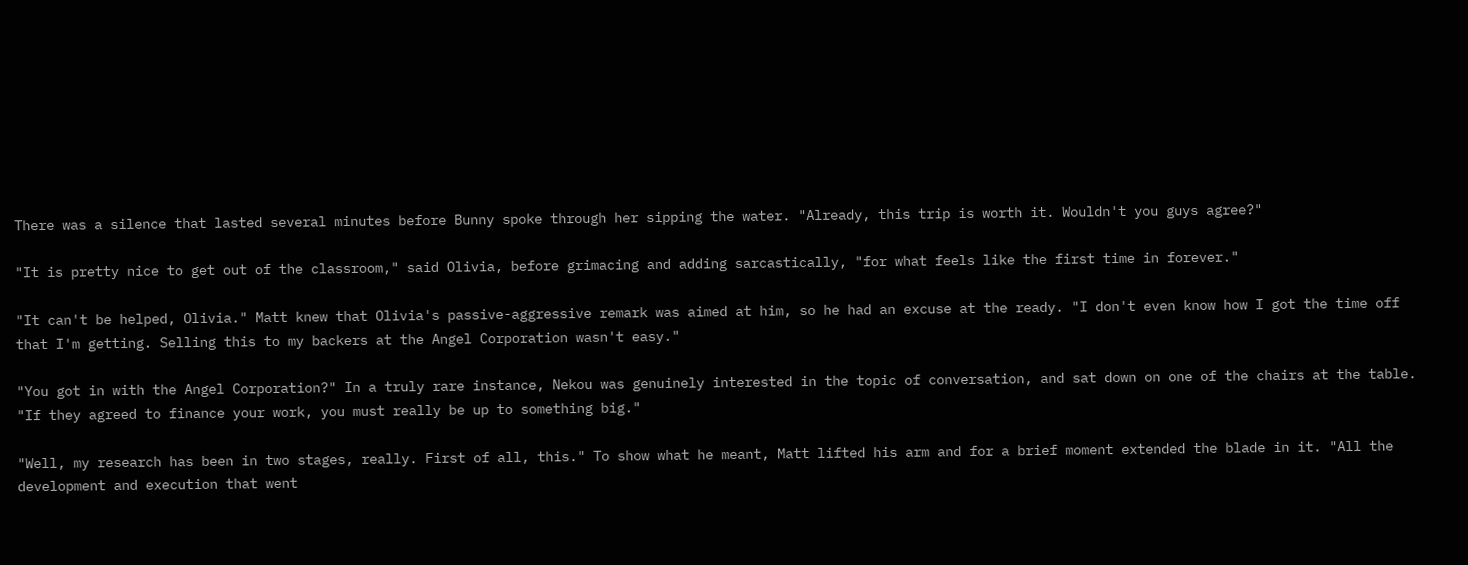There was a silence that lasted several minutes before Bunny spoke through her sipping the water. "Already, this trip is worth it. Wouldn't you guys agree?"

"It is pretty nice to get out of the classroom," said Olivia, before grimacing and adding sarcastically, "for what feels like the first time in forever."

"It can't be helped, Olivia." Matt knew that Olivia's passive-aggressive remark was aimed at him, so he had an excuse at the ready. "I don't even know how I got the time off that I'm getting. Selling this to my backers at the Angel Corporation wasn't easy."

"You got in with the Angel Corporation?" In a truly rare instance, Nekou was genuinely interested in the topic of conversation, and sat down on one of the chairs at the table. "If they agreed to finance your work, you must really be up to something big."

"Well, my research has been in two stages, really. First of all, this." To show what he meant, Matt lifted his arm and for a brief moment extended the blade in it. "All the development and execution that went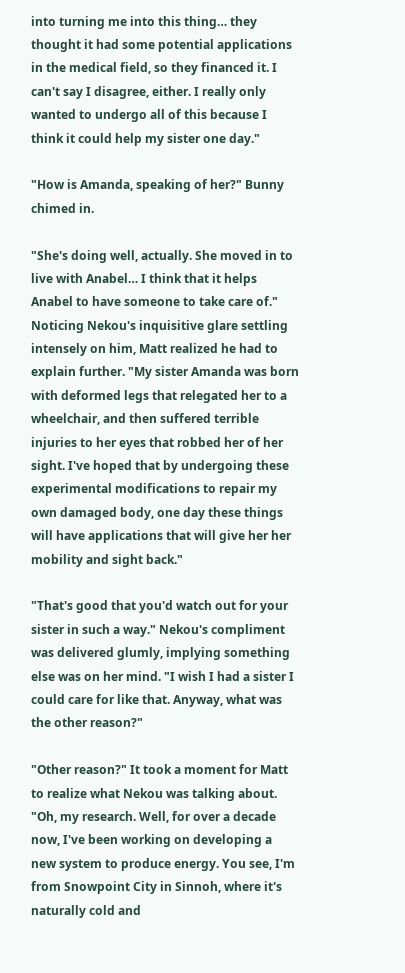into turning me into this thing… they thought it had some potential applications in the medical field, so they financed it. I can't say I disagree, either. I really only wanted to undergo all of this because I think it could help my sister one day."

"How is Amanda, speaking of her?" Bunny chimed in.

"She's doing well, actually. She moved in to live with Anabel… I think that it helps Anabel to have someone to take care of." Noticing Nekou's inquisitive glare settling intensely on him, Matt realized he had to explain further. "My sister Amanda was born with deformed legs that relegated her to a wheelchair, and then suffered terrible injuries to her eyes that robbed her of her sight. I've hoped that by undergoing these experimental modifications to repair my own damaged body, one day these things will have applications that will give her her mobility and sight back."

"That's good that you'd watch out for your sister in such a way." Nekou's compliment was delivered glumly, implying something else was on her mind. "I wish I had a sister I could care for like that. Anyway, what was the other reason?"

"Other reason?" It took a moment for Matt to realize what Nekou was talking about. "Oh, my research. Well, for over a decade now, I've been working on developing a new system to produce energy. You see, I'm from Snowpoint City in Sinnoh, where it's naturally cold and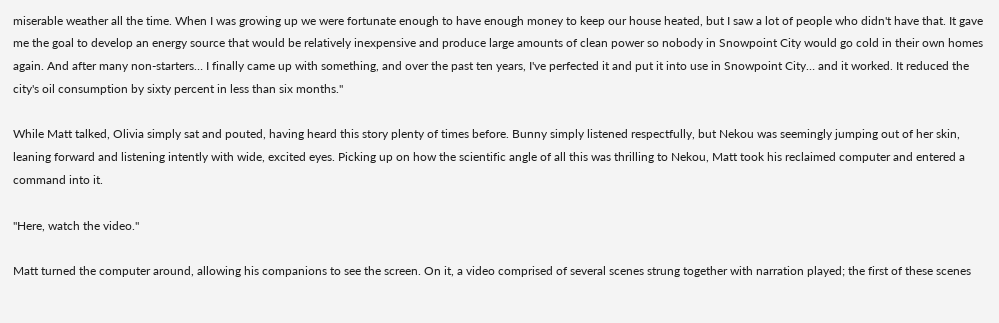miserable weather all the time. When I was growing up we were fortunate enough to have enough money to keep our house heated, but I saw a lot of people who didn't have that. It gave me the goal to develop an energy source that would be relatively inexpensive and produce large amounts of clean power so nobody in Snowpoint City would go cold in their own homes again. And after many non-starters… I finally came up with something, and over the past ten years, I've perfected it and put it into use in Snowpoint City… and it worked. It reduced the city's oil consumption by sixty percent in less than six months."

While Matt talked, Olivia simply sat and pouted, having heard this story plenty of times before. Bunny simply listened respectfully, but Nekou was seemingly jumping out of her skin, leaning forward and listening intently with wide, excited eyes. Picking up on how the scientific angle of all this was thrilling to Nekou, Matt took his reclaimed computer and entered a command into it.

"Here, watch the video."

Matt turned the computer around, allowing his companions to see the screen. On it, a video comprised of several scenes strung together with narration played; the first of these scenes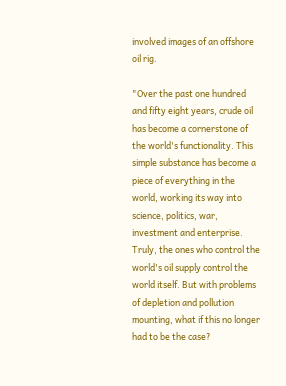involved images of an offshore oil rig.

"Over the past one hundred and fifty eight years, crude oil has become a cornerstone of the world's functionality. This simple substance has become a piece of everything in the world, working its way into science, politics, war, investment and enterprise. Truly, the ones who control the world's oil supply control the world itself. But with problems of depletion and pollution mounting, what if this no longer had to be the case?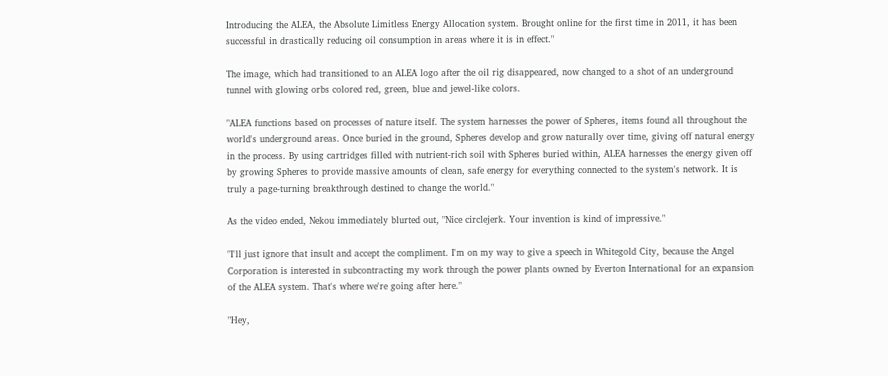Introducing the ALEA, the Absolute Limitless Energy Allocation system. Brought online for the first time in 2011, it has been successful in drastically reducing oil consumption in areas where it is in effect."

The image, which had transitioned to an ALEA logo after the oil rig disappeared, now changed to a shot of an underground tunnel with glowing orbs colored red, green, blue and jewel-like colors.

"ALEA functions based on processes of nature itself. The system harnesses the power of Spheres, items found all throughout the world's underground areas. Once buried in the ground, Spheres develop and grow naturally over time, giving off natural energy in the process. By using cartridges filled with nutrient-rich soil with Spheres buried within, ALEA harnesses the energy given off by growing Spheres to provide massive amounts of clean, safe energy for everything connected to the system's network. It is truly a page-turning breakthrough destined to change the world."

As the video ended, Nekou immediately blurted out, "Nice circlejerk. Your invention is kind of impressive."

"I'll just ignore that insult and accept the compliment. I'm on my way to give a speech in Whitegold City, because the Angel Corporation is interested in subcontracting my work through the power plants owned by Everton International for an expansion of the ALEA system. That's where we're going after here."

"Hey,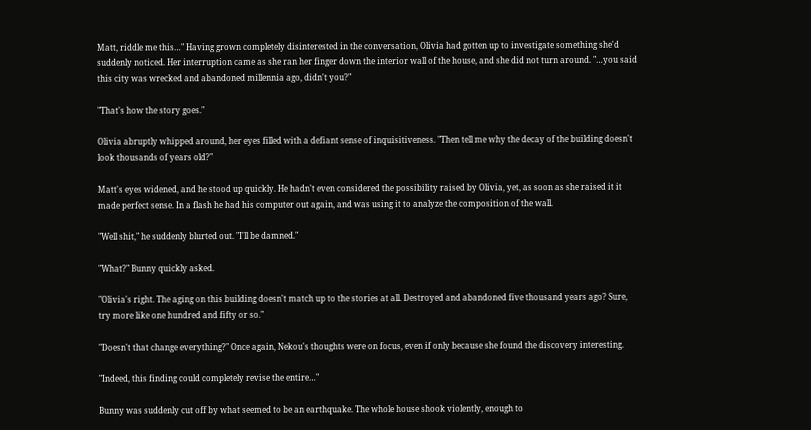Matt, riddle me this…" Having grown completely disinterested in the conversation, Olivia had gotten up to investigate something she'd suddenly noticed. Her interruption came as she ran her finger down the interior wall of the house, and she did not turn around. "…you said this city was wrecked and abandoned millennia ago, didn't you?"

"That's how the story goes."

Olivia abruptly whipped around, her eyes filled with a defiant sense of inquisitiveness. "Then tell me why the decay of the building doesn't look thousands of years old?"

Matt's eyes widened, and he stood up quickly. He hadn't even considered the possibility raised by Olivia, yet, as soon as she raised it it made perfect sense. In a flash he had his computer out again, and was using it to analyze the composition of the wall.

"Well shit," he suddenly blurted out. "I'll be damned."

"What?" Bunny quickly asked.

"Olivia's right. The aging on this building doesn't match up to the stories at all. Destroyed and abandoned five thousand years ago? Sure, try more like one hundred and fifty or so."

"Doesn't that change everything?" Once again, Nekou's thoughts were on focus, even if only because she found the discovery interesting.

"Indeed, this finding could completely revise the entire…"

Bunny was suddenly cut off by what seemed to be an earthquake. The whole house shook violently, enough to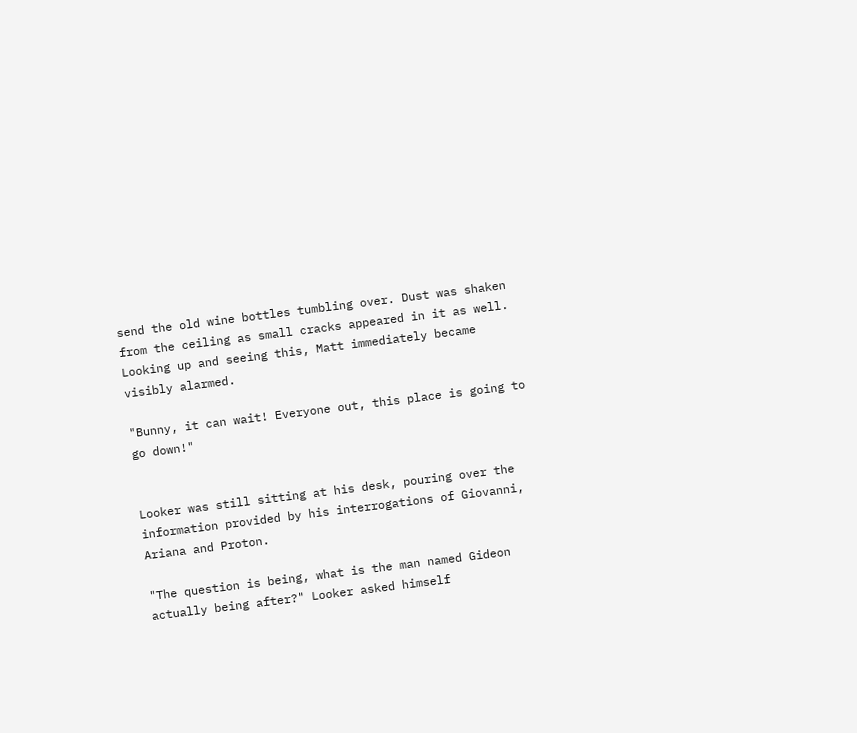send the old wine bottles tumbling over. Dust was shaken from the ceiling as small cracks appeared in it as well. Looking up and seeing this, Matt immediately became visibly alarmed.

"Bunny, it can wait! Everyone out, this place is going to go down!"


Looker was still sitting at his desk, pouring over the information provided by his interrogations of Giovanni, Ariana and Proton.

"The question is being, what is the man named Gideon actually being after?" Looker asked himself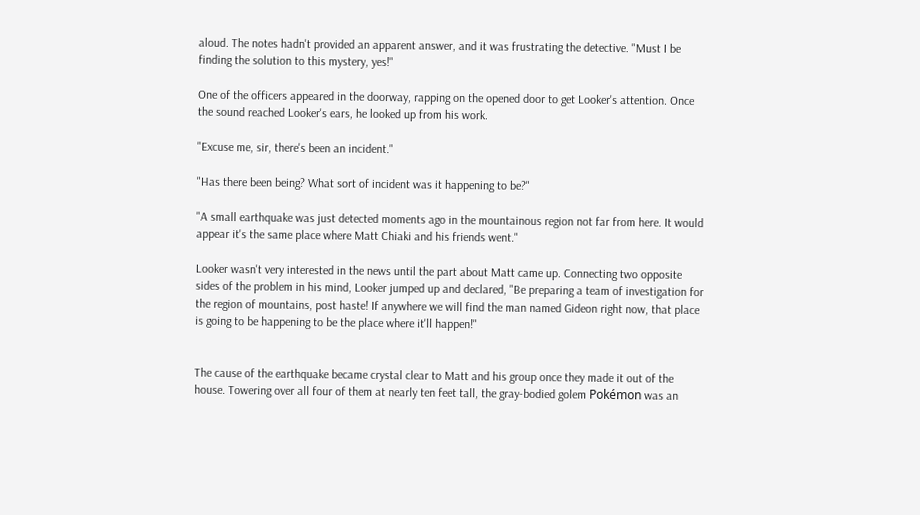aloud. The notes hadn't provided an apparent answer, and it was frustrating the detective. "Must I be finding the solution to this mystery, yes!"

One of the officers appeared in the doorway, rapping on the opened door to get Looker's attention. Once the sound reached Looker's ears, he looked up from his work.

"Excuse me, sir, there's been an incident."

"Has there been being? What sort of incident was it happening to be?"

"A small earthquake was just detected moments ago in the mountainous region not far from here. It would appear it's the same place where Matt Chiaki and his friends went."

Looker wasn't very interested in the news until the part about Matt came up. Connecting two opposite sides of the problem in his mind, Looker jumped up and declared, "Be preparing a team of investigation for the region of mountains, post haste! If anywhere we will find the man named Gideon right now, that place is going to be happening to be the place where it'll happen!"


The cause of the earthquake became crystal clear to Matt and his group once they made it out of the house. Towering over all four of them at nearly ten feet tall, the gray-bodied golem Pokémon was an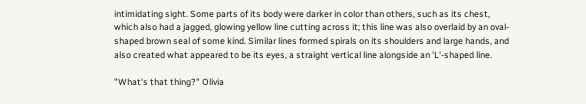intimidating sight. Some parts of its body were darker in color than others, such as its chest, which also had a jagged, glowing yellow line cutting across it; this line was also overlaid by an oval-shaped brown seal of some kind. Similar lines formed spirals on its shoulders and large hands, and also created what appeared to be its eyes, a straight vertical line alongside an 'L'-shaped line.

"What's that thing?" Olivia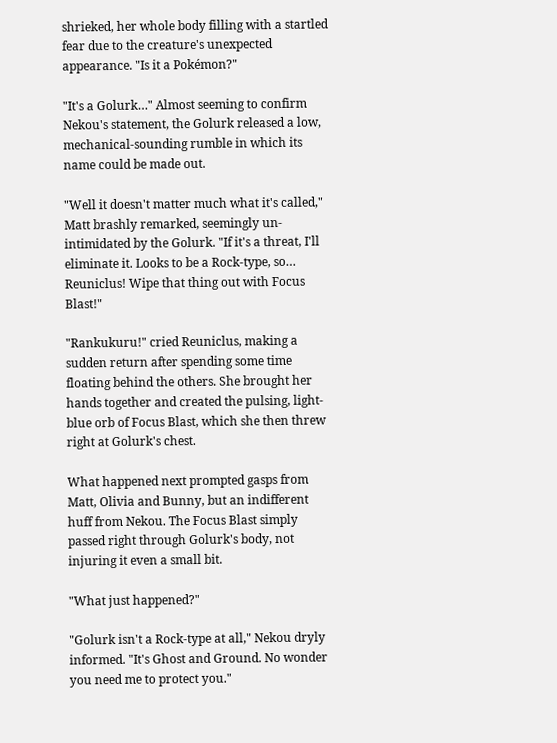shrieked, her whole body filling with a startled fear due to the creature's unexpected appearance. "Is it a Pokémon?"

"It's a Golurk…" Almost seeming to confirm Nekou's statement, the Golurk released a low, mechanical-sounding rumble in which its name could be made out.

"Well it doesn't matter much what it's called," Matt brashly remarked, seemingly un-intimidated by the Golurk. "If it's a threat, I'll eliminate it. Looks to be a Rock-type, so… Reuniclus! Wipe that thing out with Focus Blast!"

"Rankukuru!" cried Reuniclus, making a sudden return after spending some time floating behind the others. She brought her hands together and created the pulsing, light-blue orb of Focus Blast, which she then threw right at Golurk's chest.

What happened next prompted gasps from Matt, Olivia and Bunny, but an indifferent huff from Nekou. The Focus Blast simply passed right through Golurk's body, not injuring it even a small bit.

"What just happened?"

"Golurk isn't a Rock-type at all," Nekou dryly informed. "It's Ghost and Ground. No wonder you need me to protect you."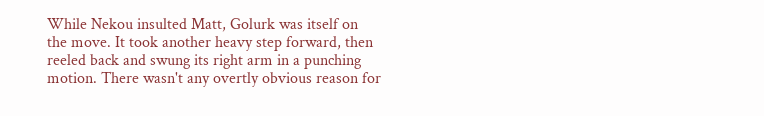While Nekou insulted Matt, Golurk was itself on the move. It took another heavy step forward, then reeled back and swung its right arm in a punching motion. There wasn't any overtly obvious reason for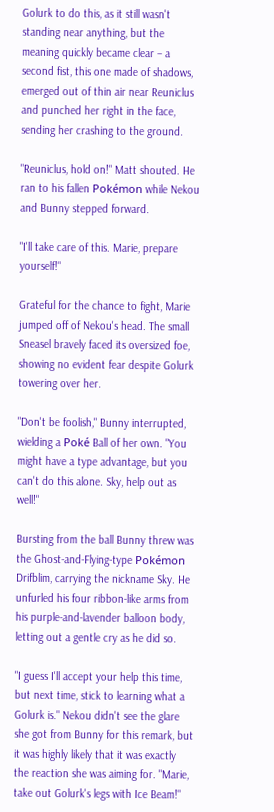Golurk to do this, as it still wasn't standing near anything, but the meaning quickly became clear – a second fist, this one made of shadows, emerged out of thin air near Reuniclus and punched her right in the face, sending her crashing to the ground.

"Reuniclus, hold on!" Matt shouted. He ran to his fallen Pokémon while Nekou and Bunny stepped forward.

"I'll take care of this. Marie, prepare yourself!"

Grateful for the chance to fight, Marie jumped off of Nekou's head. The small Sneasel bravely faced its oversized foe, showing no evident fear despite Golurk towering over her.

"Don't be foolish," Bunny interrupted, wielding a Poké Ball of her own. "You might have a type advantage, but you can't do this alone. Sky, help out as well!"

Bursting from the ball Bunny threw was the Ghost-and-Flying-type Pokémon Drifblim, carrying the nickname Sky. He unfurled his four ribbon-like arms from his purple-and-lavender balloon body, letting out a gentle cry as he did so.

"I guess I'll accept your help this time, but next time, stick to learning what a Golurk is." Nekou didn't see the glare she got from Bunny for this remark, but it was highly likely that it was exactly the reaction she was aiming for. "Marie, take out Golurk's legs with Ice Beam!"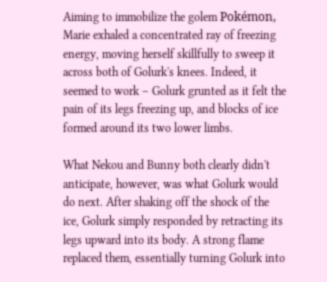Aiming to immobilize the golem Pokémon, Marie exhaled a concentrated ray of freezing energy, moving herself skillfully to sweep it across both of Golurk's knees. Indeed, it seemed to work – Golurk grunted as it felt the pain of its legs freezing up, and blocks of ice formed around its two lower limbs.

What Nekou and Bunny both clearly didn't anticipate, however, was what Golurk would do next. After shaking off the shock of the ice, Golurk simply responded by retracting its legs upward into its body. A strong flame replaced them, essentially turning Golurk into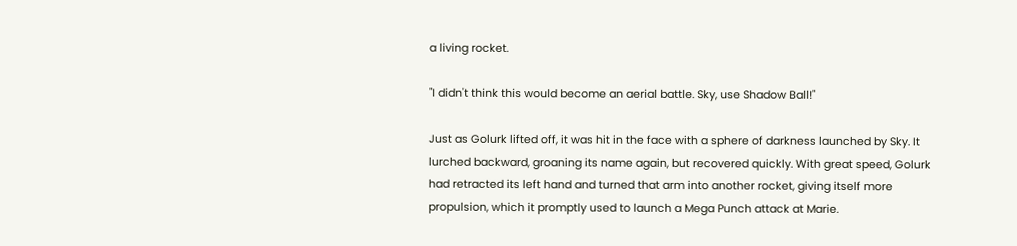a living rocket.

"I didn't think this would become an aerial battle. Sky, use Shadow Ball!"

Just as Golurk lifted off, it was hit in the face with a sphere of darkness launched by Sky. It lurched backward, groaning its name again, but recovered quickly. With great speed, Golurk had retracted its left hand and turned that arm into another rocket, giving itself more propulsion, which it promptly used to launch a Mega Punch attack at Marie.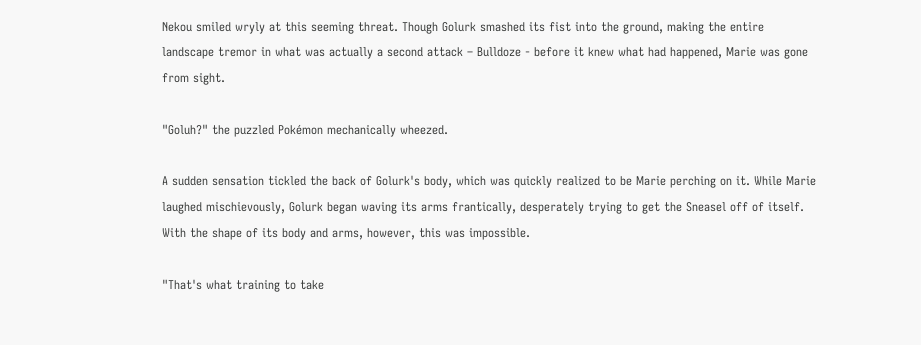Nekou smiled wryly at this seeming threat. Though Golurk smashed its fist into the ground, making the entire landscape tremor in what was actually a second attack – Bulldoze - before it knew what had happened, Marie was gone from sight.

"Goluh?" the puzzled Pokémon mechanically wheezed.

A sudden sensation tickled the back of Golurk's body, which was quickly realized to be Marie perching on it. While Marie laughed mischievously, Golurk began waving its arms frantically, desperately trying to get the Sneasel off of itself. With the shape of its body and arms, however, this was impossible.

"That's what training to take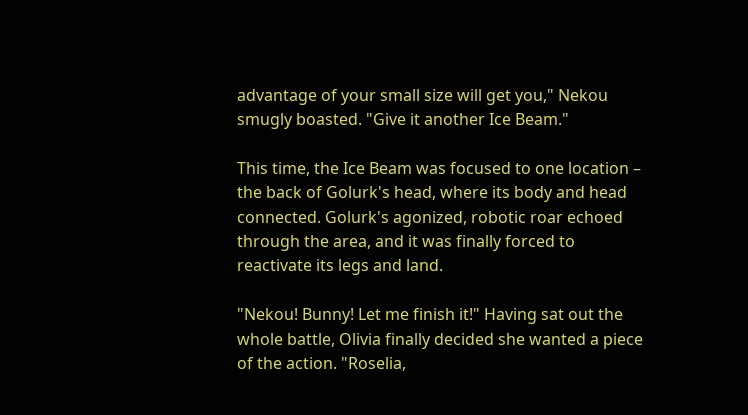advantage of your small size will get you," Nekou smugly boasted. "Give it another Ice Beam."

This time, the Ice Beam was focused to one location – the back of Golurk's head, where its body and head connected. Golurk's agonized, robotic roar echoed through the area, and it was finally forced to reactivate its legs and land.

"Nekou! Bunny! Let me finish it!" Having sat out the whole battle, Olivia finally decided she wanted a piece of the action. "Roselia,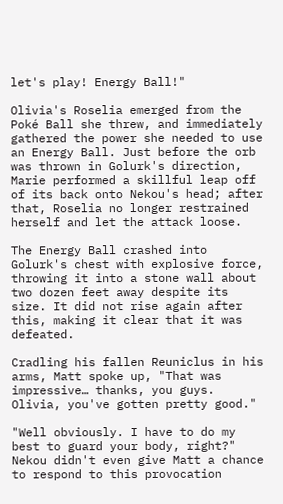let's play! Energy Ball!"

Olivia's Roselia emerged from the Poké Ball she threw, and immediately gathered the power she needed to use an Energy Ball. Just before the orb was thrown in Golurk's direction, Marie performed a skillful leap off of its back onto Nekou's head; after that, Roselia no longer restrained herself and let the attack loose.

The Energy Ball crashed into Golurk's chest with explosive force, throwing it into a stone wall about two dozen feet away despite its size. It did not rise again after this, making it clear that it was defeated.

Cradling his fallen Reuniclus in his arms, Matt spoke up, "That was impressive… thanks, you guys. Olivia, you've gotten pretty good."

"Well obviously. I have to do my best to guard your body, right?" Nekou didn't even give Matt a chance to respond to this provocation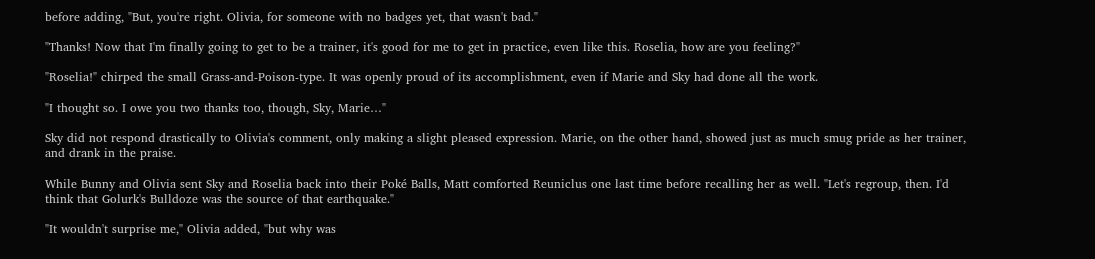before adding, "But, you're right. Olivia, for someone with no badges yet, that wasn't bad."

"Thanks! Now that I'm finally going to get to be a trainer, it's good for me to get in practice, even like this. Roselia, how are you feeling?"

"Roselia!" chirped the small Grass-and-Poison-type. It was openly proud of its accomplishment, even if Marie and Sky had done all the work.

"I thought so. I owe you two thanks too, though, Sky, Marie…"

Sky did not respond drastically to Olivia's comment, only making a slight pleased expression. Marie, on the other hand, showed just as much smug pride as her trainer, and drank in the praise.

While Bunny and Olivia sent Sky and Roselia back into their Poké Balls, Matt comforted Reuniclus one last time before recalling her as well. "Let's regroup, then. I'd think that Golurk's Bulldoze was the source of that earthquake."

"It wouldn't surprise me," Olivia added, "but why was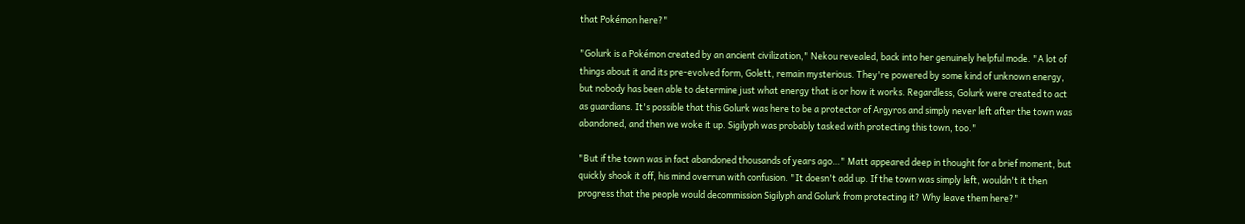that Pokémon here?"

"Golurk is a Pokémon created by an ancient civilization," Nekou revealed, back into her genuinely helpful mode. "A lot of things about it and its pre-evolved form, Golett, remain mysterious. They're powered by some kind of unknown energy, but nobody has been able to determine just what energy that is or how it works. Regardless, Golurk were created to act as guardians. It's possible that this Golurk was here to be a protector of Argyros and simply never left after the town was abandoned, and then we woke it up. Sigilyph was probably tasked with protecting this town, too."

"But if the town was in fact abandoned thousands of years ago…" Matt appeared deep in thought for a brief moment, but quickly shook it off, his mind overrun with confusion. "It doesn't add up. If the town was simply left, wouldn't it then progress that the people would decommission Sigilyph and Golurk from protecting it? Why leave them here?"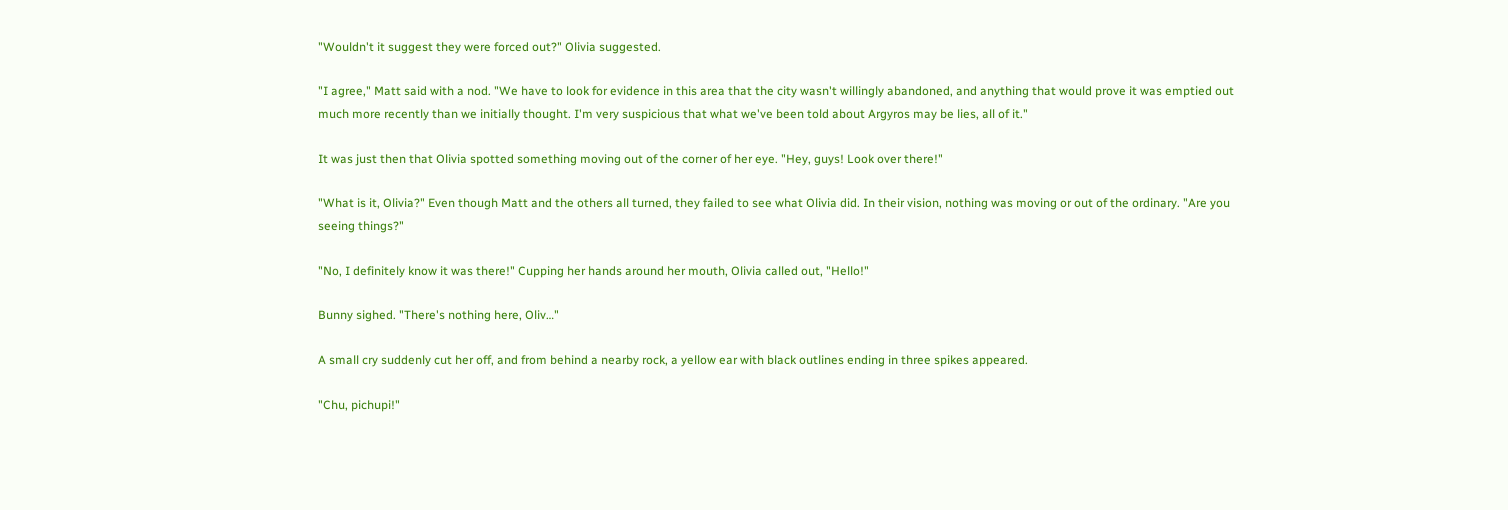"Wouldn't it suggest they were forced out?" Olivia suggested.

"I agree," Matt said with a nod. "We have to look for evidence in this area that the city wasn't willingly abandoned, and anything that would prove it was emptied out much more recently than we initially thought. I'm very suspicious that what we've been told about Argyros may be lies, all of it."

It was just then that Olivia spotted something moving out of the corner of her eye. "Hey, guys! Look over there!"

"What is it, Olivia?" Even though Matt and the others all turned, they failed to see what Olivia did. In their vision, nothing was moving or out of the ordinary. "Are you seeing things?"

"No, I definitely know it was there!" Cupping her hands around her mouth, Olivia called out, "Hello!"

Bunny sighed. "There's nothing here, Oliv…"

A small cry suddenly cut her off, and from behind a nearby rock, a yellow ear with black outlines ending in three spikes appeared.

"Chu, pichupi!"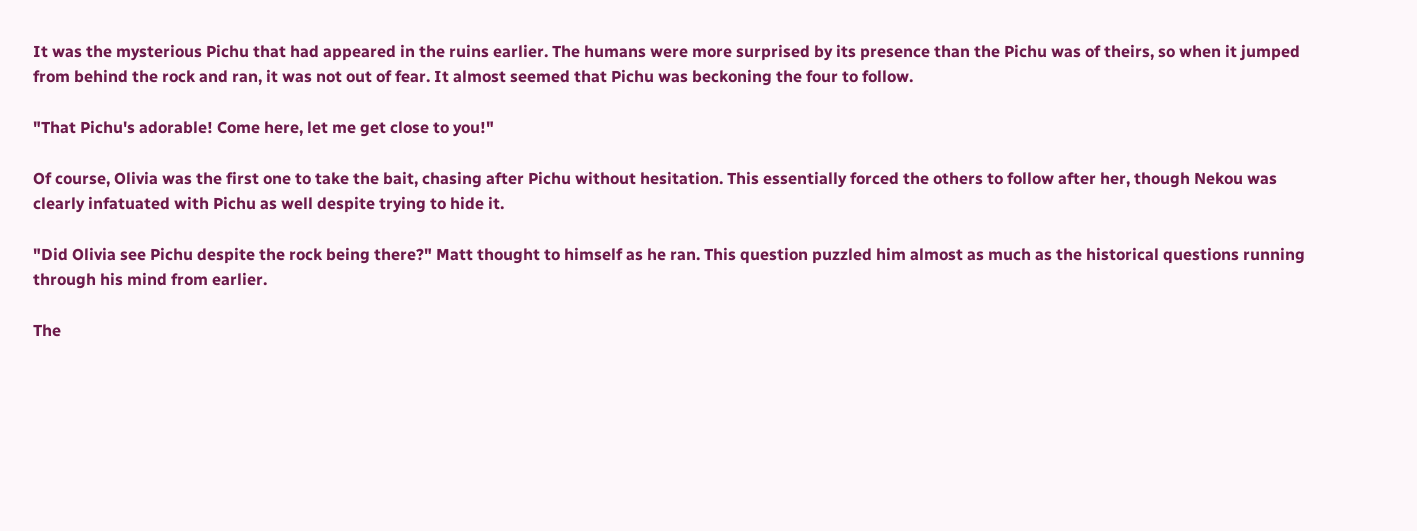It was the mysterious Pichu that had appeared in the ruins earlier. The humans were more surprised by its presence than the Pichu was of theirs, so when it jumped from behind the rock and ran, it was not out of fear. It almost seemed that Pichu was beckoning the four to follow.

"That Pichu's adorable! Come here, let me get close to you!"

Of course, Olivia was the first one to take the bait, chasing after Pichu without hesitation. This essentially forced the others to follow after her, though Nekou was clearly infatuated with Pichu as well despite trying to hide it.

"Did Olivia see Pichu despite the rock being there?" Matt thought to himself as he ran. This question puzzled him almost as much as the historical questions running through his mind from earlier.

The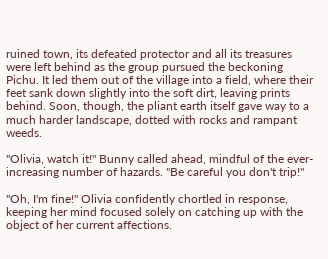ruined town, its defeated protector and all its treasures were left behind as the group pursued the beckoning Pichu. It led them out of the village into a field, where their feet sank down slightly into the soft dirt, leaving prints behind. Soon, though, the pliant earth itself gave way to a much harder landscape, dotted with rocks and rampant weeds.

"Olivia, watch it!" Bunny called ahead, mindful of the ever-increasing number of hazards. "Be careful you don't trip!"

"Oh, I'm fine!" Olivia confidently chortled in response, keeping her mind focused solely on catching up with the object of her current affections.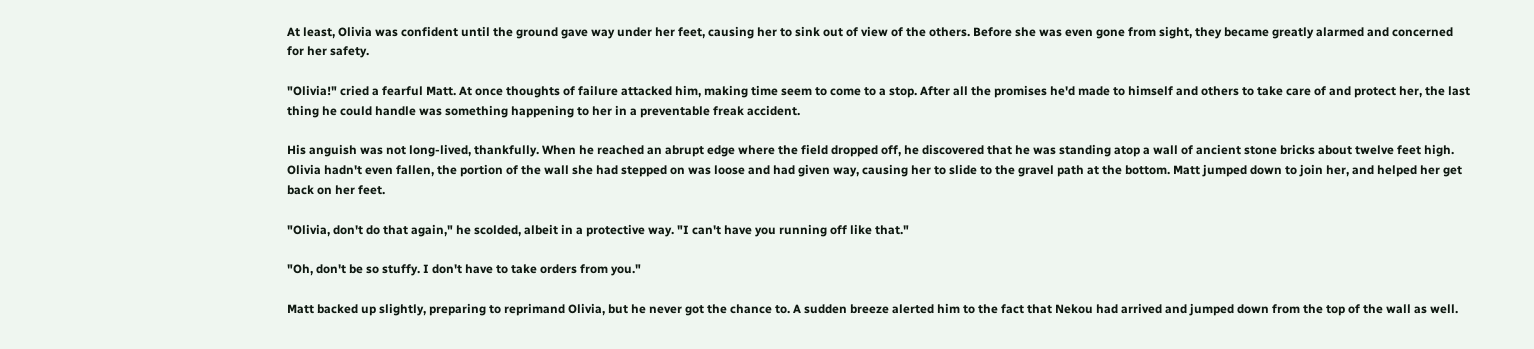At least, Olivia was confident until the ground gave way under her feet, causing her to sink out of view of the others. Before she was even gone from sight, they became greatly alarmed and concerned for her safety.

"Olivia!" cried a fearful Matt. At once thoughts of failure attacked him, making time seem to come to a stop. After all the promises he'd made to himself and others to take care of and protect her, the last thing he could handle was something happening to her in a preventable freak accident.

His anguish was not long-lived, thankfully. When he reached an abrupt edge where the field dropped off, he discovered that he was standing atop a wall of ancient stone bricks about twelve feet high. Olivia hadn't even fallen, the portion of the wall she had stepped on was loose and had given way, causing her to slide to the gravel path at the bottom. Matt jumped down to join her, and helped her get back on her feet.

"Olivia, don't do that again," he scolded, albeit in a protective way. "I can't have you running off like that."

"Oh, don't be so stuffy. I don't have to take orders from you."

Matt backed up slightly, preparing to reprimand Olivia, but he never got the chance to. A sudden breeze alerted him to the fact that Nekou had arrived and jumped down from the top of the wall as well.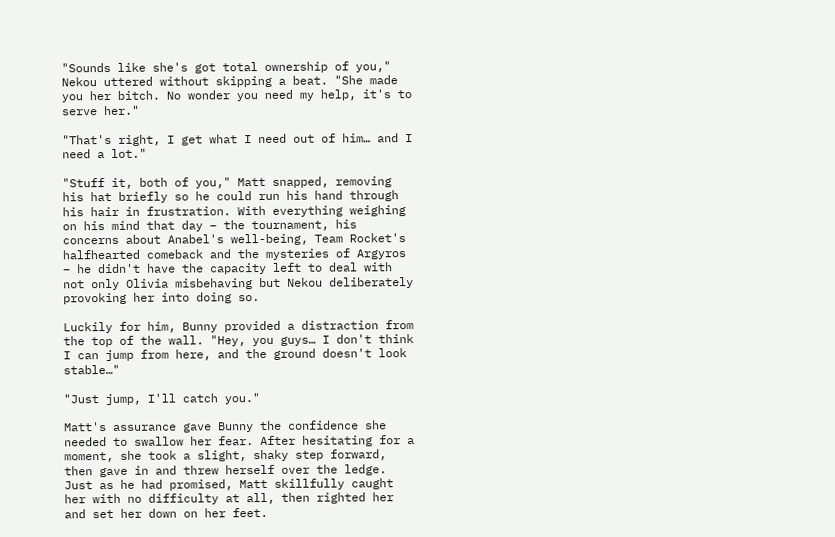"Sounds like she's got total ownership of you," Nekou uttered without skipping a beat. "She made you her bitch. No wonder you need my help, it's to serve her."

"That's right, I get what I need out of him… and I need a lot."

"Stuff it, both of you," Matt snapped, removing his hat briefly so he could run his hand through his hair in frustration. With everything weighing on his mind that day – the tournament, his concerns about Anabel's well-being, Team Rocket's halfhearted comeback and the mysteries of Argyros – he didn't have the capacity left to deal with not only Olivia misbehaving but Nekou deliberately provoking her into doing so.

Luckily for him, Bunny provided a distraction from the top of the wall. "Hey, you guys… I don't think I can jump from here, and the ground doesn't look stable…"

"Just jump, I'll catch you."

Matt's assurance gave Bunny the confidence she needed to swallow her fear. After hesitating for a moment, she took a slight, shaky step forward, then gave in and threw herself over the ledge. Just as he had promised, Matt skillfully caught her with no difficulty at all, then righted her and set her down on her feet.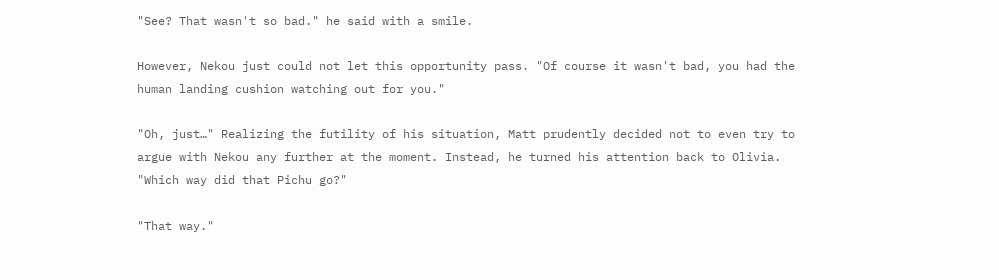"See? That wasn't so bad." he said with a smile.

However, Nekou just could not let this opportunity pass. "Of course it wasn't bad, you had the human landing cushion watching out for you."

"Oh, just…" Realizing the futility of his situation, Matt prudently decided not to even try to argue with Nekou any further at the moment. Instead, he turned his attention back to Olivia. "Which way did that Pichu go?"

"That way."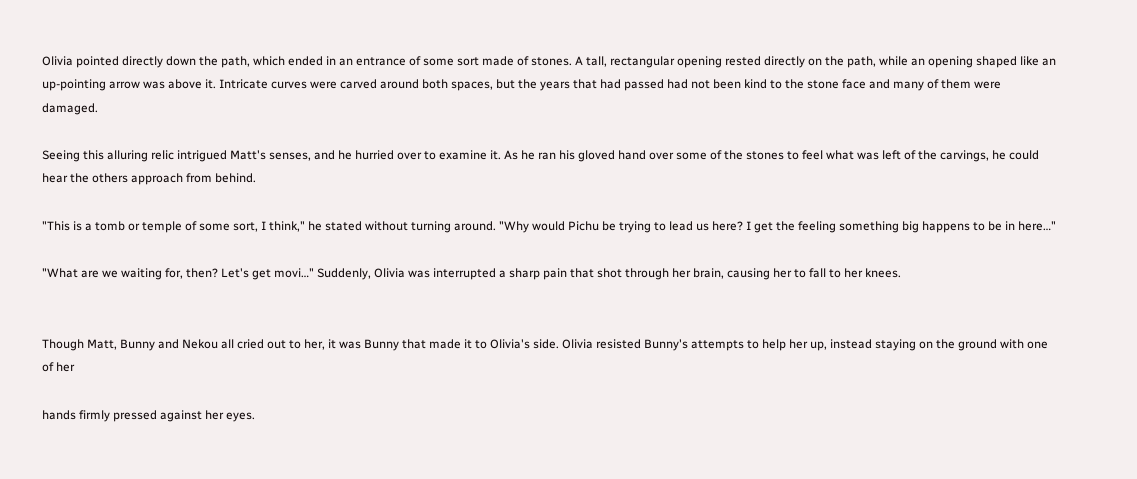Olivia pointed directly down the path, which ended in an entrance of some sort made of stones. A tall, rectangular opening rested directly on the path, while an opening shaped like an up-pointing arrow was above it. Intricate curves were carved around both spaces, but the years that had passed had not been kind to the stone face and many of them were damaged.

Seeing this alluring relic intrigued Matt's senses, and he hurried over to examine it. As he ran his gloved hand over some of the stones to feel what was left of the carvings, he could hear the others approach from behind.

"This is a tomb or temple of some sort, I think," he stated without turning around. "Why would Pichu be trying to lead us here? I get the feeling something big happens to be in here…"

"What are we waiting for, then? Let's get movi…" Suddenly, Olivia was interrupted a sharp pain that shot through her brain, causing her to fall to her knees.


Though Matt, Bunny and Nekou all cried out to her, it was Bunny that made it to Olivia's side. Olivia resisted Bunny's attempts to help her up, instead staying on the ground with one of her

hands firmly pressed against her eyes.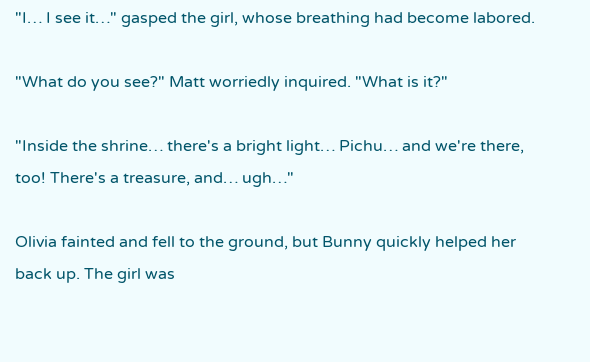"I… I see it…" gasped the girl, whose breathing had become labored.

"What do you see?" Matt worriedly inquired. "What is it?"

"Inside the shrine… there's a bright light… Pichu… and we're there, too! There's a treasure, and… ugh…"

Olivia fainted and fell to the ground, but Bunny quickly helped her back up. The girl was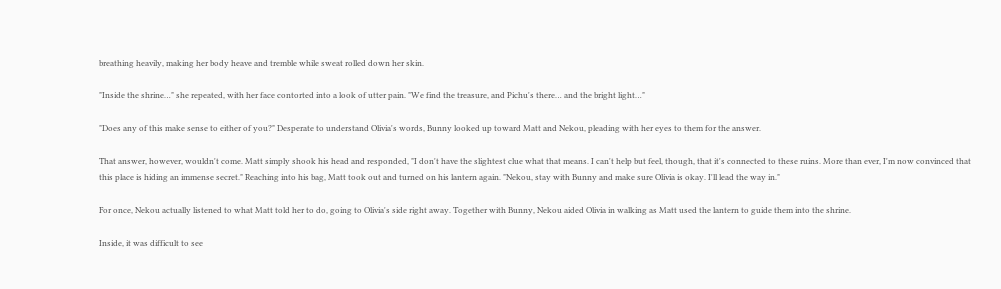breathing heavily, making her body heave and tremble while sweat rolled down her skin.

"Inside the shrine…" she repeated, with her face contorted into a look of utter pain. "We find the treasure, and Pichu's there… and the bright light…"

"Does any of this make sense to either of you?" Desperate to understand Olivia's words, Bunny looked up toward Matt and Nekou, pleading with her eyes to them for the answer.

That answer, however, wouldn't come. Matt simply shook his head and responded, "I don't have the slightest clue what that means. I can't help but feel, though, that it's connected to these ruins. More than ever, I'm now convinced that this place is hiding an immense secret." Reaching into his bag, Matt took out and turned on his lantern again. "Nekou, stay with Bunny and make sure Olivia is okay. I'll lead the way in."

For once, Nekou actually listened to what Matt told her to do, going to Olivia's side right away. Together with Bunny, Nekou aided Olivia in walking as Matt used the lantern to guide them into the shrine.

Inside, it was difficult to see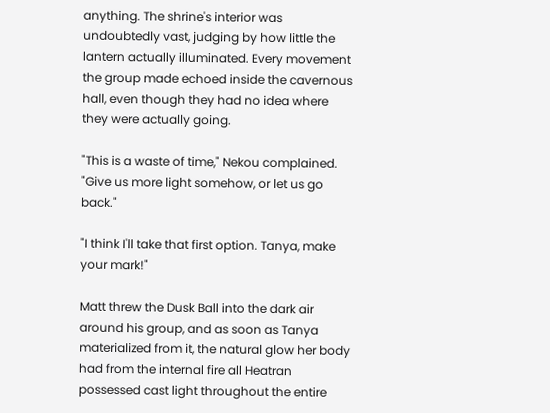anything. The shrine's interior was undoubtedly vast, judging by how little the lantern actually illuminated. Every movement the group made echoed inside the cavernous hall, even though they had no idea where they were actually going.

"This is a waste of time," Nekou complained. "Give us more light somehow, or let us go back."

"I think I'll take that first option. Tanya, make your mark!"

Matt threw the Dusk Ball into the dark air around his group, and as soon as Tanya materialized from it, the natural glow her body had from the internal fire all Heatran possessed cast light throughout the entire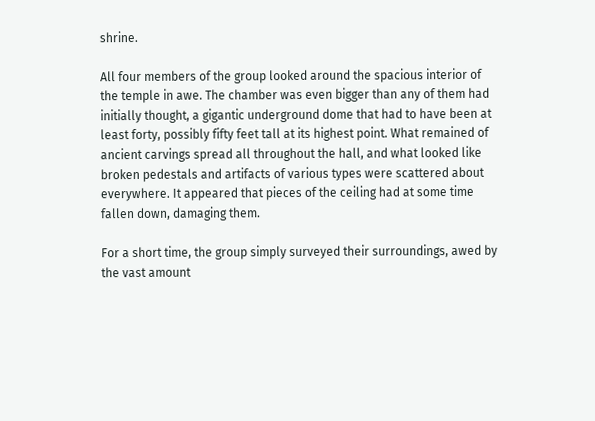shrine.

All four members of the group looked around the spacious interior of the temple in awe. The chamber was even bigger than any of them had initially thought, a gigantic underground dome that had to have been at least forty, possibly fifty feet tall at its highest point. What remained of ancient carvings spread all throughout the hall, and what looked like broken pedestals and artifacts of various types were scattered about everywhere. It appeared that pieces of the ceiling had at some time fallen down, damaging them.

For a short time, the group simply surveyed their surroundings, awed by the vast amount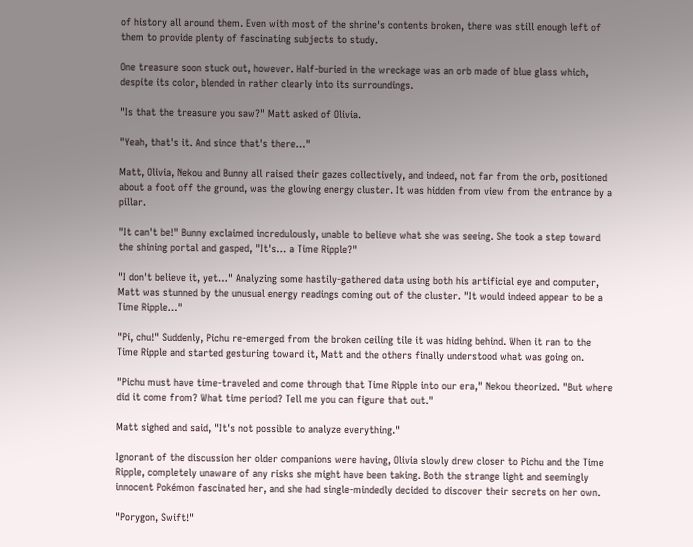of history all around them. Even with most of the shrine's contents broken, there was still enough left of them to provide plenty of fascinating subjects to study.

One treasure soon stuck out, however. Half-buried in the wreckage was an orb made of blue glass which, despite its color, blended in rather clearly into its surroundings.

"Is that the treasure you saw?" Matt asked of Olivia.

"Yeah, that's it. And since that's there…"

Matt, Olivia, Nekou and Bunny all raised their gazes collectively, and indeed, not far from the orb, positioned about a foot off the ground, was the glowing energy cluster. It was hidden from view from the entrance by a pillar.

"It can't be!" Bunny exclaimed incredulously, unable to believe what she was seeing. She took a step toward the shining portal and gasped, "It's… a Time Ripple?"

"I don't believe it, yet…" Analyzing some hastily-gathered data using both his artificial eye and computer, Matt was stunned by the unusual energy readings coming out of the cluster. "It would indeed appear to be a Time Ripple…"

"Pi, chu!" Suddenly, Pichu re-emerged from the broken ceiling tile it was hiding behind. When it ran to the Time Ripple and started gesturing toward it, Matt and the others finally understood what was going on.

"Pichu must have time-traveled and come through that Time Ripple into our era," Nekou theorized. "But where did it come from? What time period? Tell me you can figure that out."

Matt sighed and said, "It's not possible to analyze everything."

Ignorant of the discussion her older companions were having, Olivia slowly drew closer to Pichu and the Time Ripple, completely unaware of any risks she might have been taking. Both the strange light and seemingly innocent Pokémon fascinated her, and she had single-mindedly decided to discover their secrets on her own.

"Porygon, Swift!"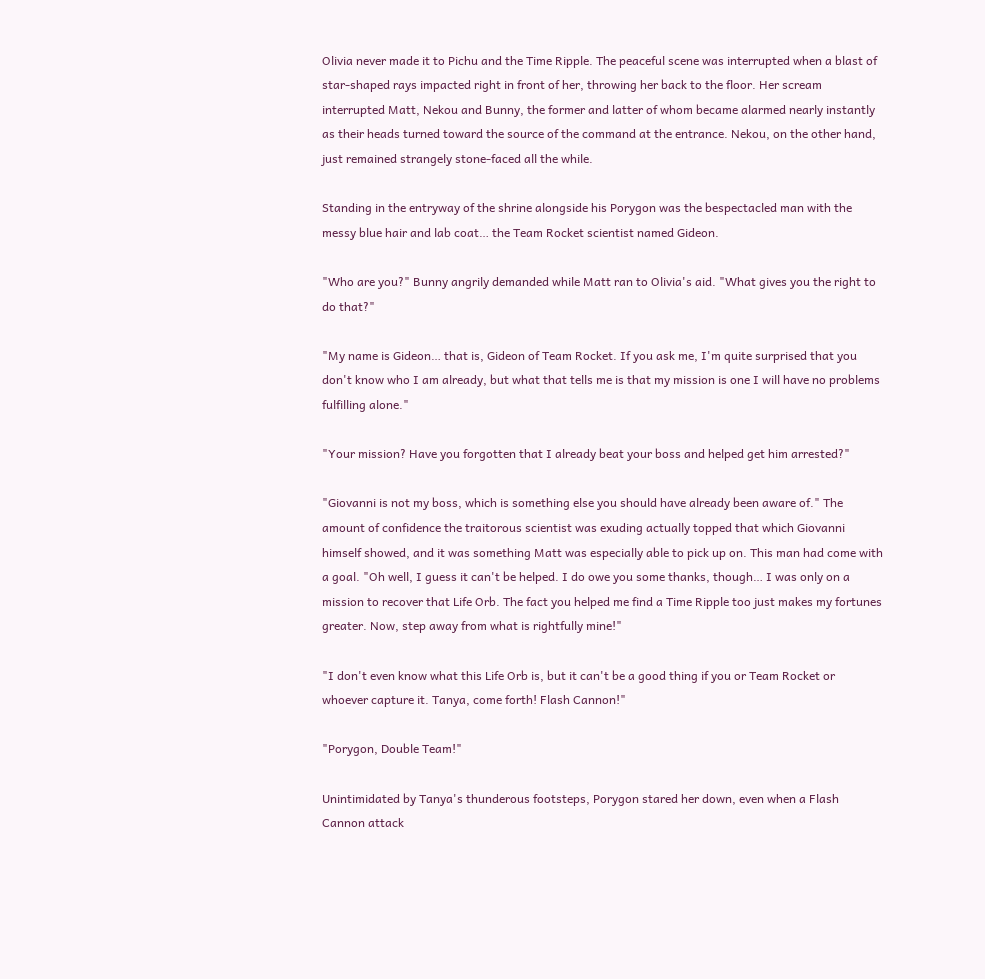Olivia never made it to Pichu and the Time Ripple. The peaceful scene was interrupted when a blast of star-shaped rays impacted right in front of her, throwing her back to the floor. Her scream interrupted Matt, Nekou and Bunny, the former and latter of whom became alarmed nearly instantly as their heads turned toward the source of the command at the entrance. Nekou, on the other hand, just remained strangely stone-faced all the while.

Standing in the entryway of the shrine alongside his Porygon was the bespectacled man with the messy blue hair and lab coat… the Team Rocket scientist named Gideon.

"Who are you?" Bunny angrily demanded while Matt ran to Olivia's aid. "What gives you the right to do that?"

"My name is Gideon… that is, Gideon of Team Rocket. If you ask me, I'm quite surprised that you don't know who I am already, but what that tells me is that my mission is one I will have no problems fulfilling alone."

"Your mission? Have you forgotten that I already beat your boss and helped get him arrested?"

"Giovanni is not my boss, which is something else you should have already been aware of." The amount of confidence the traitorous scientist was exuding actually topped that which Giovanni himself showed, and it was something Matt was especially able to pick up on. This man had come with a goal. "Oh well, I guess it can't be helped. I do owe you some thanks, though… I was only on a mission to recover that Life Orb. The fact you helped me find a Time Ripple too just makes my fortunes greater. Now, step away from what is rightfully mine!"

"I don't even know what this Life Orb is, but it can't be a good thing if you or Team Rocket or whoever capture it. Tanya, come forth! Flash Cannon!"

"Porygon, Double Team!"

Unintimidated by Tanya's thunderous footsteps, Porygon stared her down, even when a Flash Cannon attack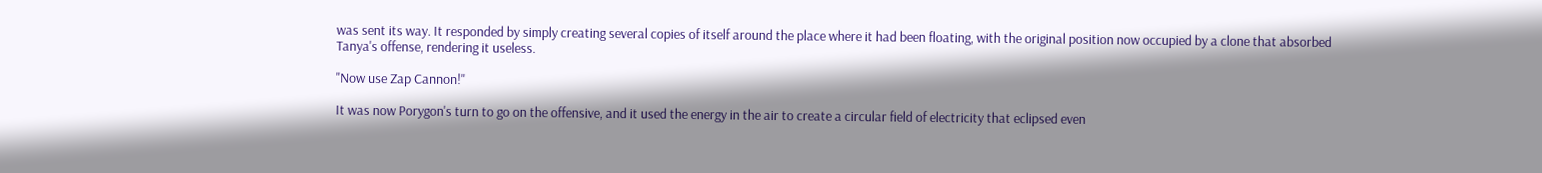was sent its way. It responded by simply creating several copies of itself around the place where it had been floating, with the original position now occupied by a clone that absorbed Tanya's offense, rendering it useless.

"Now use Zap Cannon!"

It was now Porygon's turn to go on the offensive, and it used the energy in the air to create a circular field of electricity that eclipsed even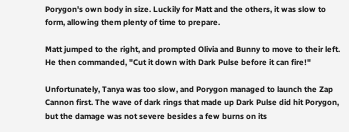Porygon's own body in size. Luckily for Matt and the others, it was slow to form, allowing them plenty of time to prepare.

Matt jumped to the right, and prompted Olivia and Bunny to move to their left. He then commanded, "Cut it down with Dark Pulse before it can fire!"

Unfortunately, Tanya was too slow, and Porygon managed to launch the Zap Cannon first. The wave of dark rings that made up Dark Pulse did hit Porygon, but the damage was not severe besides a few burns on its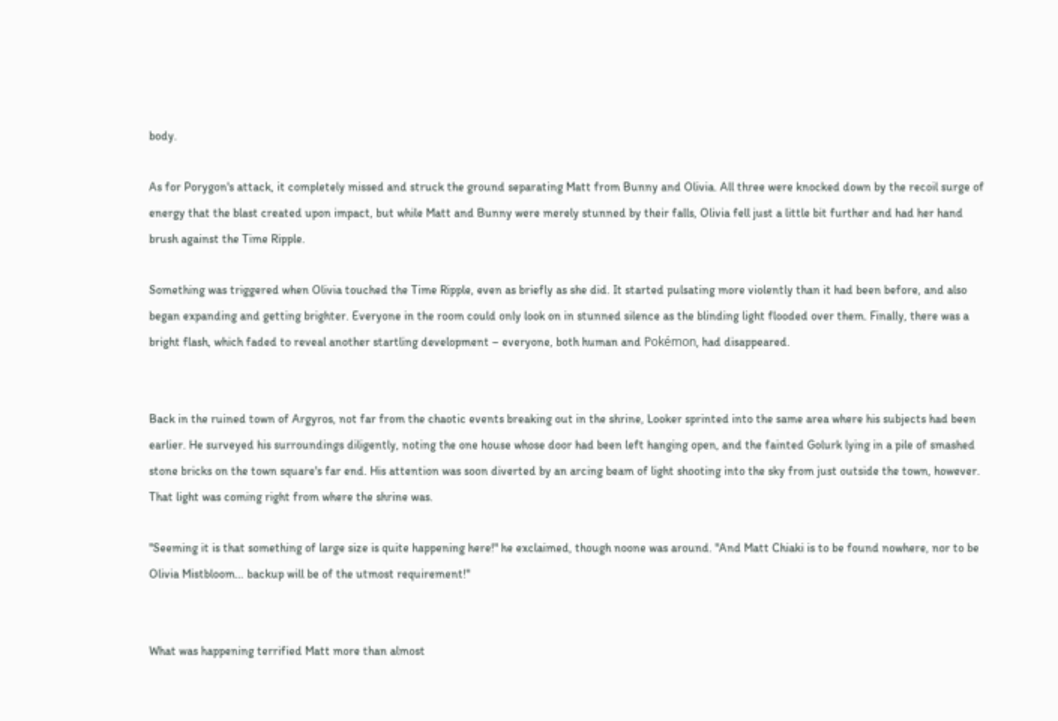body.

As for Porygon's attack, it completely missed and struck the ground separating Matt from Bunny and Olivia. All three were knocked down by the recoil surge of energy that the blast created upon impact, but while Matt and Bunny were merely stunned by their falls, Olivia fell just a little bit further and had her hand brush against the Time Ripple.

Something was triggered when Olivia touched the Time Ripple, even as briefly as she did. It started pulsating more violently than it had been before, and also began expanding and getting brighter. Everyone in the room could only look on in stunned silence as the blinding light flooded over them. Finally, there was a bright flash, which faded to reveal another startling development – everyone, both human and Pokémon, had disappeared.


Back in the ruined town of Argyros, not far from the chaotic events breaking out in the shrine, Looker sprinted into the same area where his subjects had been earlier. He surveyed his surroundings diligently, noting the one house whose door had been left hanging open, and the fainted Golurk lying in a pile of smashed stone bricks on the town square's far end. His attention was soon diverted by an arcing beam of light shooting into the sky from just outside the town, however. That light was coming right from where the shrine was.

"Seeming it is that something of large size is quite happening here!" he exclaimed, though noone was around. "And Matt Chiaki is to be found nowhere, nor to be Olivia Mistbloom… backup will be of the utmost requirement!"


What was happening terrified Matt more than almost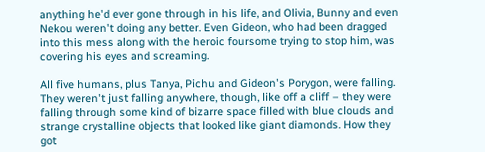anything he'd ever gone through in his life, and Olivia, Bunny and even Nekou weren't doing any better. Even Gideon, who had been dragged into this mess along with the heroic foursome trying to stop him, was covering his eyes and screaming.

All five humans, plus Tanya, Pichu and Gideon's Porygon, were falling. They weren't just falling anywhere, though, like off a cliff – they were falling through some kind of bizarre space filled with blue clouds and strange crystalline objects that looked like giant diamonds. How they got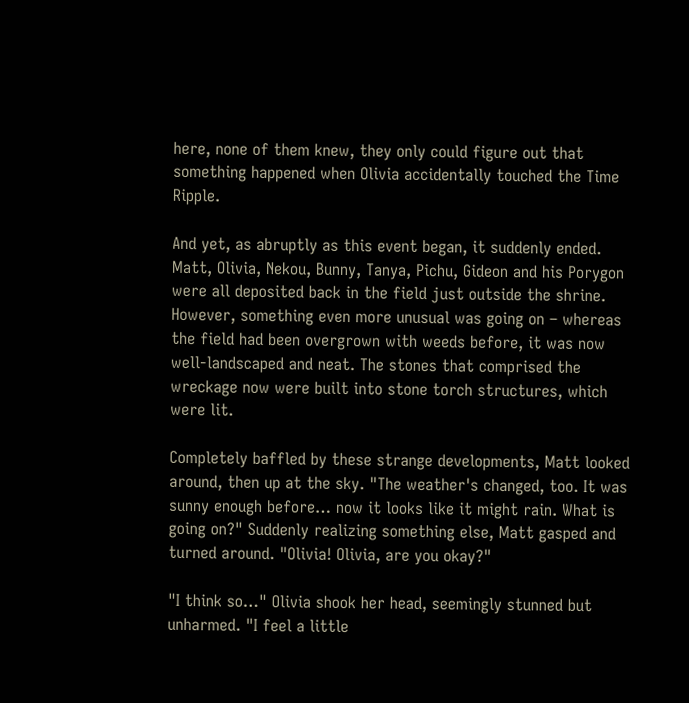here, none of them knew, they only could figure out that something happened when Olivia accidentally touched the Time Ripple.

And yet, as abruptly as this event began, it suddenly ended. Matt, Olivia, Nekou, Bunny, Tanya, Pichu, Gideon and his Porygon were all deposited back in the field just outside the shrine. However, something even more unusual was going on – whereas the field had been overgrown with weeds before, it was now well-landscaped and neat. The stones that comprised the wreckage now were built into stone torch structures, which were lit.

Completely baffled by these strange developments, Matt looked around, then up at the sky. "The weather's changed, too. It was sunny enough before… now it looks like it might rain. What is going on?" Suddenly realizing something else, Matt gasped and turned around. "Olivia! Olivia, are you okay?"

"I think so…" Olivia shook her head, seemingly stunned but unharmed. "I feel a little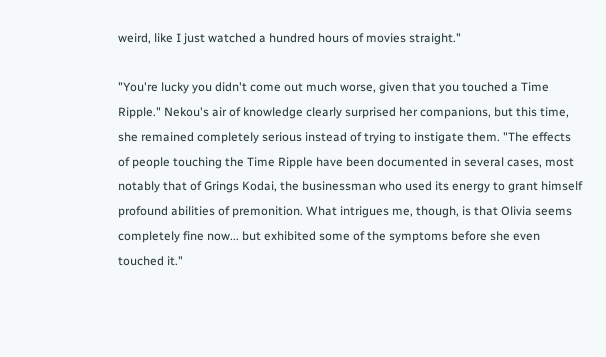weird, like I just watched a hundred hours of movies straight."

"You're lucky you didn't come out much worse, given that you touched a Time Ripple." Nekou's air of knowledge clearly surprised her companions, but this time, she remained completely serious instead of trying to instigate them. "The effects of people touching the Time Ripple have been documented in several cases, most notably that of Grings Kodai, the businessman who used its energy to grant himself profound abilities of premonition. What intrigues me, though, is that Olivia seems completely fine now... but exhibited some of the symptoms before she even touched it."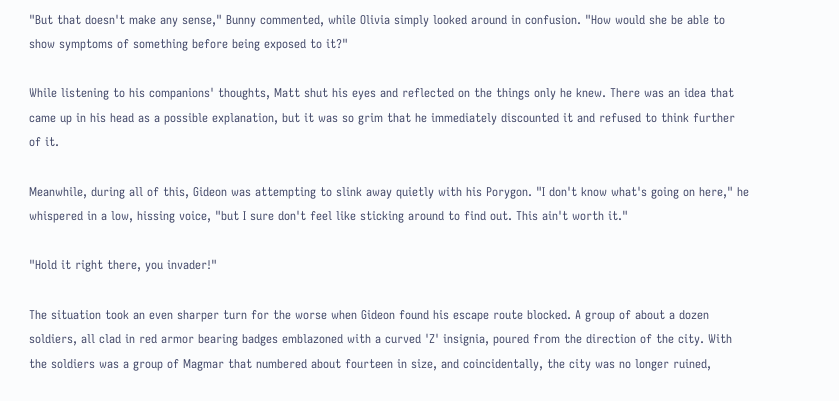"But that doesn't make any sense," Bunny commented, while Olivia simply looked around in confusion. "How would she be able to show symptoms of something before being exposed to it?"

While listening to his companions' thoughts, Matt shut his eyes and reflected on the things only he knew. There was an idea that came up in his head as a possible explanation, but it was so grim that he immediately discounted it and refused to think further of it.

Meanwhile, during all of this, Gideon was attempting to slink away quietly with his Porygon. "I don't know what's going on here," he whispered in a low, hissing voice, "but I sure don't feel like sticking around to find out. This ain't worth it."

"Hold it right there, you invader!"

The situation took an even sharper turn for the worse when Gideon found his escape route blocked. A group of about a dozen soldiers, all clad in red armor bearing badges emblazoned with a curved 'Z' insignia, poured from the direction of the city. With the soldiers was a group of Magmar that numbered about fourteen in size, and coincidentally, the city was no longer ruined,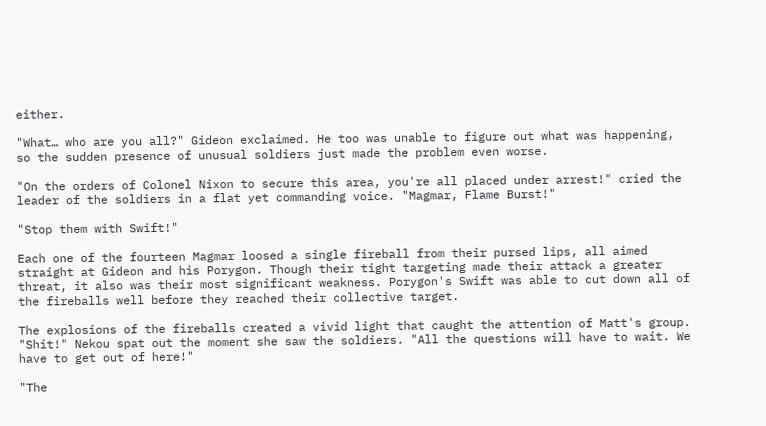either.

"What… who are you all?" Gideon exclaimed. He too was unable to figure out what was happening, so the sudden presence of unusual soldiers just made the problem even worse.

"On the orders of Colonel Nixon to secure this area, you're all placed under arrest!" cried the leader of the soldiers in a flat yet commanding voice. "Magmar, Flame Burst!"

"Stop them with Swift!"

Each one of the fourteen Magmar loosed a single fireball from their pursed lips, all aimed straight at Gideon and his Porygon. Though their tight targeting made their attack a greater threat, it also was their most significant weakness. Porygon's Swift was able to cut down all of the fireballs well before they reached their collective target.

The explosions of the fireballs created a vivid light that caught the attention of Matt's group. "Shit!" Nekou spat out the moment she saw the soldiers. "All the questions will have to wait. We have to get out of here!"

"The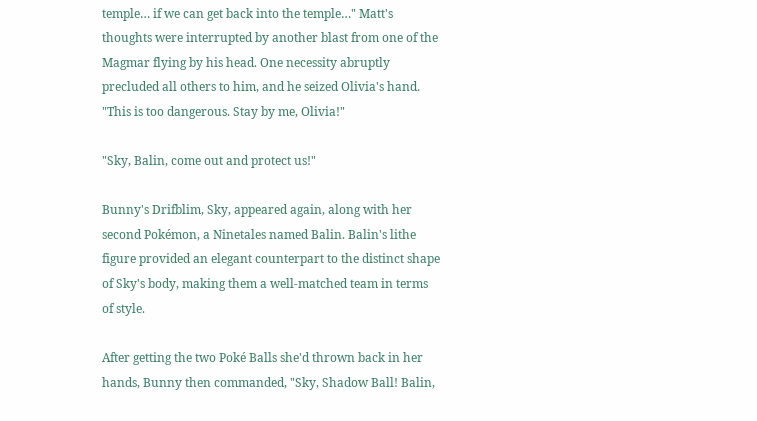temple… if we can get back into the temple…" Matt's thoughts were interrupted by another blast from one of the Magmar flying by his head. One necessity abruptly precluded all others to him, and he seized Olivia's hand. "This is too dangerous. Stay by me, Olivia!"

"Sky, Balin, come out and protect us!"

Bunny's Drifblim, Sky, appeared again, along with her second Pokémon, a Ninetales named Balin. Balin's lithe figure provided an elegant counterpart to the distinct shape of Sky's body, making them a well-matched team in terms of style.

After getting the two Poké Balls she'd thrown back in her hands, Bunny then commanded, "Sky, Shadow Ball! Balin,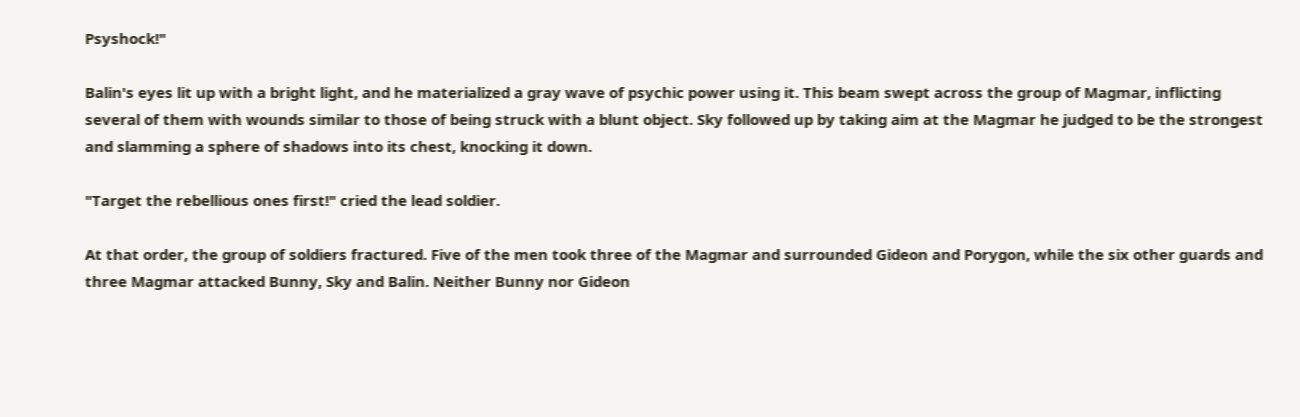Psyshock!"

Balin's eyes lit up with a bright light, and he materialized a gray wave of psychic power using it. This beam swept across the group of Magmar, inflicting several of them with wounds similar to those of being struck with a blunt object. Sky followed up by taking aim at the Magmar he judged to be the strongest and slamming a sphere of shadows into its chest, knocking it down.

"Target the rebellious ones first!" cried the lead soldier.

At that order, the group of soldiers fractured. Five of the men took three of the Magmar and surrounded Gideon and Porygon, while the six other guards and three Magmar attacked Bunny, Sky and Balin. Neither Bunny nor Gideon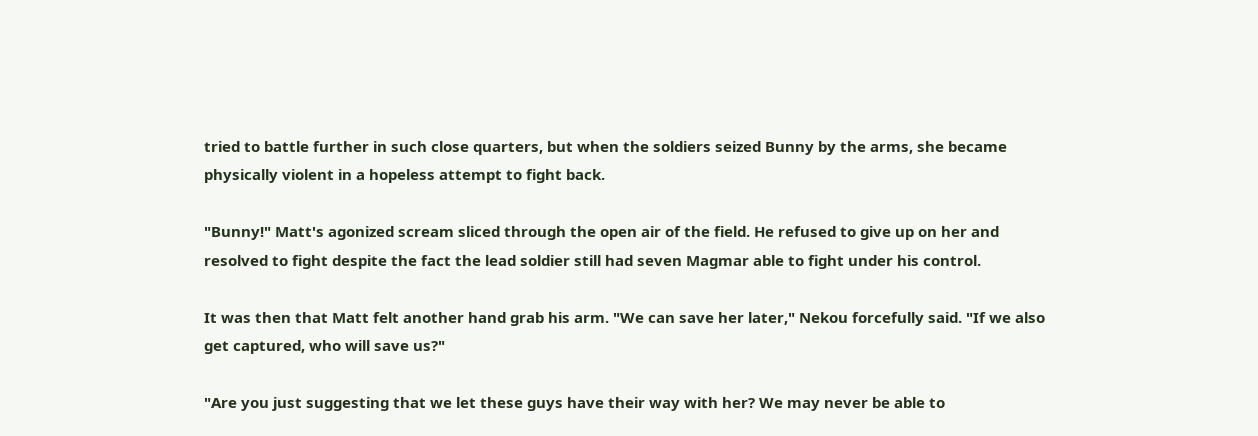tried to battle further in such close quarters, but when the soldiers seized Bunny by the arms, she became physically violent in a hopeless attempt to fight back.

"Bunny!" Matt's agonized scream sliced through the open air of the field. He refused to give up on her and resolved to fight despite the fact the lead soldier still had seven Magmar able to fight under his control.

It was then that Matt felt another hand grab his arm. "We can save her later," Nekou forcefully said. "If we also get captured, who will save us?"

"Are you just suggesting that we let these guys have their way with her? We may never be able to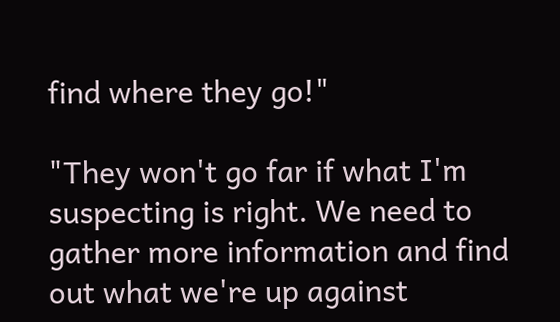find where they go!"

"They won't go far if what I'm suspecting is right. We need to gather more information and find out what we're up against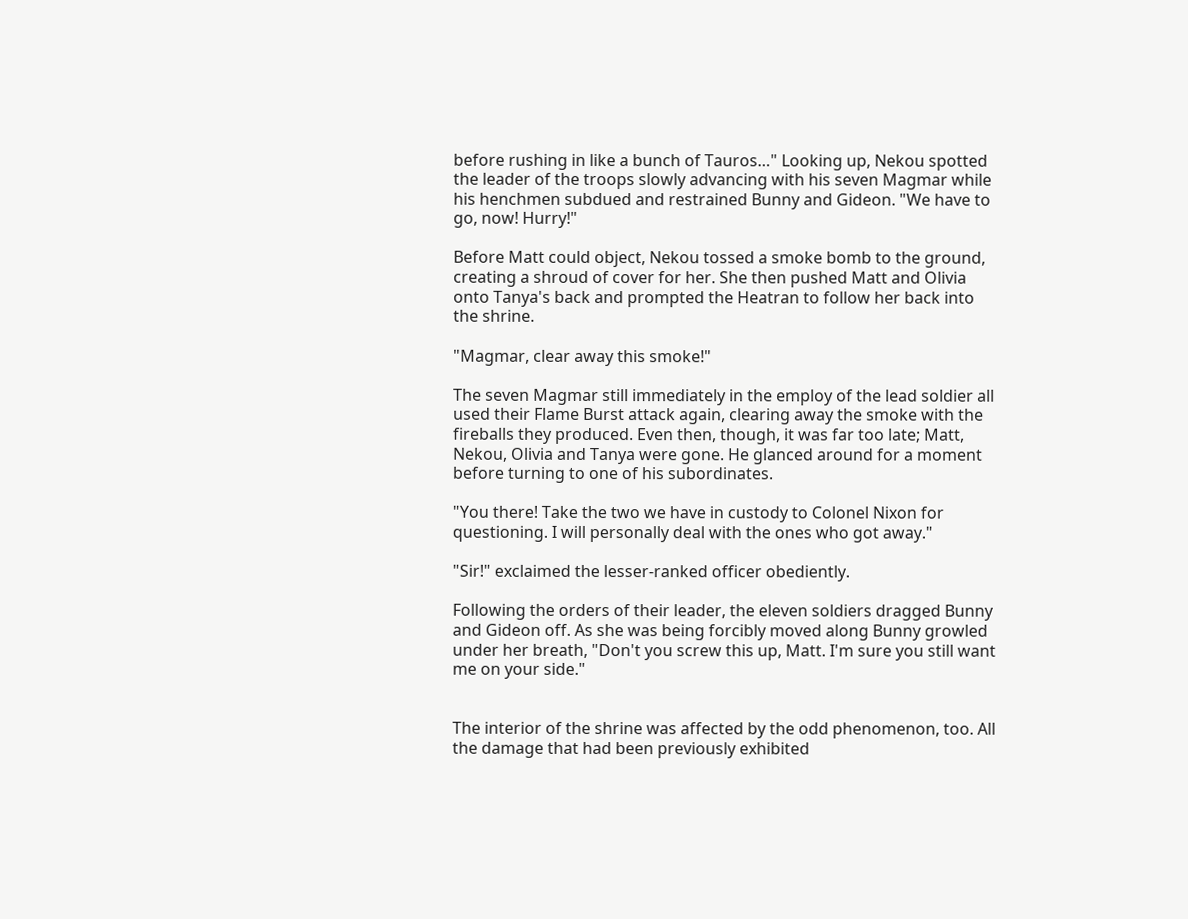before rushing in like a bunch of Tauros…" Looking up, Nekou spotted the leader of the troops slowly advancing with his seven Magmar while his henchmen subdued and restrained Bunny and Gideon. "We have to go, now! Hurry!"

Before Matt could object, Nekou tossed a smoke bomb to the ground, creating a shroud of cover for her. She then pushed Matt and Olivia onto Tanya's back and prompted the Heatran to follow her back into the shrine.

"Magmar, clear away this smoke!"

The seven Magmar still immediately in the employ of the lead soldier all used their Flame Burst attack again, clearing away the smoke with the fireballs they produced. Even then, though, it was far too late; Matt, Nekou, Olivia and Tanya were gone. He glanced around for a moment before turning to one of his subordinates.

"You there! Take the two we have in custody to Colonel Nixon for questioning. I will personally deal with the ones who got away."

"Sir!" exclaimed the lesser-ranked officer obediently.

Following the orders of their leader, the eleven soldiers dragged Bunny and Gideon off. As she was being forcibly moved along Bunny growled under her breath, "Don't you screw this up, Matt. I'm sure you still want me on your side."


The interior of the shrine was affected by the odd phenomenon, too. All the damage that had been previously exhibited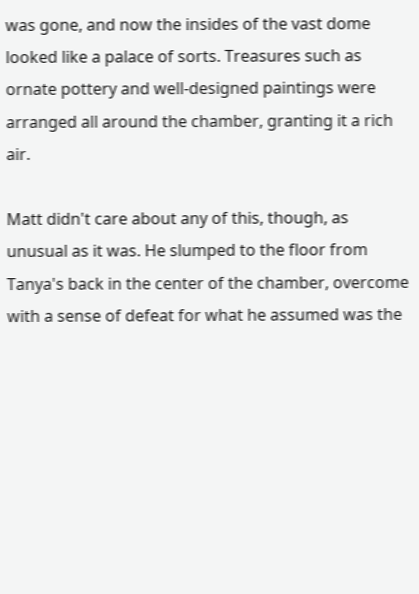was gone, and now the insides of the vast dome looked like a palace of sorts. Treasures such as ornate pottery and well-designed paintings were arranged all around the chamber, granting it a rich air.

Matt didn't care about any of this, though, as unusual as it was. He slumped to the floor from Tanya's back in the center of the chamber, overcome with a sense of defeat for what he assumed was the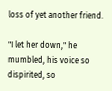loss of yet another friend.

"I let her down," he mumbled, his voice so dispirited, so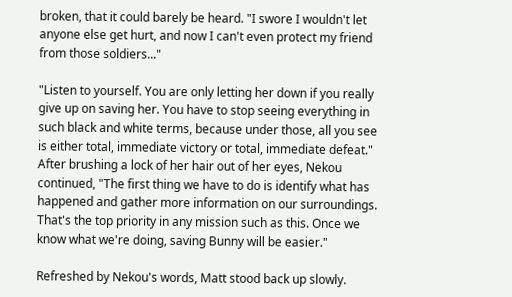broken, that it could barely be heard. "I swore I wouldn't let anyone else get hurt, and now I can't even protect my friend from those soldiers..."

"Listen to yourself. You are only letting her down if you really give up on saving her. You have to stop seeing everything in such black and white terms, because under those, all you see is either total, immediate victory or total, immediate defeat." After brushing a lock of her hair out of her eyes, Nekou continued, "The first thing we have to do is identify what has happened and gather more information on our surroundings. That's the top priority in any mission such as this. Once we know what we're doing, saving Bunny will be easier."

Refreshed by Nekou's words, Matt stood back up slowly.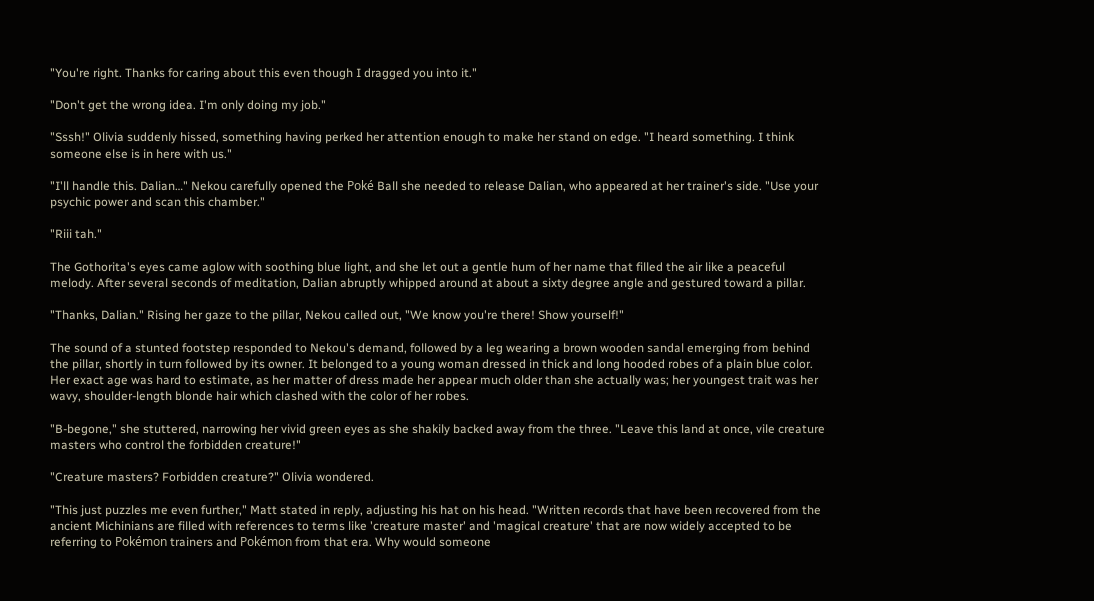"You're right. Thanks for caring about this even though I dragged you into it."

"Don't get the wrong idea. I'm only doing my job."

"Sssh!" Olivia suddenly hissed, something having perked her attention enough to make her stand on edge. "I heard something. I think someone else is in here with us."

"I'll handle this. Dalian…" Nekou carefully opened the Poké Ball she needed to release Dalian, who appeared at her trainer's side. "Use your psychic power and scan this chamber."

"Riii tah."

The Gothorita's eyes came aglow with soothing blue light, and she let out a gentle hum of her name that filled the air like a peaceful melody. After several seconds of meditation, Dalian abruptly whipped around at about a sixty degree angle and gestured toward a pillar.

"Thanks, Dalian." Rising her gaze to the pillar, Nekou called out, "We know you're there! Show yourself!"

The sound of a stunted footstep responded to Nekou's demand, followed by a leg wearing a brown wooden sandal emerging from behind the pillar, shortly in turn followed by its owner. It belonged to a young woman dressed in thick and long hooded robes of a plain blue color. Her exact age was hard to estimate, as her matter of dress made her appear much older than she actually was; her youngest trait was her wavy, shoulder-length blonde hair which clashed with the color of her robes.

"B-begone," she stuttered, narrowing her vivid green eyes as she shakily backed away from the three. "Leave this land at once, vile creature masters who control the forbidden creature!"

"Creature masters? Forbidden creature?" Olivia wondered.

"This just puzzles me even further," Matt stated in reply, adjusting his hat on his head. "Written records that have been recovered from the ancient Michinians are filled with references to terms like 'creature master' and 'magical creature' that are now widely accepted to be referring to Pokémon trainers and Pokémon from that era. Why would someone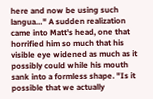here and now be using such langua…" A sudden realization came into Matt's head, one that horrified him so much that his visible eye widened as much as it possibly could while his mouth sank into a formless shape. "Is it possible that we actually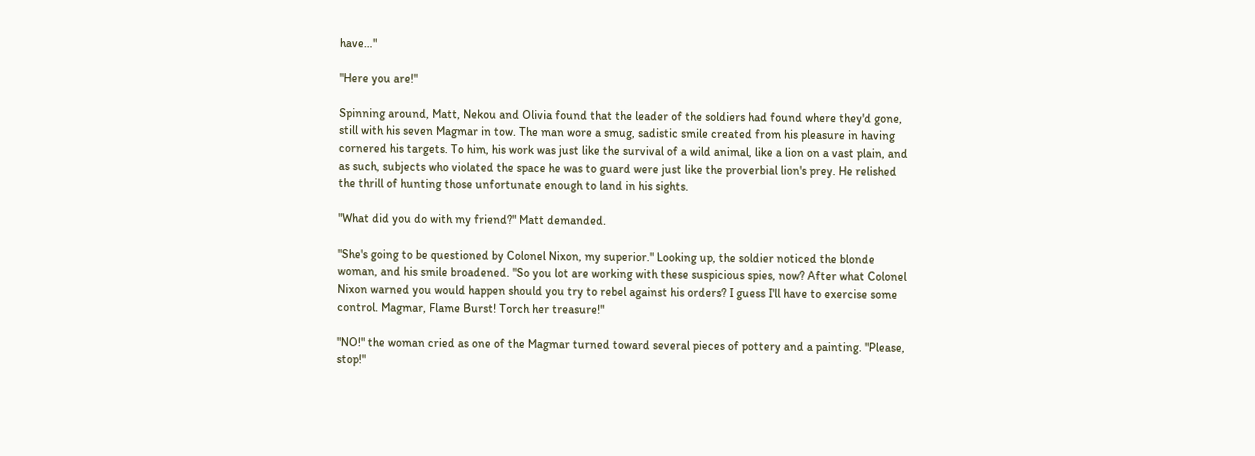have…"

"Here you are!"

Spinning around, Matt, Nekou and Olivia found that the leader of the soldiers had found where they'd gone, still with his seven Magmar in tow. The man wore a smug, sadistic smile created from his pleasure in having cornered his targets. To him, his work was just like the survival of a wild animal, like a lion on a vast plain, and as such, subjects who violated the space he was to guard were just like the proverbial lion's prey. He relished the thrill of hunting those unfortunate enough to land in his sights.

"What did you do with my friend?" Matt demanded.

"She's going to be questioned by Colonel Nixon, my superior." Looking up, the soldier noticed the blonde woman, and his smile broadened. "So you lot are working with these suspicious spies, now? After what Colonel Nixon warned you would happen should you try to rebel against his orders? I guess I'll have to exercise some control. Magmar, Flame Burst! Torch her treasure!"

"NO!" the woman cried as one of the Magmar turned toward several pieces of pottery and a painting. "Please, stop!"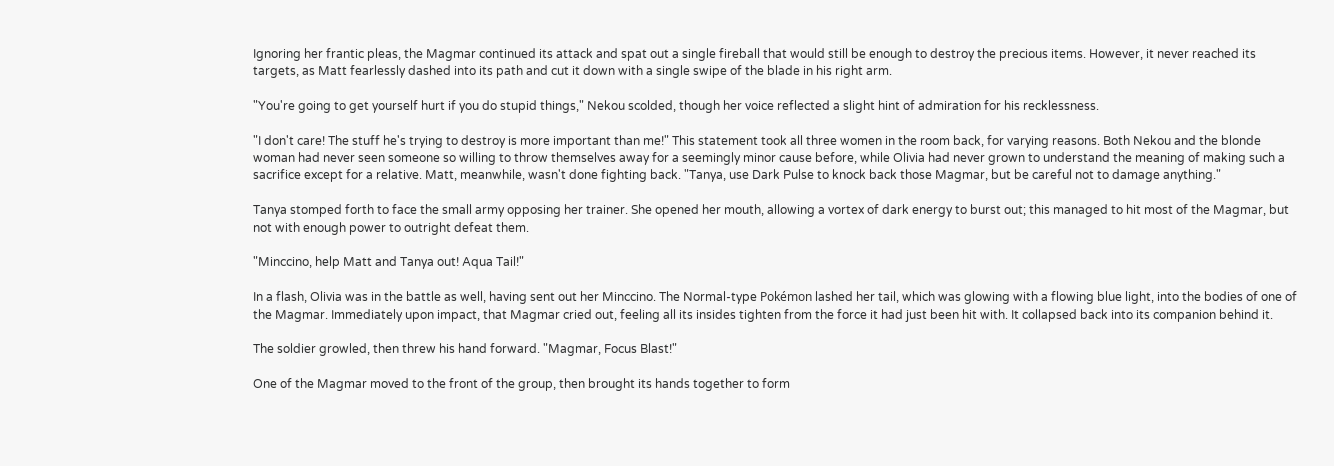Ignoring her frantic pleas, the Magmar continued its attack and spat out a single fireball that would still be enough to destroy the precious items. However, it never reached its targets, as Matt fearlessly dashed into its path and cut it down with a single swipe of the blade in his right arm.

"You're going to get yourself hurt if you do stupid things," Nekou scolded, though her voice reflected a slight hint of admiration for his recklessness.

"I don't care! The stuff he's trying to destroy is more important than me!" This statement took all three women in the room back, for varying reasons. Both Nekou and the blonde woman had never seen someone so willing to throw themselves away for a seemingly minor cause before, while Olivia had never grown to understand the meaning of making such a sacrifice except for a relative. Matt, meanwhile, wasn't done fighting back. "Tanya, use Dark Pulse to knock back those Magmar, but be careful not to damage anything."

Tanya stomped forth to face the small army opposing her trainer. She opened her mouth, allowing a vortex of dark energy to burst out; this managed to hit most of the Magmar, but not with enough power to outright defeat them.

"Minccino, help Matt and Tanya out! Aqua Tail!"

In a flash, Olivia was in the battle as well, having sent out her Minccino. The Normal-type Pokémon lashed her tail, which was glowing with a flowing blue light, into the bodies of one of the Magmar. Immediately upon impact, that Magmar cried out, feeling all its insides tighten from the force it had just been hit with. It collapsed back into its companion behind it.

The soldier growled, then threw his hand forward. "Magmar, Focus Blast!"

One of the Magmar moved to the front of the group, then brought its hands together to form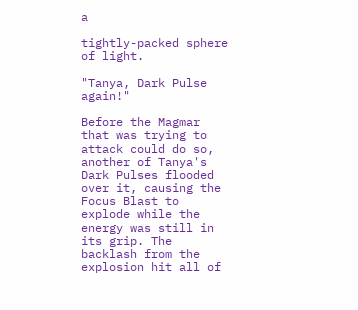a

tightly-packed sphere of light.

"Tanya, Dark Pulse again!"

Before the Magmar that was trying to attack could do so, another of Tanya's Dark Pulses flooded over it, causing the Focus Blast to explode while the energy was still in its grip. The backlash from the explosion hit all of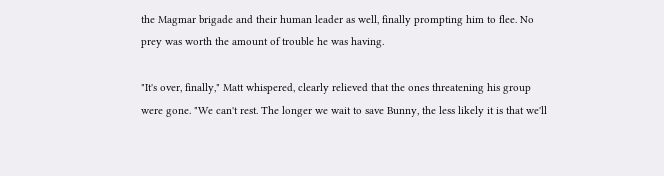the Magmar brigade and their human leader as well, finally prompting him to flee. No prey was worth the amount of trouble he was having.

"It's over, finally," Matt whispered, clearly relieved that the ones threatening his group were gone. "We can't rest. The longer we wait to save Bunny, the less likely it is that we'll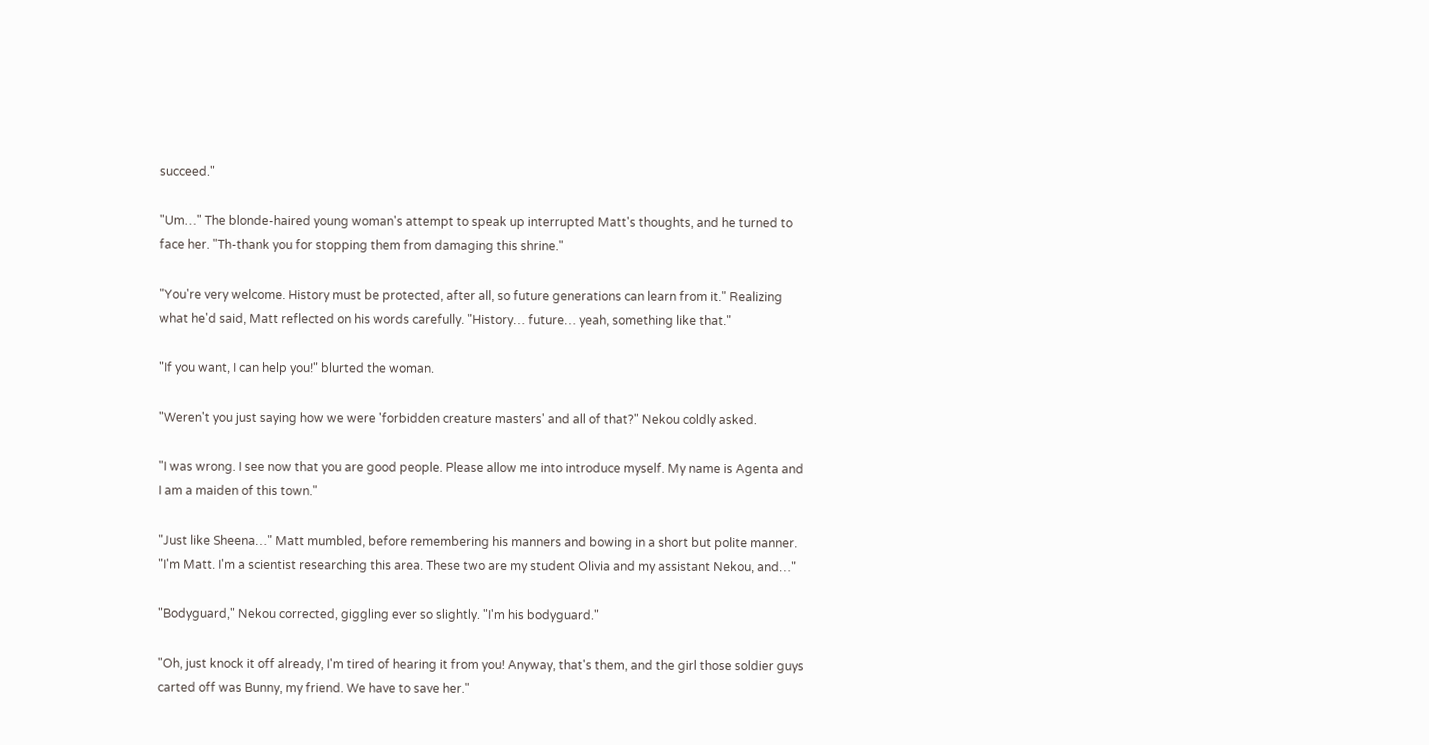succeed."

"Um…" The blonde-haired young woman's attempt to speak up interrupted Matt's thoughts, and he turned to face her. "Th-thank you for stopping them from damaging this shrine."

"You're very welcome. History must be protected, after all, so future generations can learn from it." Realizing what he'd said, Matt reflected on his words carefully. "History… future… yeah, something like that."

"If you want, I can help you!" blurted the woman.

"Weren't you just saying how we were 'forbidden creature masters' and all of that?" Nekou coldly asked.

"I was wrong. I see now that you are good people. Please allow me into introduce myself. My name is Agenta and I am a maiden of this town."

"Just like Sheena…" Matt mumbled, before remembering his manners and bowing in a short but polite manner. "I'm Matt. I'm a scientist researching this area. These two are my student Olivia and my assistant Nekou, and…"

"Bodyguard," Nekou corrected, giggling ever so slightly. "I'm his bodyguard."

"Oh, just knock it off already, I'm tired of hearing it from you! Anyway, that's them, and the girl those soldier guys carted off was Bunny, my friend. We have to save her."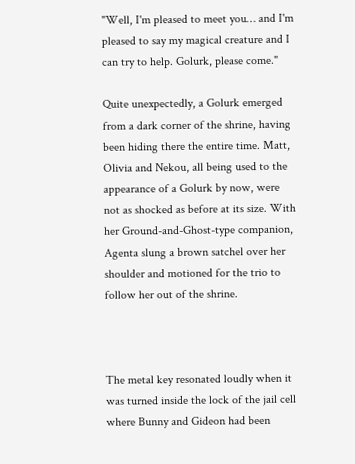"Well, I'm pleased to meet you… and I'm pleased to say my magical creature and I can try to help. Golurk, please come."

Quite unexpectedly, a Golurk emerged from a dark corner of the shrine, having been hiding there the entire time. Matt, Olivia and Nekou, all being used to the appearance of a Golurk by now, were not as shocked as before at its size. With her Ground-and-Ghost-type companion, Agenta slung a brown satchel over her shoulder and motioned for the trio to follow her out of the shrine.



The metal key resonated loudly when it was turned inside the lock of the jail cell where Bunny and Gideon had been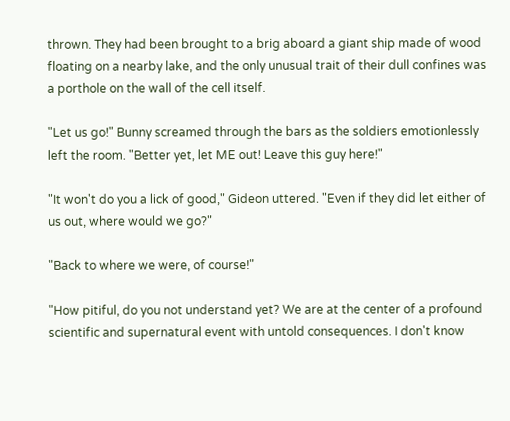thrown. They had been brought to a brig aboard a giant ship made of wood floating on a nearby lake, and the only unusual trait of their dull confines was a porthole on the wall of the cell itself.

"Let us go!" Bunny screamed through the bars as the soldiers emotionlessly left the room. "Better yet, let ME out! Leave this guy here!"

"It won't do you a lick of good," Gideon uttered. "Even if they did let either of us out, where would we go?"

"Back to where we were, of course!"

"How pitiful, do you not understand yet? We are at the center of a profound scientific and supernatural event with untold consequences. I don't know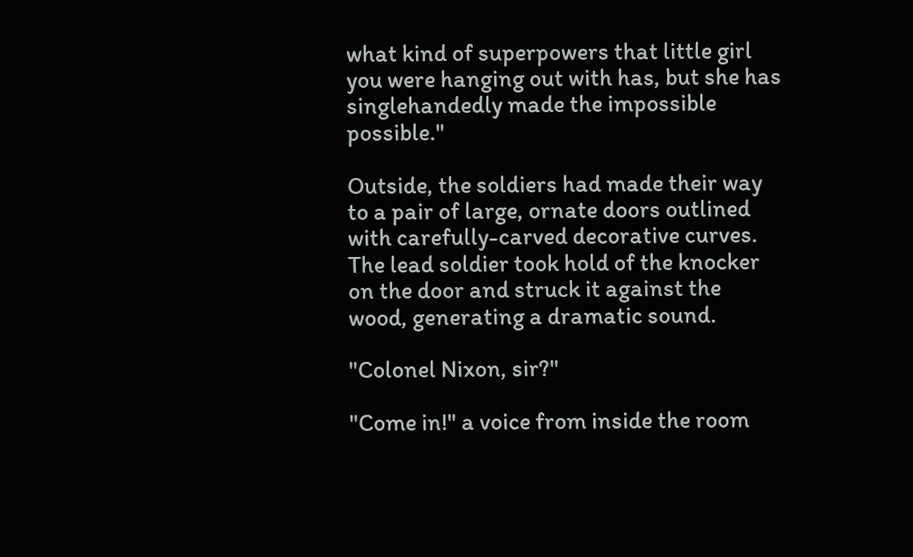what kind of superpowers that little girl you were hanging out with has, but she has singlehandedly made the impossible possible."

Outside, the soldiers had made their way to a pair of large, ornate doors outlined with carefully-carved decorative curves. The lead soldier took hold of the knocker on the door and struck it against the wood, generating a dramatic sound.

"Colonel Nixon, sir?"

"Come in!" a voice from inside the room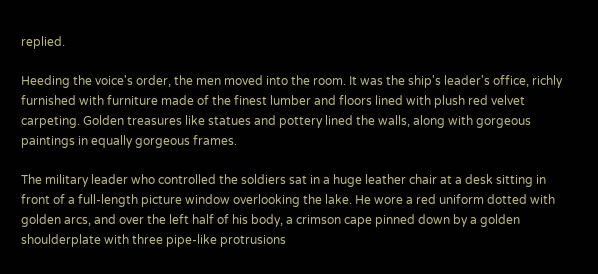replied.

Heeding the voice's order, the men moved into the room. It was the ship's leader's office, richly furnished with furniture made of the finest lumber and floors lined with plush red velvet carpeting. Golden treasures like statues and pottery lined the walls, along with gorgeous paintings in equally gorgeous frames.

The military leader who controlled the soldiers sat in a huge leather chair at a desk sitting in front of a full-length picture window overlooking the lake. He wore a red uniform dotted with golden arcs, and over the left half of his body, a crimson cape pinned down by a golden shoulderplate with three pipe-like protrusions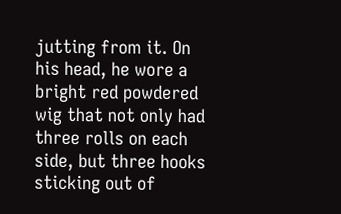jutting from it. On his head, he wore a bright red powdered wig that not only had three rolls on each side, but three hooks sticking out of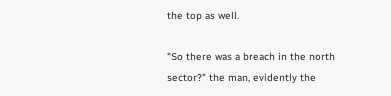the top as well.

"So there was a breach in the north sector?" the man, evidently the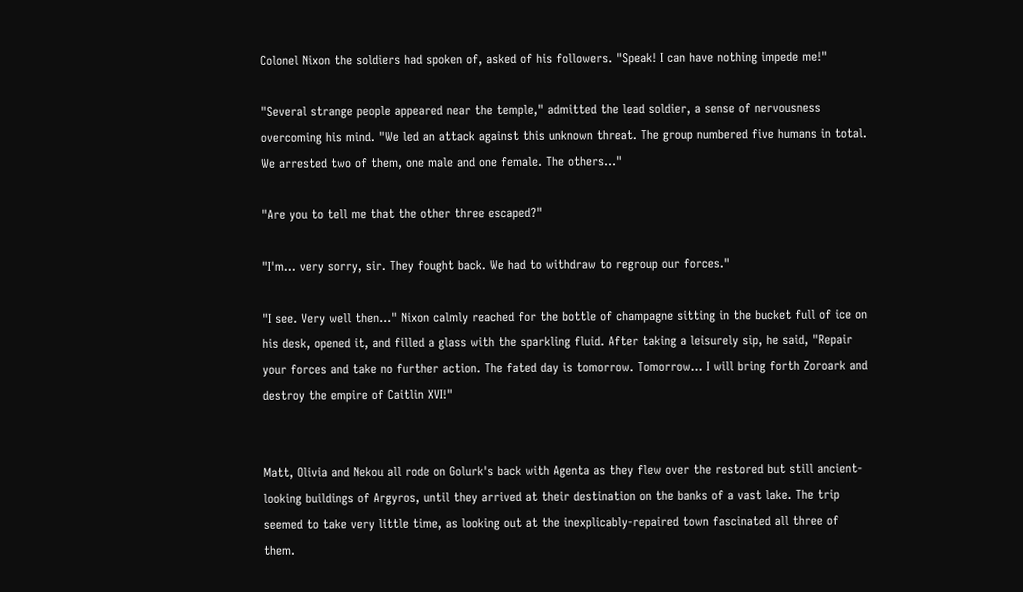Colonel Nixon the soldiers had spoken of, asked of his followers. "Speak! I can have nothing impede me!"

"Several strange people appeared near the temple," admitted the lead soldier, a sense of nervousness overcoming his mind. "We led an attack against this unknown threat. The group numbered five humans in total. We arrested two of them, one male and one female. The others…"

"Are you to tell me that the other three escaped?"

"I'm… very sorry, sir. They fought back. We had to withdraw to regroup our forces."

"I see. Very well then…" Nixon calmly reached for the bottle of champagne sitting in the bucket full of ice on his desk, opened it, and filled a glass with the sparkling fluid. After taking a leisurely sip, he said, "Repair your forces and take no further action. The fated day is tomorrow. Tomorrow… I will bring forth Zoroark and destroy the empire of Caitlin XVI!"


Matt, Olivia and Nekou all rode on Golurk's back with Agenta as they flew over the restored but still ancient-looking buildings of Argyros, until they arrived at their destination on the banks of a vast lake. The trip seemed to take very little time, as looking out at the inexplicably-repaired town fascinated all three of them.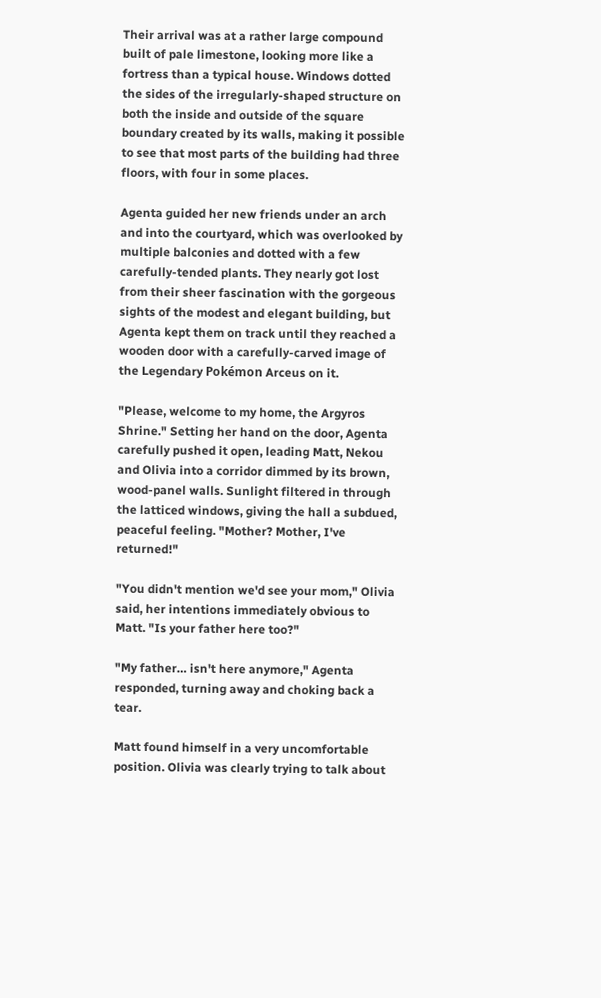Their arrival was at a rather large compound built of pale limestone, looking more like a fortress than a typical house. Windows dotted the sides of the irregularly-shaped structure on both the inside and outside of the square boundary created by its walls, making it possible to see that most parts of the building had three floors, with four in some places.

Agenta guided her new friends under an arch and into the courtyard, which was overlooked by multiple balconies and dotted with a few carefully-tended plants. They nearly got lost from their sheer fascination with the gorgeous sights of the modest and elegant building, but Agenta kept them on track until they reached a wooden door with a carefully-carved image of the Legendary Pokémon Arceus on it.

"Please, welcome to my home, the Argyros Shrine." Setting her hand on the door, Agenta carefully pushed it open, leading Matt, Nekou and Olivia into a corridor dimmed by its brown, wood-panel walls. Sunlight filtered in through the latticed windows, giving the hall a subdued, peaceful feeling. "Mother? Mother, I've returned!"

"You didn't mention we'd see your mom," Olivia said, her intentions immediately obvious to Matt. "Is your father here too?"

"My father… isn't here anymore," Agenta responded, turning away and choking back a tear.

Matt found himself in a very uncomfortable position. Olivia was clearly trying to talk about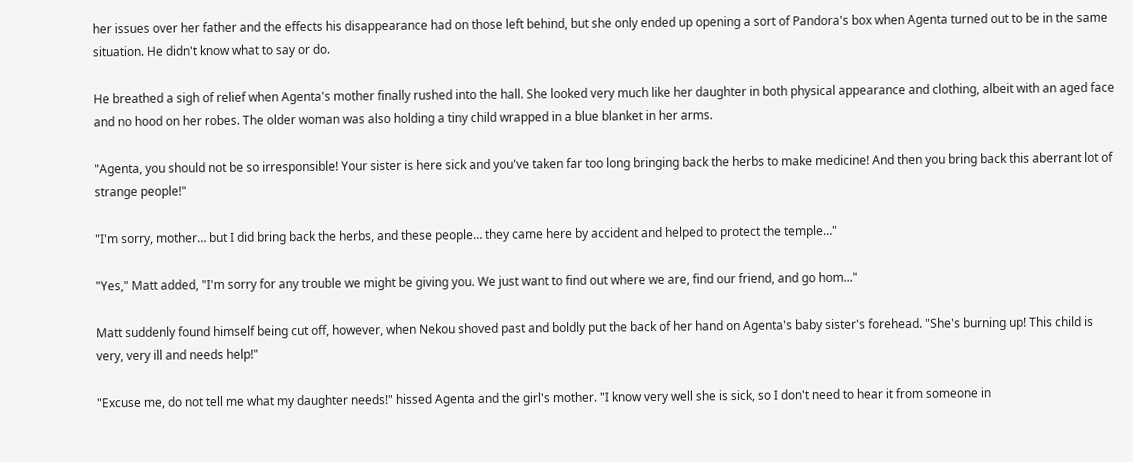her issues over her father and the effects his disappearance had on those left behind, but she only ended up opening a sort of Pandora's box when Agenta turned out to be in the same situation. He didn't know what to say or do.

He breathed a sigh of relief when Agenta's mother finally rushed into the hall. She looked very much like her daughter in both physical appearance and clothing, albeit with an aged face and no hood on her robes. The older woman was also holding a tiny child wrapped in a blue blanket in her arms.

"Agenta, you should not be so irresponsible! Your sister is here sick and you've taken far too long bringing back the herbs to make medicine! And then you bring back this aberrant lot of strange people!"

"I'm sorry, mother… but I did bring back the herbs, and these people… they came here by accident and helped to protect the temple…"

"Yes," Matt added, "I'm sorry for any trouble we might be giving you. We just want to find out where we are, find our friend, and go hom..."

Matt suddenly found himself being cut off, however, when Nekou shoved past and boldly put the back of her hand on Agenta's baby sister's forehead. "She's burning up! This child is very, very ill and needs help!"

"Excuse me, do not tell me what my daughter needs!" hissed Agenta and the girl's mother. "I know very well she is sick, so I don't need to hear it from someone in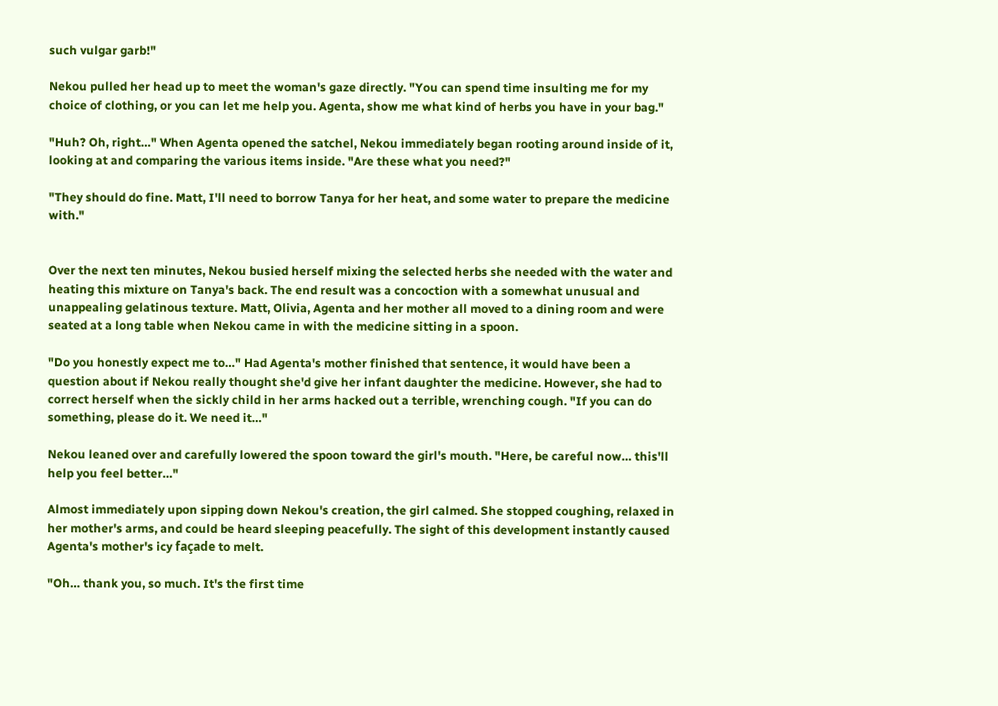such vulgar garb!"

Nekou pulled her head up to meet the woman's gaze directly. "You can spend time insulting me for my choice of clothing, or you can let me help you. Agenta, show me what kind of herbs you have in your bag."

"Huh? Oh, right…" When Agenta opened the satchel, Nekou immediately began rooting around inside of it, looking at and comparing the various items inside. "Are these what you need?"

"They should do fine. Matt, I'll need to borrow Tanya for her heat, and some water to prepare the medicine with."


Over the next ten minutes, Nekou busied herself mixing the selected herbs she needed with the water and heating this mixture on Tanya's back. The end result was a concoction with a somewhat unusual and unappealing gelatinous texture. Matt, Olivia, Agenta and her mother all moved to a dining room and were seated at a long table when Nekou came in with the medicine sitting in a spoon.

"Do you honestly expect me to…" Had Agenta's mother finished that sentence, it would have been a question about if Nekou really thought she'd give her infant daughter the medicine. However, she had to correct herself when the sickly child in her arms hacked out a terrible, wrenching cough. "If you can do something, please do it. We need it…"

Nekou leaned over and carefully lowered the spoon toward the girl's mouth. "Here, be careful now… this'll help you feel better…"

Almost immediately upon sipping down Nekou's creation, the girl calmed. She stopped coughing, relaxed in her mother's arms, and could be heard sleeping peacefully. The sight of this development instantly caused Agenta's mother's icy façade to melt.

"Oh… thank you, so much. It's the first time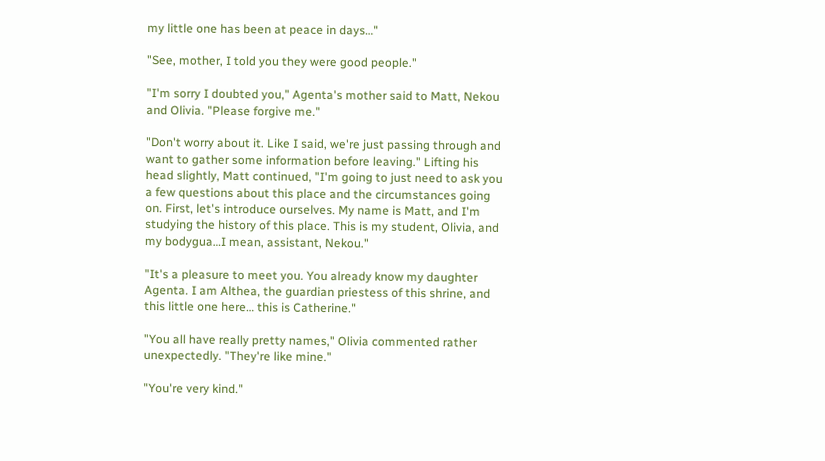my little one has been at peace in days…"

"See, mother, I told you they were good people."

"I'm sorry I doubted you," Agenta's mother said to Matt, Nekou and Olivia. "Please forgive me."

"Don't worry about it. Like I said, we're just passing through and want to gather some information before leaving." Lifting his head slightly, Matt continued, "I'm going to just need to ask you a few questions about this place and the circumstances going on. First, let's introduce ourselves. My name is Matt, and I'm studying the history of this place. This is my student, Olivia, and my bodygua…I mean, assistant, Nekou."

"It's a pleasure to meet you. You already know my daughter Agenta. I am Althea, the guardian priestess of this shrine, and this little one here… this is Catherine."

"You all have really pretty names," Olivia commented rather unexpectedly. "They're like mine."

"You're very kind."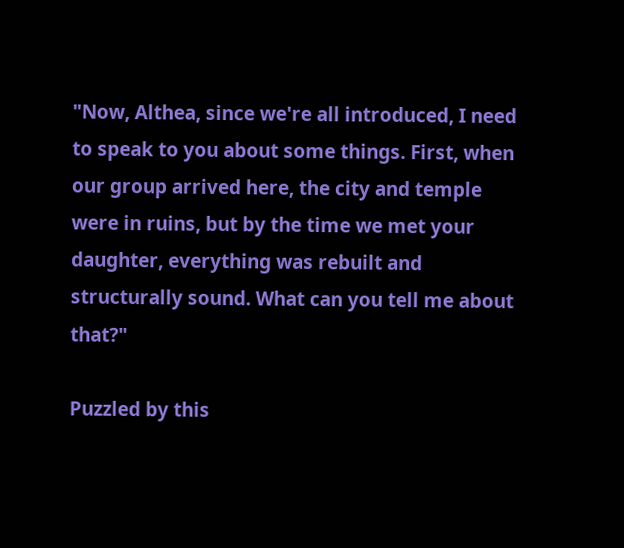"Now, Althea, since we're all introduced, I need to speak to you about some things. First, when our group arrived here, the city and temple were in ruins, but by the time we met your daughter, everything was rebuilt and structurally sound. What can you tell me about that?"

Puzzled by this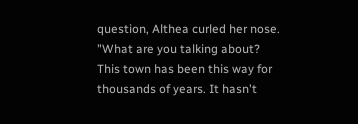question, Althea curled her nose. "What are you talking about? This town has been this way for thousands of years. It hasn't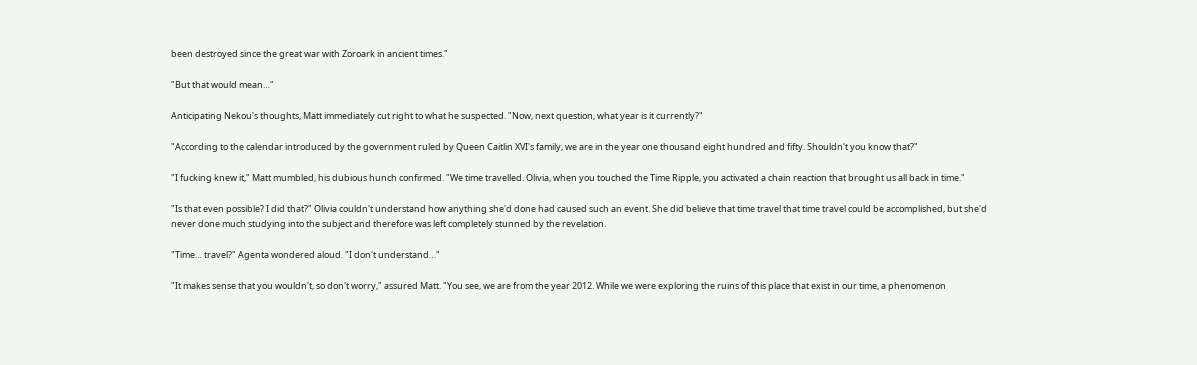been destroyed since the great war with Zoroark in ancient times."

"But that would mean…"

Anticipating Nekou's thoughts, Matt immediately cut right to what he suspected. "Now, next question, what year is it currently?"

"According to the calendar introduced by the government ruled by Queen Caitlin XVI's family, we are in the year one thousand eight hundred and fifty. Shouldn't you know that?"

"I fucking knew it," Matt mumbled, his dubious hunch confirmed. "We time travelled. Olivia, when you touched the Time Ripple, you activated a chain reaction that brought us all back in time."

"Is that even possible? I did that?" Olivia couldn't understand how anything she'd done had caused such an event. She did believe that time travel that time travel could be accomplished, but she'd never done much studying into the subject and therefore was left completely stunned by the revelation.

"Time… travel?" Agenta wondered aloud. "I don't understand…"

"It makes sense that you wouldn't, so don't worry," assured Matt. "You see, we are from the year 2012. While we were exploring the ruins of this place that exist in our time, a phenomenon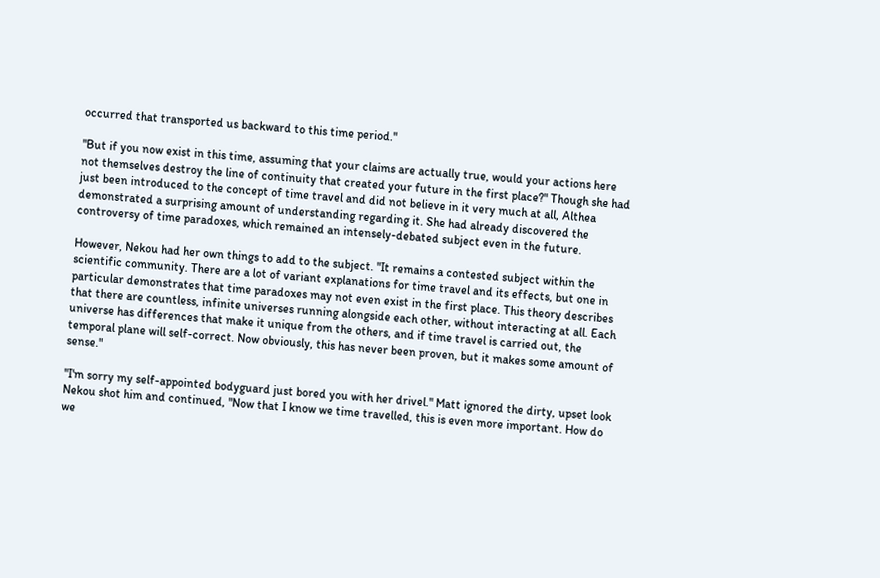occurred that transported us backward to this time period."

"But if you now exist in this time, assuming that your claims are actually true, would your actions here not themselves destroy the line of continuity that created your future in the first place?" Though she had just been introduced to the concept of time travel and did not believe in it very much at all, Althea demonstrated a surprising amount of understanding regarding it. She had already discovered the controversy of time paradoxes, which remained an intensely-debated subject even in the future.

However, Nekou had her own things to add to the subject. "It remains a contested subject within the scientific community. There are a lot of variant explanations for time travel and its effects, but one in particular demonstrates that time paradoxes may not even exist in the first place. This theory describes that there are countless, infinite universes running alongside each other, without interacting at all. Each universe has differences that make it unique from the others, and if time travel is carried out, the temporal plane will self-correct. Now obviously, this has never been proven, but it makes some amount of sense."

"I'm sorry my self-appointed bodyguard just bored you with her drivel." Matt ignored the dirty, upset look Nekou shot him and continued, "Now that I know we time travelled, this is even more important. How do we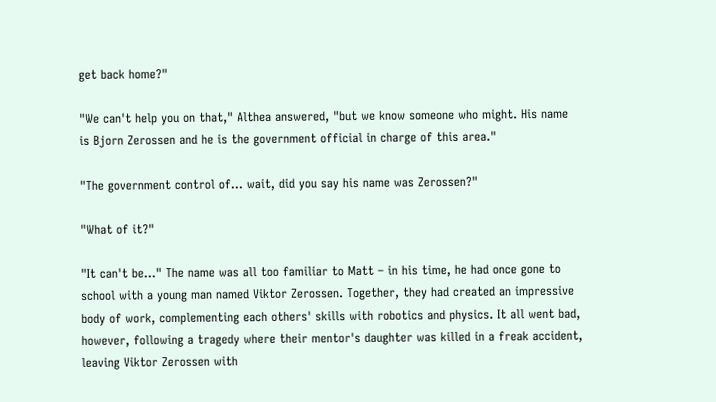get back home?"

"We can't help you on that," Althea answered, "but we know someone who might. His name is Bjorn Zerossen and he is the government official in charge of this area."

"The government control of… wait, did you say his name was Zerossen?"

"What of it?"

"It can't be…" The name was all too familiar to Matt – in his time, he had once gone to school with a young man named Viktor Zerossen. Together, they had created an impressive body of work, complementing each others' skills with robotics and physics. It all went bad, however, following a tragedy where their mentor's daughter was killed in a freak accident, leaving Viktor Zerossen with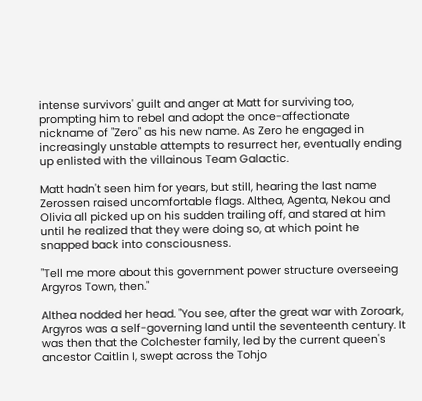intense survivors' guilt and anger at Matt for surviving too, prompting him to rebel and adopt the once-affectionate nickname of "Zero" as his new name. As Zero he engaged in increasingly unstable attempts to resurrect her, eventually ending up enlisted with the villainous Team Galactic.

Matt hadn't seen him for years, but still, hearing the last name Zerossen raised uncomfortable flags. Althea, Agenta, Nekou and Olivia all picked up on his sudden trailing off, and stared at him until he realized that they were doing so, at which point he snapped back into consciousness.

"Tell me more about this government power structure overseeing Argyros Town, then."

Althea nodded her head. "You see, after the great war with Zoroark, Argyros was a self-governing land until the seventeenth century. It was then that the Colchester family, led by the current queen's ancestor Caitlin I, swept across the Tohjo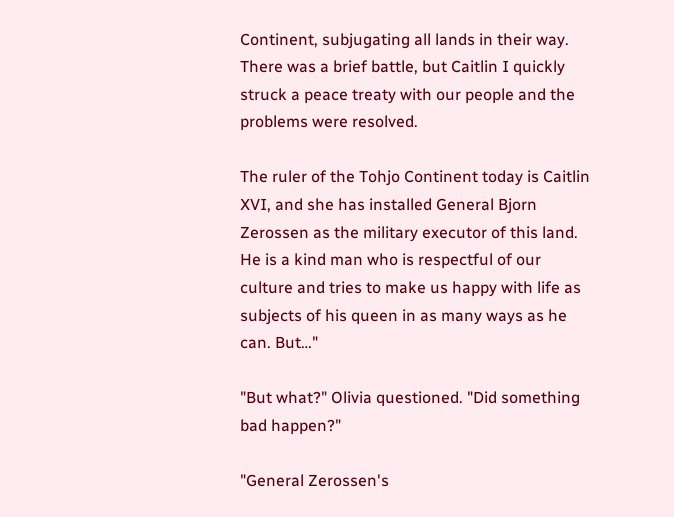Continent, subjugating all lands in their way. There was a brief battle, but Caitlin I quickly struck a peace treaty with our people and the problems were resolved.

The ruler of the Tohjo Continent today is Caitlin XVI, and she has installed General Bjorn Zerossen as the military executor of this land. He is a kind man who is respectful of our culture and tries to make us happy with life as subjects of his queen in as many ways as he can. But…"

"But what?" Olivia questioned. "Did something bad happen?"

"General Zerossen's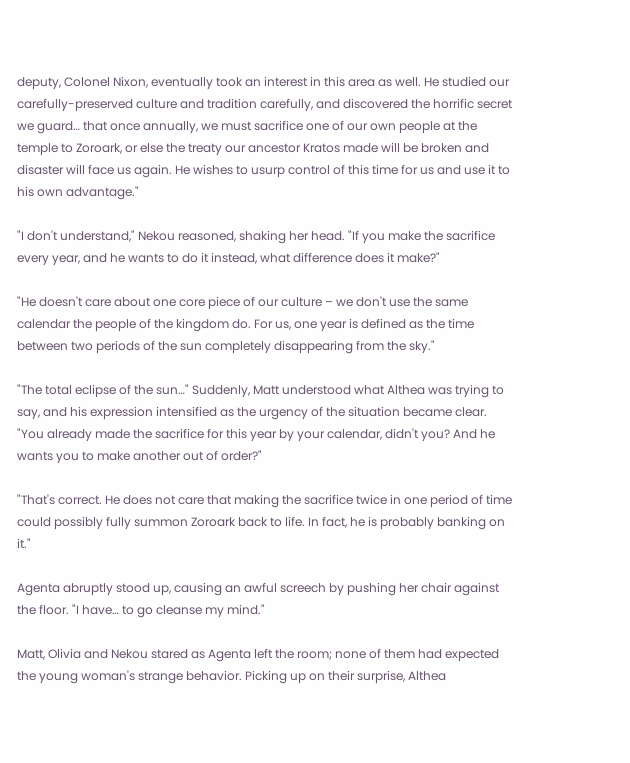deputy, Colonel Nixon, eventually took an interest in this area as well. He studied our carefully-preserved culture and tradition carefully, and discovered the horrific secret we guard… that once annually, we must sacrifice one of our own people at the temple to Zoroark, or else the treaty our ancestor Kratos made will be broken and disaster will face us again. He wishes to usurp control of this time for us and use it to his own advantage."

"I don't understand," Nekou reasoned, shaking her head. "If you make the sacrifice every year, and he wants to do it instead, what difference does it make?"

"He doesn't care about one core piece of our culture – we don't use the same calendar the people of the kingdom do. For us, one year is defined as the time between two periods of the sun completely disappearing from the sky."

"The total eclipse of the sun…" Suddenly, Matt understood what Althea was trying to say, and his expression intensified as the urgency of the situation became clear. "You already made the sacrifice for this year by your calendar, didn't you? And he wants you to make another out of order?"

"That's correct. He does not care that making the sacrifice twice in one period of time could possibly fully summon Zoroark back to life. In fact, he is probably banking on it."

Agenta abruptly stood up, causing an awful screech by pushing her chair against the floor. "I have… to go cleanse my mind."

Matt, Olivia and Nekou stared as Agenta left the room; none of them had expected the young woman's strange behavior. Picking up on their surprise, Althea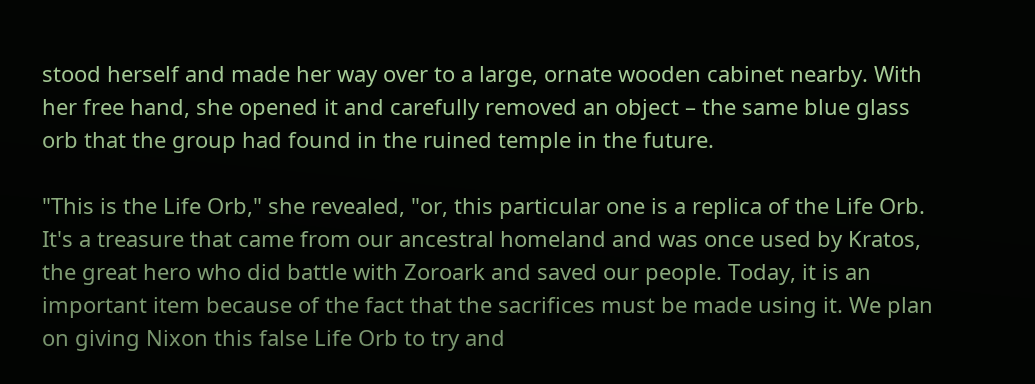stood herself and made her way over to a large, ornate wooden cabinet nearby. With her free hand, she opened it and carefully removed an object – the same blue glass orb that the group had found in the ruined temple in the future.

"This is the Life Orb," she revealed, "or, this particular one is a replica of the Life Orb. It's a treasure that came from our ancestral homeland and was once used by Kratos, the great hero who did battle with Zoroark and saved our people. Today, it is an important item because of the fact that the sacrifices must be made using it. We plan on giving Nixon this false Life Orb to try and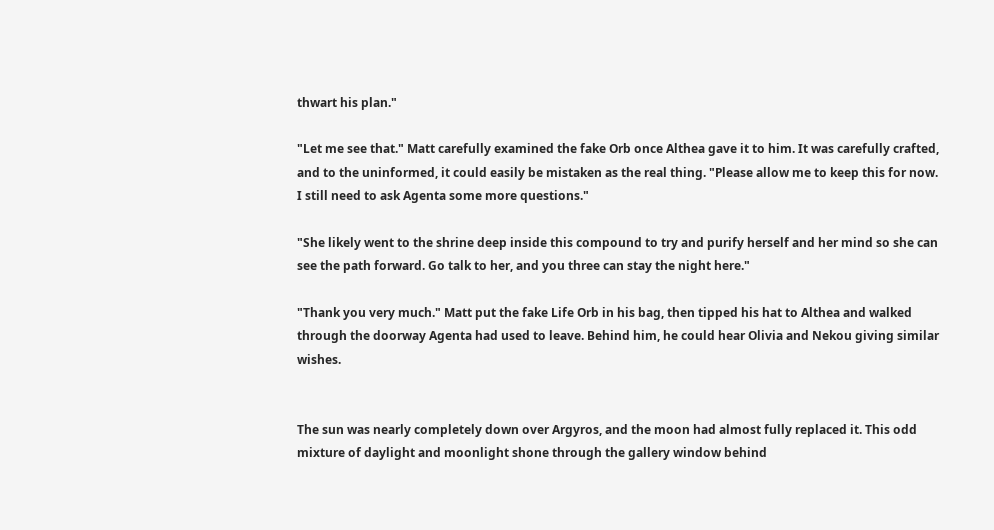thwart his plan."

"Let me see that." Matt carefully examined the fake Orb once Althea gave it to him. It was carefully crafted, and to the uninformed, it could easily be mistaken as the real thing. "Please allow me to keep this for now. I still need to ask Agenta some more questions."

"She likely went to the shrine deep inside this compound to try and purify herself and her mind so she can see the path forward. Go talk to her, and you three can stay the night here."

"Thank you very much." Matt put the fake Life Orb in his bag, then tipped his hat to Althea and walked through the doorway Agenta had used to leave. Behind him, he could hear Olivia and Nekou giving similar wishes.


The sun was nearly completely down over Argyros, and the moon had almost fully replaced it. This odd mixture of daylight and moonlight shone through the gallery window behind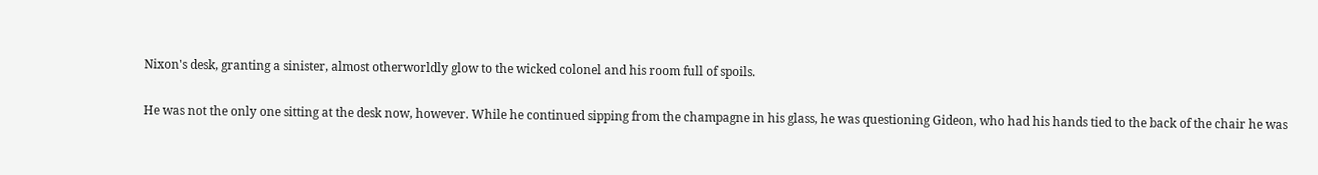Nixon's desk, granting a sinister, almost otherworldly glow to the wicked colonel and his room full of spoils.

He was not the only one sitting at the desk now, however. While he continued sipping from the champagne in his glass, he was questioning Gideon, who had his hands tied to the back of the chair he was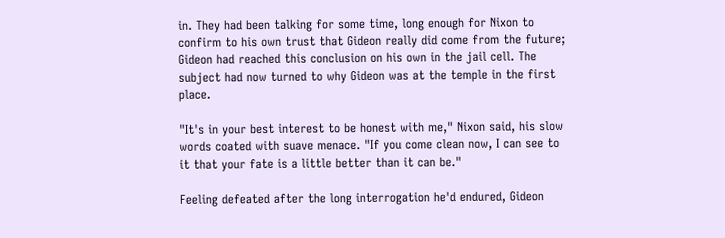in. They had been talking for some time, long enough for Nixon to confirm to his own trust that Gideon really did come from the future; Gideon had reached this conclusion on his own in the jail cell. The subject had now turned to why Gideon was at the temple in the first place.

"It's in your best interest to be honest with me," Nixon said, his slow words coated with suave menace. "If you come clean now, I can see to it that your fate is a little better than it can be."

Feeling defeated after the long interrogation he'd endured, Gideon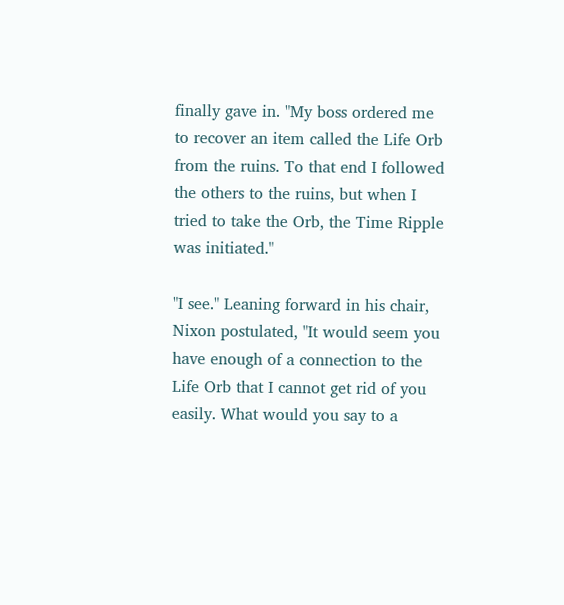finally gave in. "My boss ordered me to recover an item called the Life Orb from the ruins. To that end I followed the others to the ruins, but when I tried to take the Orb, the Time Ripple was initiated."

"I see." Leaning forward in his chair, Nixon postulated, "It would seem you have enough of a connection to the Life Orb that I cannot get rid of you easily. What would you say to a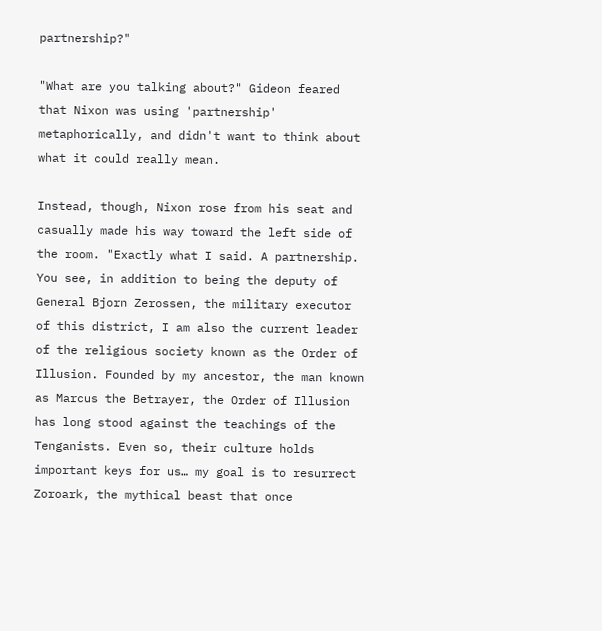partnership?"

"What are you talking about?" Gideon feared that Nixon was using 'partnership' metaphorically, and didn't want to think about what it could really mean.

Instead, though, Nixon rose from his seat and casually made his way toward the left side of the room. "Exactly what I said. A partnership. You see, in addition to being the deputy of General Bjorn Zerossen, the military executor of this district, I am also the current leader of the religious society known as the Order of Illusion. Founded by my ancestor, the man known as Marcus the Betrayer, the Order of Illusion has long stood against the teachings of the Tenganists. Even so, their culture holds important keys for us… my goal is to resurrect Zoroark, the mythical beast that once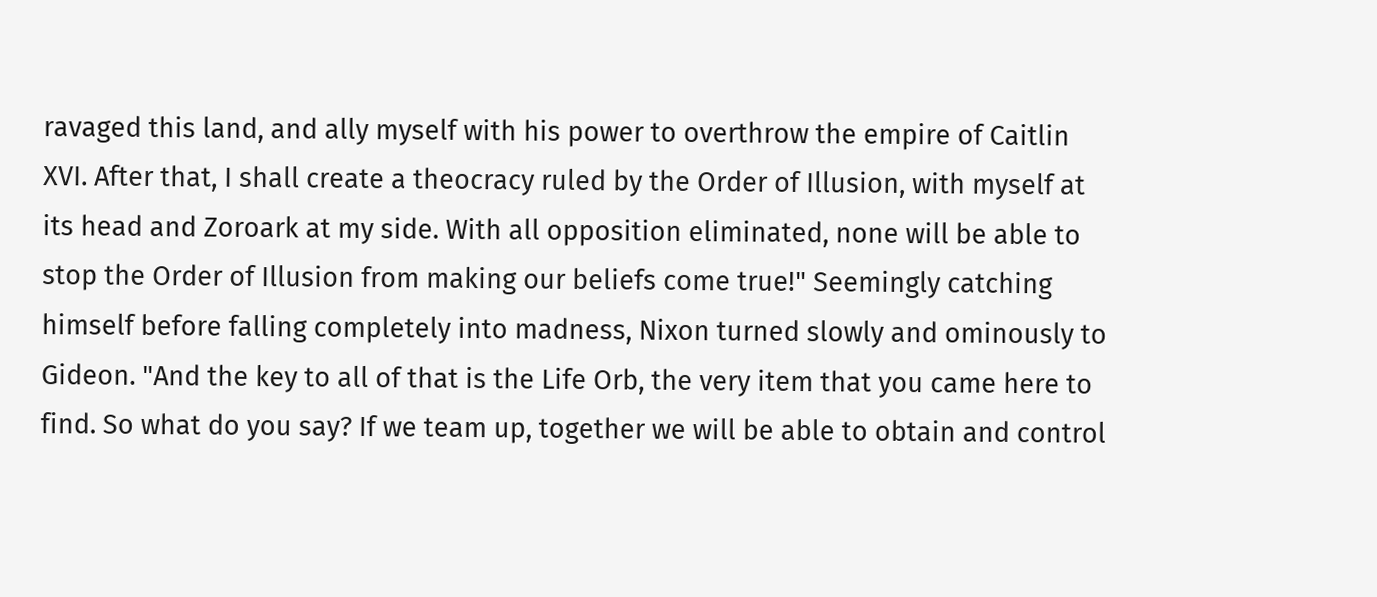ravaged this land, and ally myself with his power to overthrow the empire of Caitlin XVI. After that, I shall create a theocracy ruled by the Order of Illusion, with myself at its head and Zoroark at my side. With all opposition eliminated, none will be able to stop the Order of Illusion from making our beliefs come true!" Seemingly catching himself before falling completely into madness, Nixon turned slowly and ominously to Gideon. "And the key to all of that is the Life Orb, the very item that you came here to find. So what do you say? If we team up, together we will be able to obtain and control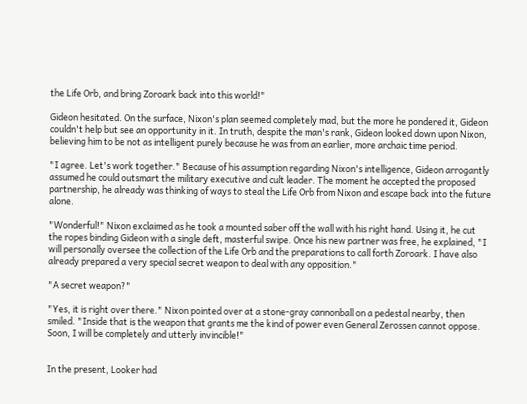the Life Orb, and bring Zoroark back into this world!"

Gideon hesitated. On the surface, Nixon's plan seemed completely mad, but the more he pondered it, Gideon couldn't help but see an opportunity in it. In truth, despite the man's rank, Gideon looked down upon Nixon, believing him to be not as intelligent purely because he was from an earlier, more archaic time period.

"I agree. Let's work together." Because of his assumption regarding Nixon's intelligence, Gideon arrogantly assumed he could outsmart the military executive and cult leader. The moment he accepted the proposed partnership, he already was thinking of ways to steal the Life Orb from Nixon and escape back into the future alone.

"Wonderful!" Nixon exclaimed as he took a mounted saber off the wall with his right hand. Using it, he cut the ropes binding Gideon with a single deft, masterful swipe. Once his new partner was free, he explained, "I will personally oversee the collection of the Life Orb and the preparations to call forth Zoroark. I have also already prepared a very special secret weapon to deal with any opposition."

"A secret weapon?"

"Yes, it is right over there." Nixon pointed over at a stone-gray cannonball on a pedestal nearby, then smiled. "Inside that is the weapon that grants me the kind of power even General Zerossen cannot oppose. Soon, I will be completely and utterly invincible!"


In the present, Looker had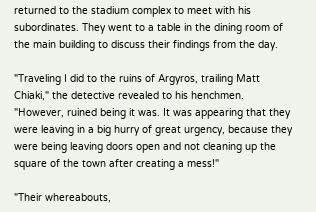returned to the stadium complex to meet with his subordinates. They went to a table in the dining room of the main building to discuss their findings from the day.

"Traveling I did to the ruins of Argyros, trailing Matt Chiaki," the detective revealed to his henchmen. "However, ruined being it was. It was appearing that they were leaving in a big hurry of great urgency, because they were being leaving doors open and not cleaning up the square of the town after creating a mess!"

"Their whereabouts,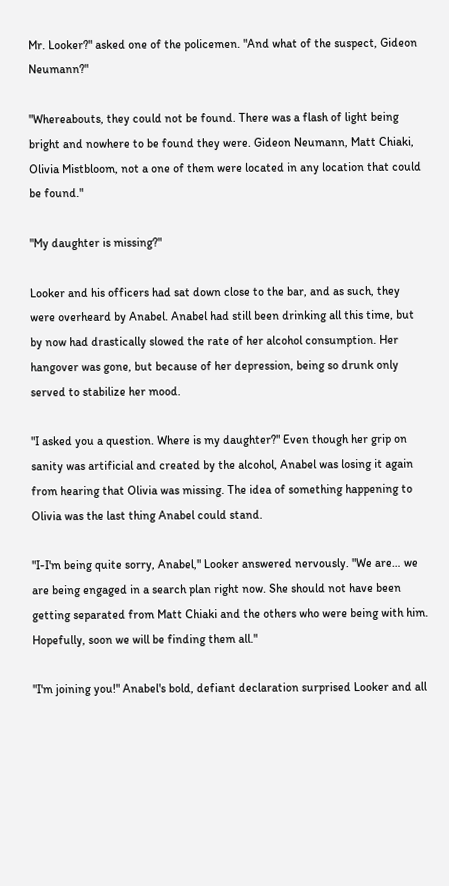Mr. Looker?" asked one of the policemen. "And what of the suspect, Gideon Neumann?"

"Whereabouts, they could not be found. There was a flash of light being bright and nowhere to be found they were. Gideon Neumann, Matt Chiaki, Olivia Mistbloom, not a one of them were located in any location that could be found."

"My daughter is missing?"

Looker and his officers had sat down close to the bar, and as such, they were overheard by Anabel. Anabel had still been drinking all this time, but by now had drastically slowed the rate of her alcohol consumption. Her hangover was gone, but because of her depression, being so drunk only served to stabilize her mood.

"I asked you a question. Where is my daughter?" Even though her grip on sanity was artificial and created by the alcohol, Anabel was losing it again from hearing that Olivia was missing. The idea of something happening to Olivia was the last thing Anabel could stand.

"I-I'm being quite sorry, Anabel," Looker answered nervously. "We are… we are being engaged in a search plan right now. She should not have been getting separated from Matt Chiaki and the others who were being with him. Hopefully, soon we will be finding them all."

"I'm joining you!" Anabel's bold, defiant declaration surprised Looker and all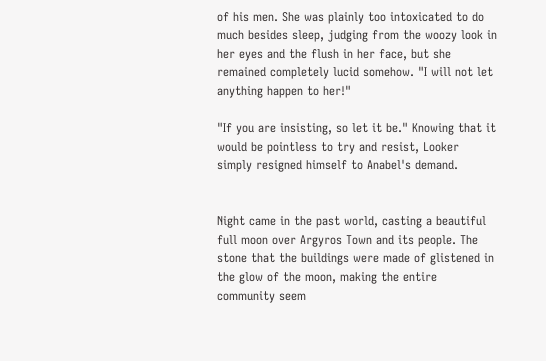of his men. She was plainly too intoxicated to do much besides sleep, judging from the woozy look in her eyes and the flush in her face, but she remained completely lucid somehow. "I will not let anything happen to her!"

"If you are insisting, so let it be." Knowing that it would be pointless to try and resist, Looker simply resigned himself to Anabel's demand.


Night came in the past world, casting a beautiful full moon over Argyros Town and its people. The stone that the buildings were made of glistened in the glow of the moon, making the entire community seem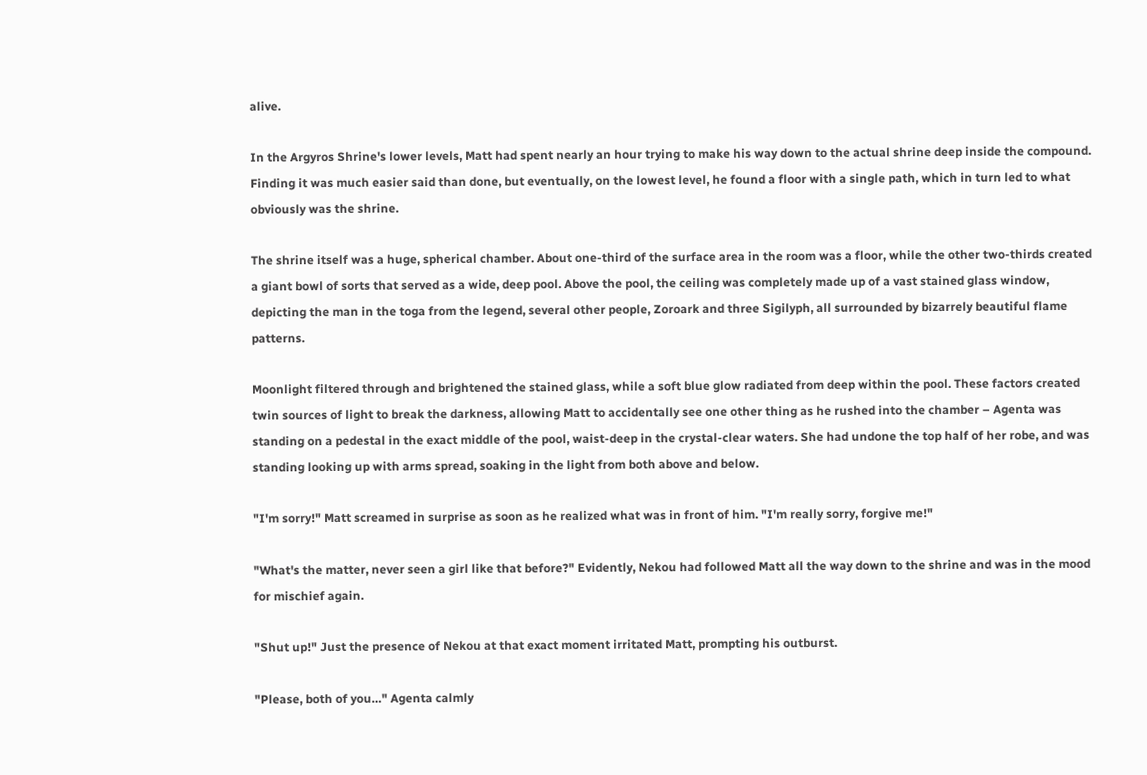alive.

In the Argyros Shrine's lower levels, Matt had spent nearly an hour trying to make his way down to the actual shrine deep inside the compound. Finding it was much easier said than done, but eventually, on the lowest level, he found a floor with a single path, which in turn led to what obviously was the shrine.

The shrine itself was a huge, spherical chamber. About one-third of the surface area in the room was a floor, while the other two-thirds created a giant bowl of sorts that served as a wide, deep pool. Above the pool, the ceiling was completely made up of a vast stained glass window, depicting the man in the toga from the legend, several other people, Zoroark and three Sigilyph, all surrounded by bizarrely beautiful flame patterns.

Moonlight filtered through and brightened the stained glass, while a soft blue glow radiated from deep within the pool. These factors created twin sources of light to break the darkness, allowing Matt to accidentally see one other thing as he rushed into the chamber – Agenta was standing on a pedestal in the exact middle of the pool, waist-deep in the crystal-clear waters. She had undone the top half of her robe, and was standing looking up with arms spread, soaking in the light from both above and below.

"I'm sorry!" Matt screamed in surprise as soon as he realized what was in front of him. "I'm really sorry, forgive me!"

"What's the matter, never seen a girl like that before?" Evidently, Nekou had followed Matt all the way down to the shrine and was in the mood for mischief again.

"Shut up!" Just the presence of Nekou at that exact moment irritated Matt, prompting his outburst.

"Please, both of you…" Agenta calmly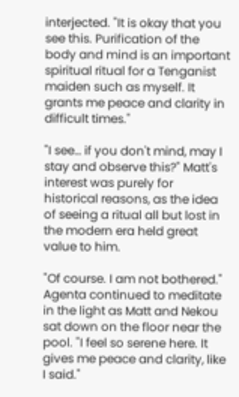interjected. "It is okay that you see this. Purification of the body and mind is an important spiritual ritual for a Tenganist maiden such as myself. It grants me peace and clarity in difficult times."

"I see… if you don't mind, may I stay and observe this?" Matt's interest was purely for historical reasons, as the idea of seeing a ritual all but lost in the modern era held great value to him.

"Of course. I am not bothered." Agenta continued to meditate in the light as Matt and Nekou sat down on the floor near the pool. "I feel so serene here. It gives me peace and clarity, like I said."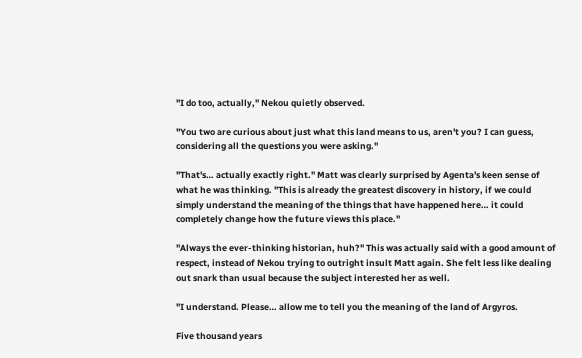"I do too, actually," Nekou quietly observed.

"You two are curious about just what this land means to us, aren't you? I can guess, considering all the questions you were asking."

"That's… actually exactly right." Matt was clearly surprised by Agenta's keen sense of what he was thinking. "This is already the greatest discovery in history, if we could simply understand the meaning of the things that have happened here… it could completely change how the future views this place."

"Always the ever-thinking historian, huh?" This was actually said with a good amount of respect, instead of Nekou trying to outright insult Matt again. She felt less like dealing out snark than usual because the subject interested her as well.

"I understand. Please… allow me to tell you the meaning of the land of Argyros.

Five thousand years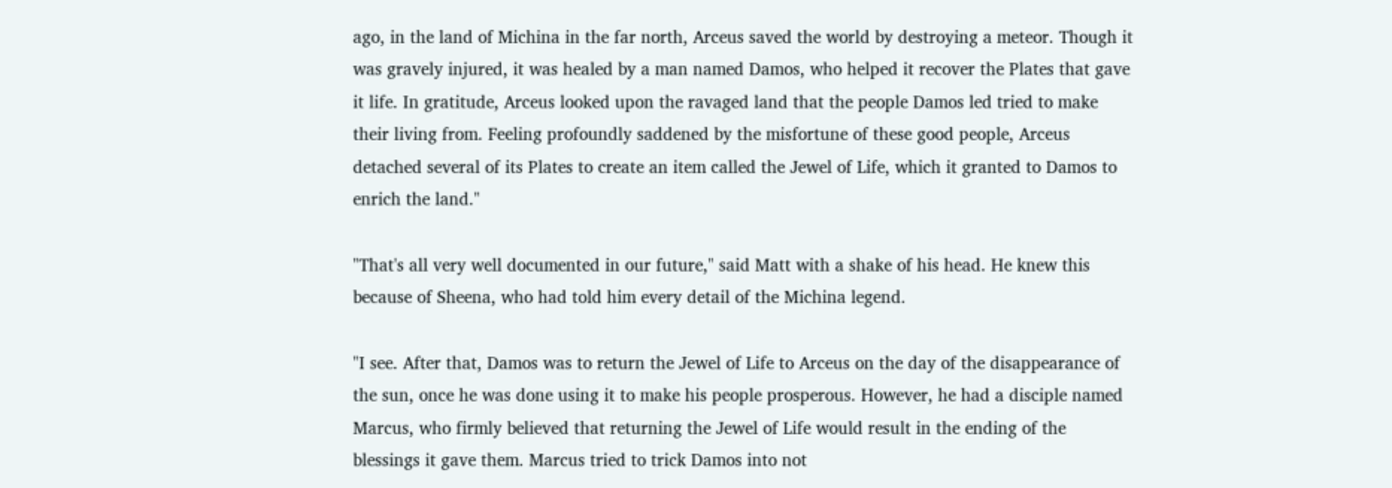ago, in the land of Michina in the far north, Arceus saved the world by destroying a meteor. Though it was gravely injured, it was healed by a man named Damos, who helped it recover the Plates that gave it life. In gratitude, Arceus looked upon the ravaged land that the people Damos led tried to make their living from. Feeling profoundly saddened by the misfortune of these good people, Arceus detached several of its Plates to create an item called the Jewel of Life, which it granted to Damos to enrich the land."

"That's all very well documented in our future," said Matt with a shake of his head. He knew this because of Sheena, who had told him every detail of the Michina legend.

"I see. After that, Damos was to return the Jewel of Life to Arceus on the day of the disappearance of the sun, once he was done using it to make his people prosperous. However, he had a disciple named Marcus, who firmly believed that returning the Jewel of Life would result in the ending of the blessings it gave them. Marcus tried to trick Damos into not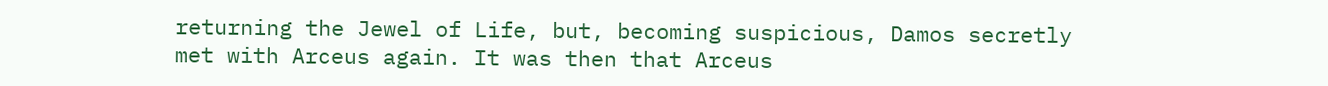returning the Jewel of Life, but, becoming suspicious, Damos secretly met with Arceus again. It was then that Arceus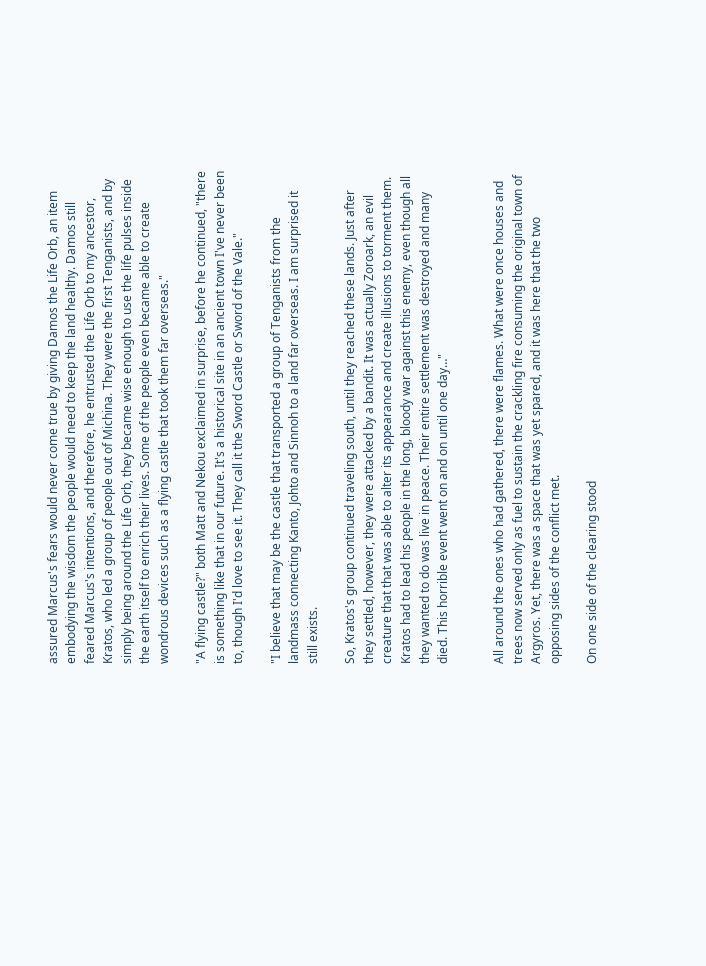assured Marcus's fears would never come true by giving Damos the Life Orb, an item embodying the wisdom the people would need to keep the land healthy. Damos still feared Marcus's intentions, and therefore, he entrusted the Life Orb to my ancestor, Kratos, who led a group of people out of Michina. They were the first Tenganists, and by simply being around the Life Orb, they became wise enough to use the life pulses inside the earth itself to enrich their lives. Some of the people even became able to create wondrous devices such as a flying castle that took them far overseas."

"A flying castle?" both Matt and Nekou exclaimed in surprise, before he continued, "there is something like that in our future. It's a historical site in an ancient town I've never been to, though I'd love to see it. They call it the Sword Castle or Sword of the Vale."

"I believe that may be the castle that transported a group of Tenganists from the landmass connecting Kanto, Johto and Sinnoh to a land far overseas. I am surprised it still exists.

So, Kratos's group continued traveling south, until they reached these lands. Just after they settled, however, they were attacked by a bandit. It was actually Zoroark, an evil creature that that was able to alter its appearance and create illusions to torment them. Kratos had to lead his people in the long, bloody war against this enemy, even though all they wanted to do was live in peace. Their entire settlement was destroyed and many died. This horrible event went on and on until one day…"


All around the ones who had gathered, there were flames. What were once houses and trees now served only as fuel to sustain the crackling fire consuming the original town of Argyros. Yet, there was a space that was yet spared, and it was here that the two opposing sides of the conflict met.

On one side of the clearing stood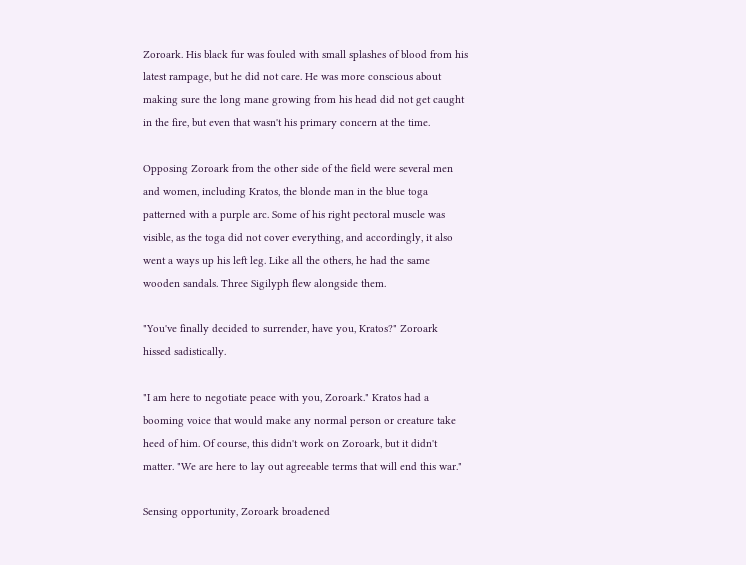Zoroark. His black fur was fouled with small splashes of blood from his latest rampage, but he did not care. He was more conscious about making sure the long mane growing from his head did not get caught in the fire, but even that wasn't his primary concern at the time.

Opposing Zoroark from the other side of the field were several men and women, including Kratos, the blonde man in the blue toga patterned with a purple arc. Some of his right pectoral muscle was visible, as the toga did not cover everything, and accordingly, it also went a ways up his left leg. Like all the others, he had the same wooden sandals. Three Sigilyph flew alongside them.

"You've finally decided to surrender, have you, Kratos?" Zoroark hissed sadistically.

"I am here to negotiate peace with you, Zoroark." Kratos had a booming voice that would make any normal person or creature take heed of him. Of course, this didn't work on Zoroark, but it didn't matter. "We are here to lay out agreeable terms that will end this war."

Sensing opportunity, Zoroark broadened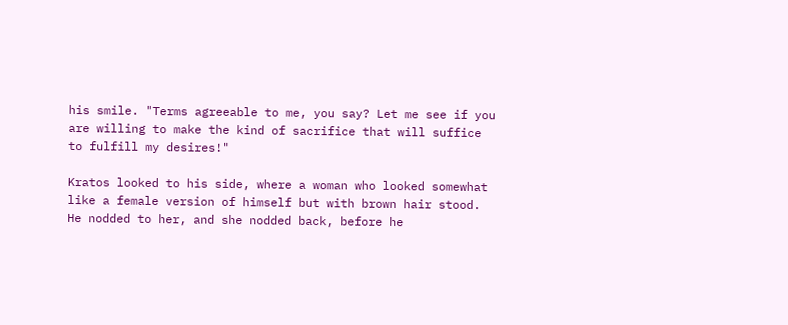his smile. "Terms agreeable to me, you say? Let me see if you are willing to make the kind of sacrifice that will suffice to fulfill my desires!"

Kratos looked to his side, where a woman who looked somewhat like a female version of himself but with brown hair stood. He nodded to her, and she nodded back, before he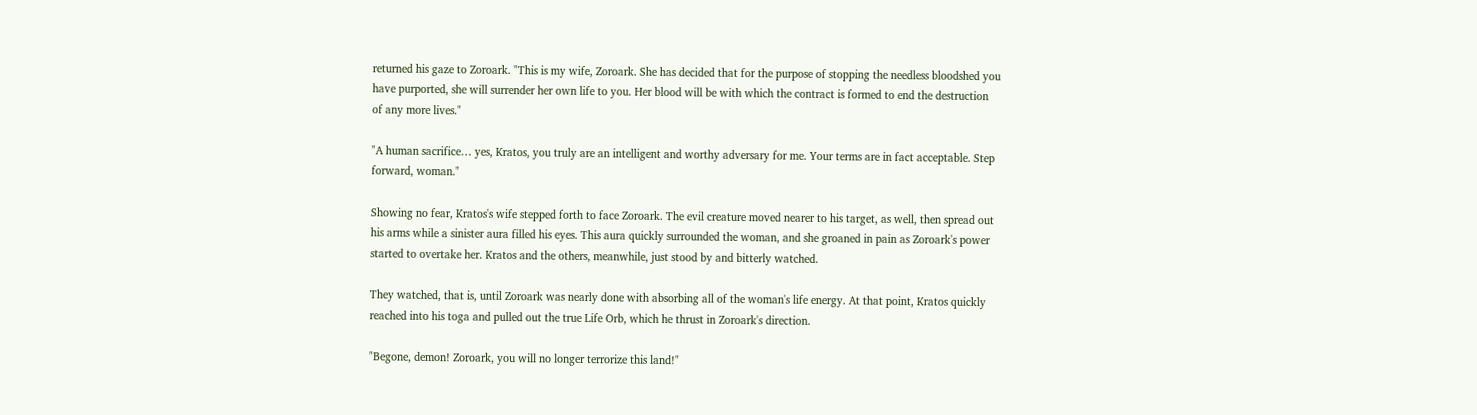returned his gaze to Zoroark. "This is my wife, Zoroark. She has decided that for the purpose of stopping the needless bloodshed you have purported, she will surrender her own life to you. Her blood will be with which the contract is formed to end the destruction of any more lives."

"A human sacrifice… yes, Kratos, you truly are an intelligent and worthy adversary for me. Your terms are in fact acceptable. Step forward, woman."

Showing no fear, Kratos's wife stepped forth to face Zoroark. The evil creature moved nearer to his target, as well, then spread out his arms while a sinister aura filled his eyes. This aura quickly surrounded the woman, and she groaned in pain as Zoroark's power started to overtake her. Kratos and the others, meanwhile, just stood by and bitterly watched.

They watched, that is, until Zoroark was nearly done with absorbing all of the woman's life energy. At that point, Kratos quickly reached into his toga and pulled out the true Life Orb, which he thrust in Zoroark's direction.

"Begone, demon! Zoroark, you will no longer terrorize this land!"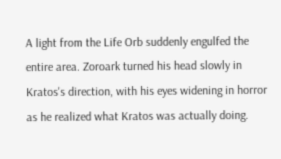A light from the Life Orb suddenly engulfed the entire area. Zoroark turned his head slowly in Kratos's direction, with his eyes widening in horror as he realized what Kratos was actually doing.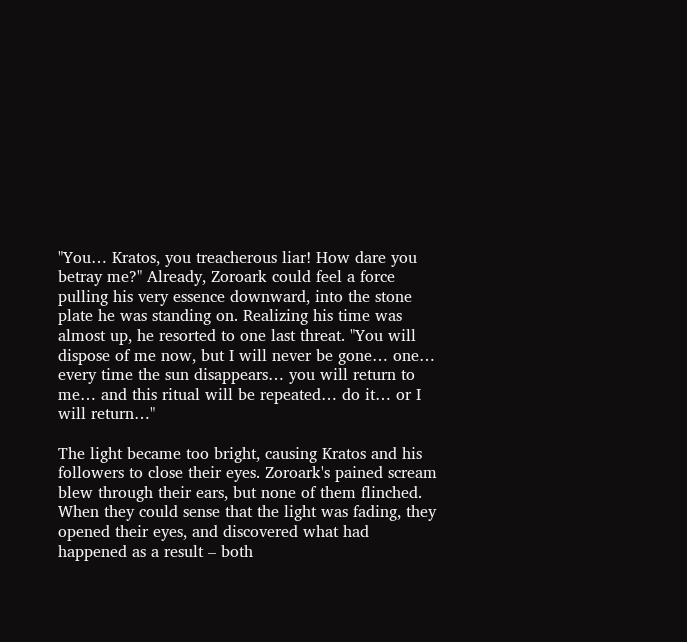"You… Kratos, you treacherous liar! How dare you betray me?" Already, Zoroark could feel a force pulling his very essence downward, into the stone plate he was standing on. Realizing his time was almost up, he resorted to one last threat. "You will dispose of me now, but I will never be gone… one… every time the sun disappears… you will return to me… and this ritual will be repeated… do it… or I will return…"

The light became too bright, causing Kratos and his followers to close their eyes. Zoroark's pained scream blew through their ears, but none of them flinched. When they could sense that the light was fading, they opened their eyes, and discovered what had happened as a result – both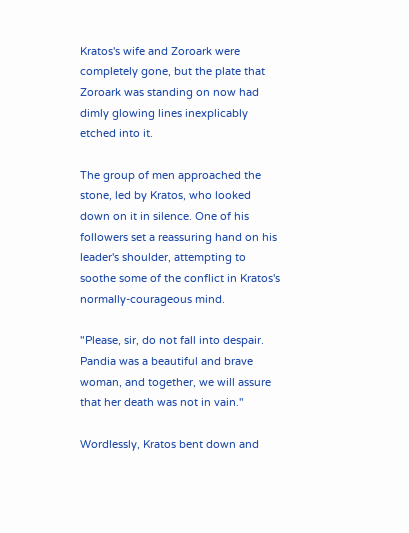Kratos's wife and Zoroark were completely gone, but the plate that Zoroark was standing on now had dimly glowing lines inexplicably etched into it.

The group of men approached the stone, led by Kratos, who looked down on it in silence. One of his followers set a reassuring hand on his leader's shoulder, attempting to soothe some of the conflict in Kratos's normally-courageous mind.

"Please, sir, do not fall into despair. Pandia was a beautiful and brave woman, and together, we will assure that her death was not in vain."

Wordlessly, Kratos bent down and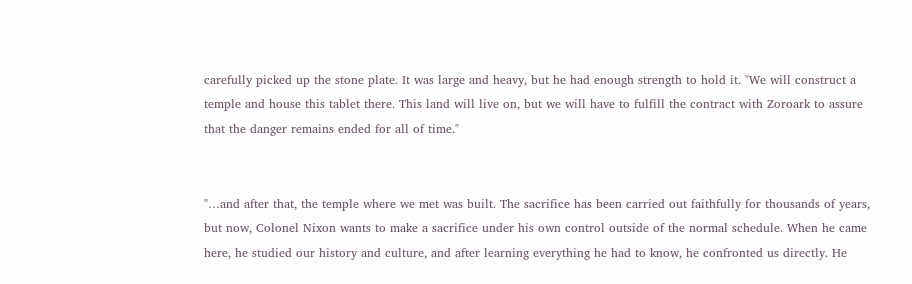carefully picked up the stone plate. It was large and heavy, but he had enough strength to hold it. "We will construct a temple and house this tablet there. This land will live on, but we will have to fulfill the contract with Zoroark to assure that the danger remains ended for all of time."


"…and after that, the temple where we met was built. The sacrifice has been carried out faithfully for thousands of years, but now, Colonel Nixon wants to make a sacrifice under his own control outside of the normal schedule. When he came here, he studied our history and culture, and after learning everything he had to know, he confronted us directly. He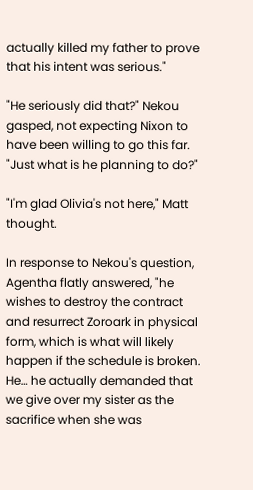actually killed my father to prove that his intent was serious."

"He seriously did that?" Nekou gasped, not expecting Nixon to have been willing to go this far. "Just what is he planning to do?"

"I'm glad Olivia's not here," Matt thought.

In response to Nekou's question, Agentha flatly answered, "he wishes to destroy the contract and resurrect Zoroark in physical form, which is what will likely happen if the schedule is broken. He… he actually demanded that we give over my sister as the sacrifice when she was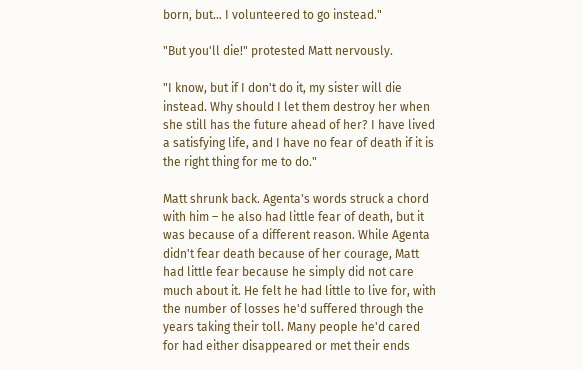born, but… I volunteered to go instead."

"But you'll die!" protested Matt nervously.

"I know, but if I don't do it, my sister will die instead. Why should I let them destroy her when she still has the future ahead of her? I have lived a satisfying life, and I have no fear of death if it is the right thing for me to do."

Matt shrunk back. Agenta's words struck a chord with him – he also had little fear of death, but it was because of a different reason. While Agenta didn't fear death because of her courage, Matt had little fear because he simply did not care much about it. He felt he had little to live for, with the number of losses he'd suffered through the years taking their toll. Many people he'd cared for had either disappeared or met their ends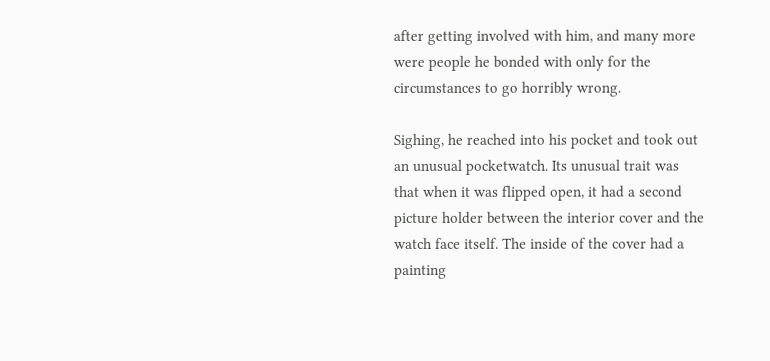after getting involved with him, and many more were people he bonded with only for the circumstances to go horribly wrong.

Sighing, he reached into his pocket and took out an unusual pocketwatch. Its unusual trait was that when it was flipped open, it had a second picture holder between the interior cover and the watch face itself. The inside of the cover had a painting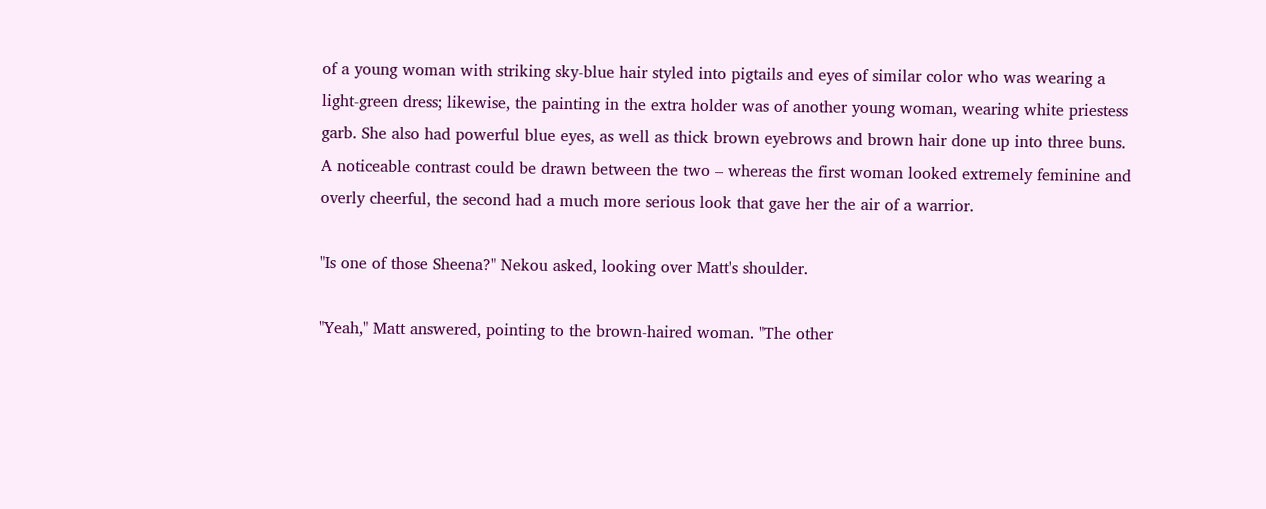of a young woman with striking sky-blue hair styled into pigtails and eyes of similar color who was wearing a light-green dress; likewise, the painting in the extra holder was of another young woman, wearing white priestess garb. She also had powerful blue eyes, as well as thick brown eyebrows and brown hair done up into three buns. A noticeable contrast could be drawn between the two – whereas the first woman looked extremely feminine and overly cheerful, the second had a much more serious look that gave her the air of a warrior.

"Is one of those Sheena?" Nekou asked, looking over Matt's shoulder.

"Yeah," Matt answered, pointing to the brown-haired woman. "The other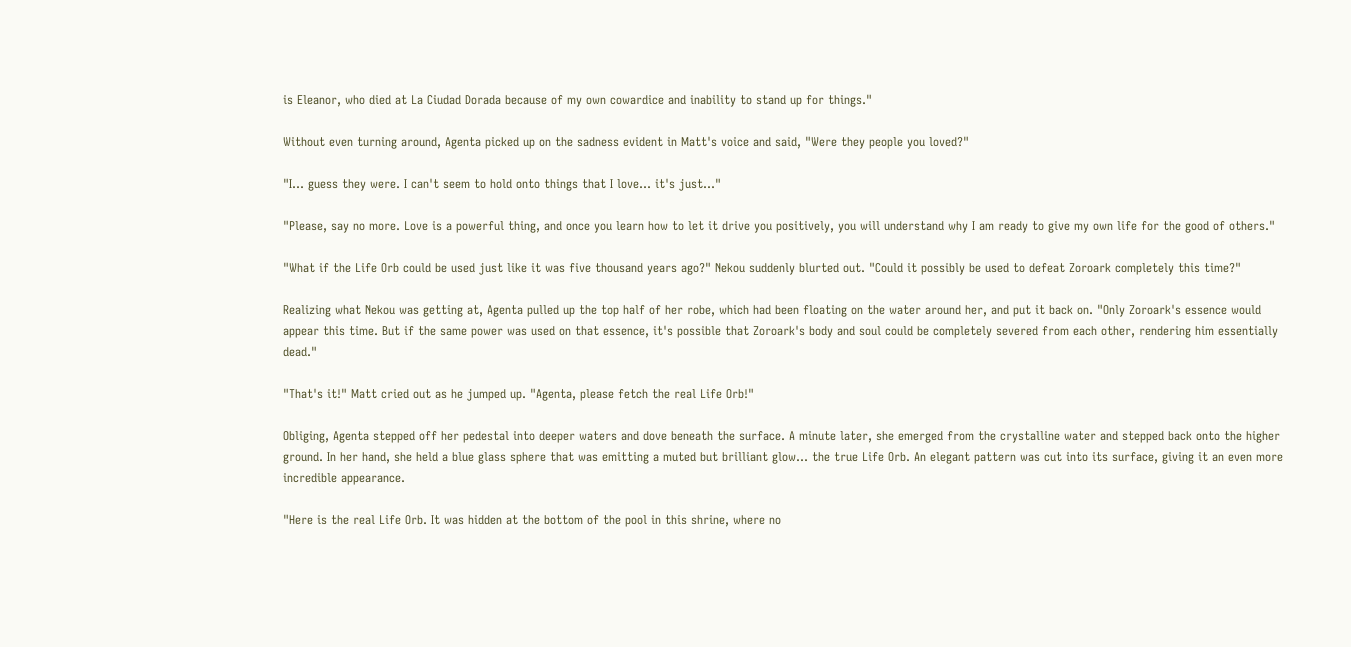is Eleanor, who died at La Ciudad Dorada because of my own cowardice and inability to stand up for things."

Without even turning around, Agenta picked up on the sadness evident in Matt's voice and said, "Were they people you loved?"

"I… guess they were. I can't seem to hold onto things that I love… it's just…"

"Please, say no more. Love is a powerful thing, and once you learn how to let it drive you positively, you will understand why I am ready to give my own life for the good of others."

"What if the Life Orb could be used just like it was five thousand years ago?" Nekou suddenly blurted out. "Could it possibly be used to defeat Zoroark completely this time?"

Realizing what Nekou was getting at, Agenta pulled up the top half of her robe, which had been floating on the water around her, and put it back on. "Only Zoroark's essence would appear this time. But if the same power was used on that essence, it's possible that Zoroark's body and soul could be completely severed from each other, rendering him essentially dead."

"That's it!" Matt cried out as he jumped up. "Agenta, please fetch the real Life Orb!"

Obliging, Agenta stepped off her pedestal into deeper waters and dove beneath the surface. A minute later, she emerged from the crystalline water and stepped back onto the higher ground. In her hand, she held a blue glass sphere that was emitting a muted but brilliant glow… the true Life Orb. An elegant pattern was cut into its surface, giving it an even more incredible appearance.

"Here is the real Life Orb. It was hidden at the bottom of the pool in this shrine, where no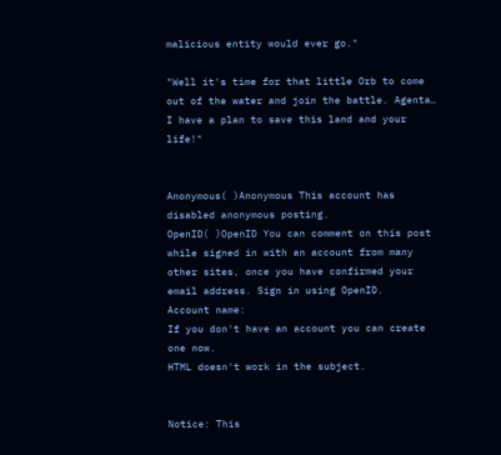malicious entity would ever go."

"Well it's time for that little Orb to come out of the water and join the battle. Agenta… I have a plan to save this land and your life!"


Anonymous( )Anonymous This account has disabled anonymous posting.
OpenID( )OpenID You can comment on this post while signed in with an account from many other sites, once you have confirmed your email address. Sign in using OpenID.
Account name:
If you don't have an account you can create one now.
HTML doesn't work in the subject.


Notice: This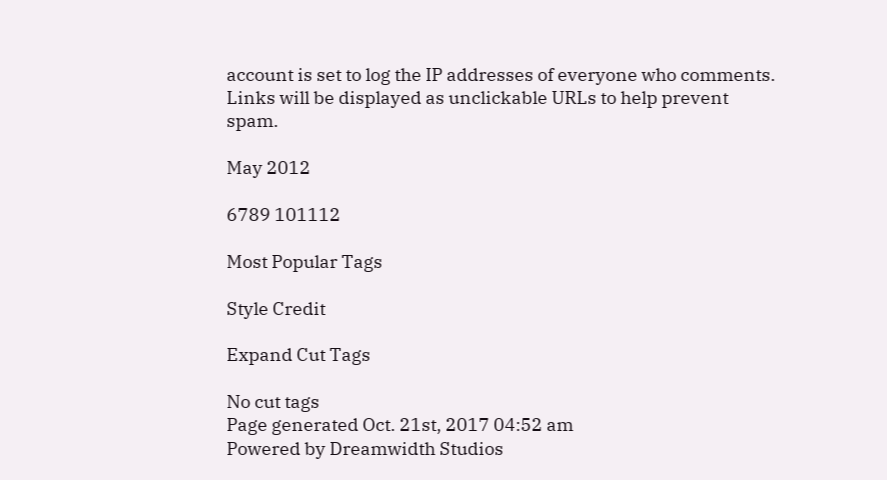account is set to log the IP addresses of everyone who comments.
Links will be displayed as unclickable URLs to help prevent spam.

May 2012

6789 101112

Most Popular Tags

Style Credit

Expand Cut Tags

No cut tags
Page generated Oct. 21st, 2017 04:52 am
Powered by Dreamwidth Studios